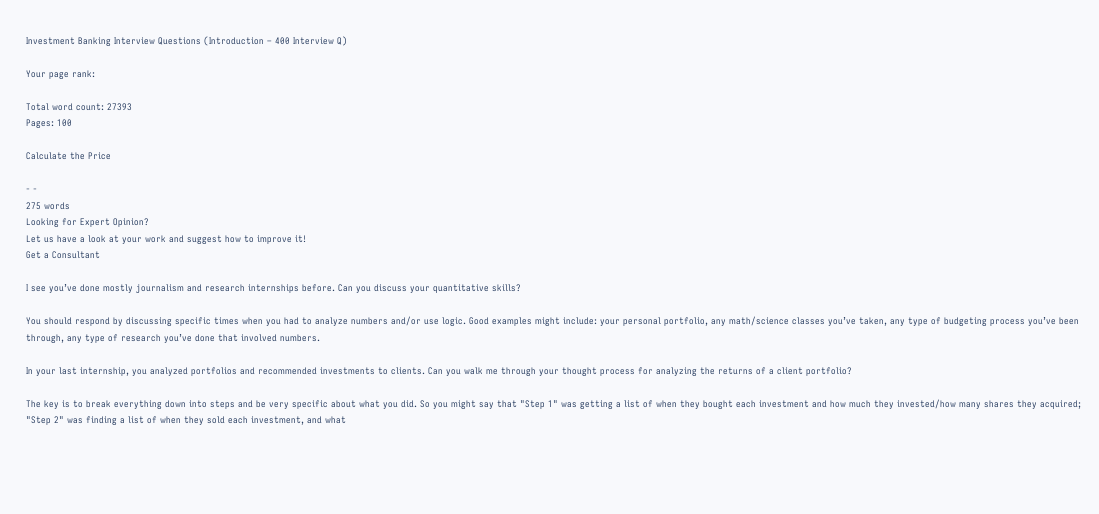Investment Banking Interview Questions (Introduction – 400 Interview Q)

Your page rank:

Total word count: 27393
Pages: 100

Calculate the Price

- -
275 words
Looking for Expert Opinion?
Let us have a look at your work and suggest how to improve it!
Get a Consultant

I see you’ve done mostly journalism and research internships before. Can you discuss your quantitative skills?

You should respond by discussing specific times when you had to analyze numbers and/or use logic. Good examples might include: your personal portfolio, any math/science classes you’ve taken, any type of budgeting process you’ve been through, any type of research you’ve done that involved numbers.

In your last internship, you analyzed portfolios and recommended investments to clients. Can you walk me through your thought process for analyzing the returns of a client portfolio?

The key is to break everything down into steps and be very specific about what you did. So you might say that "Step 1" was getting a list of when they bought each investment and how much they invested/how many shares they acquired; "Step 2" was finding a list of when they sold each investment, and what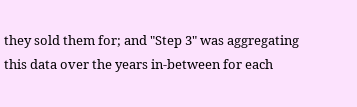they sold them for; and "Step 3" was aggregating this data over the years in-between for each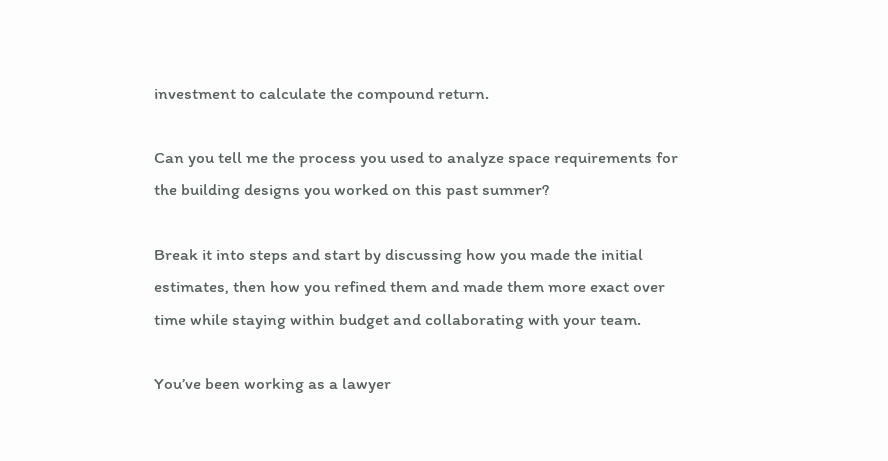investment to calculate the compound return.

Can you tell me the process you used to analyze space requirements for the building designs you worked on this past summer?

Break it into steps and start by discussing how you made the initial estimates, then how you refined them and made them more exact over time while staying within budget and collaborating with your team.

You’ve been working as a lawyer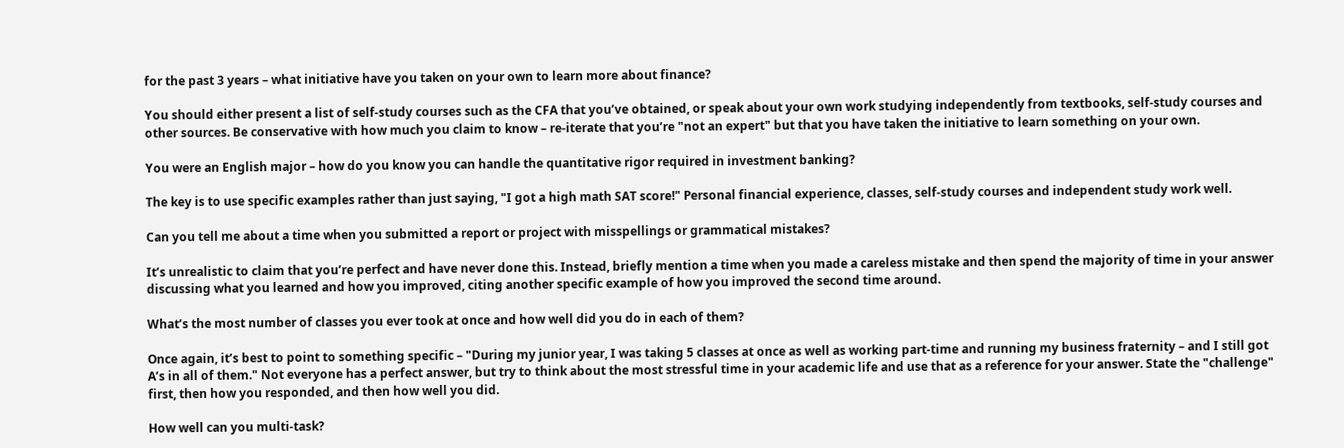for the past 3 years – what initiative have you taken on your own to learn more about finance?

You should either present a list of self-study courses such as the CFA that you’ve obtained, or speak about your own work studying independently from textbooks, self-study courses and other sources. Be conservative with how much you claim to know – re-iterate that you’re "not an expert" but that you have taken the initiative to learn something on your own.

You were an English major – how do you know you can handle the quantitative rigor required in investment banking?

The key is to use specific examples rather than just saying, "I got a high math SAT score!" Personal financial experience, classes, self-study courses and independent study work well.

Can you tell me about a time when you submitted a report or project with misspellings or grammatical mistakes?

It’s unrealistic to claim that you’re perfect and have never done this. Instead, briefly mention a time when you made a careless mistake and then spend the majority of time in your answer discussing what you learned and how you improved, citing another specific example of how you improved the second time around.

What’s the most number of classes you ever took at once and how well did you do in each of them?

Once again, it’s best to point to something specific – "During my junior year, I was taking 5 classes at once as well as working part-time and running my business fraternity – and I still got A’s in all of them." Not everyone has a perfect answer, but try to think about the most stressful time in your academic life and use that as a reference for your answer. State the "challenge" first, then how you responded, and then how well you did.

How well can you multi-task?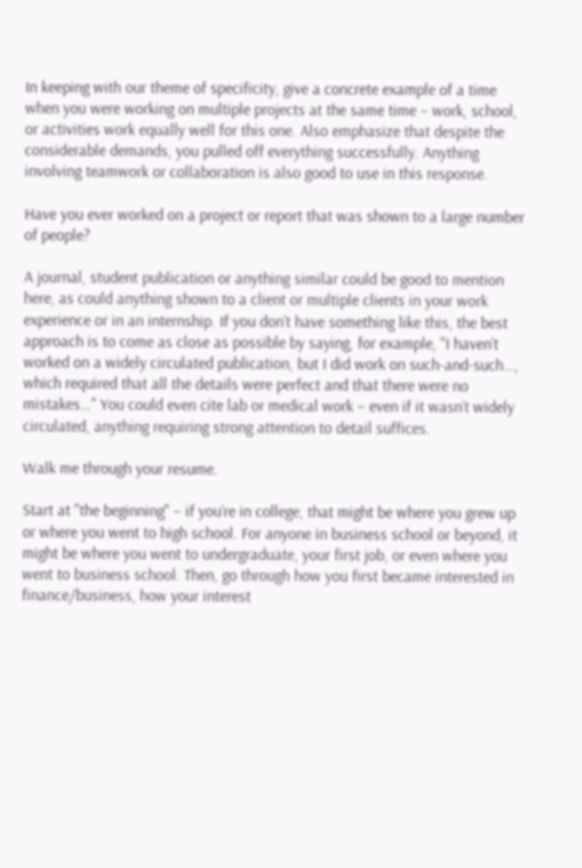In keeping with our theme of specificity, give a concrete example of a time when you were working on multiple projects at the same time – work, school, or activities work equally well for this one. Also emphasize that despite the considerable demands, you pulled off everything successfully. Anything involving teamwork or collaboration is also good to use in this response.

Have you ever worked on a project or report that was shown to a large number of people?

A journal, student publication or anything similar could be good to mention here, as could anything shown to a client or multiple clients in your work experience or in an internship. If you don’t have something like this, the best approach is to come as close as possible by saying, for example, "I haven’t worked on a widely circulated publication, but I did work on such-and-such…, which required that all the details were perfect and that there were no mistakes…" You could even cite lab or medical work – even if it wasn’t widely circulated, anything requiring strong attention to detail suffices.

Walk me through your resume.

Start at "the beginning" – if you’re in college, that might be where you grew up or where you went to high school. For anyone in business school or beyond, it might be where you went to undergraduate, your first job, or even where you went to business school. Then, go through how you first became interested in finance/business, how your interest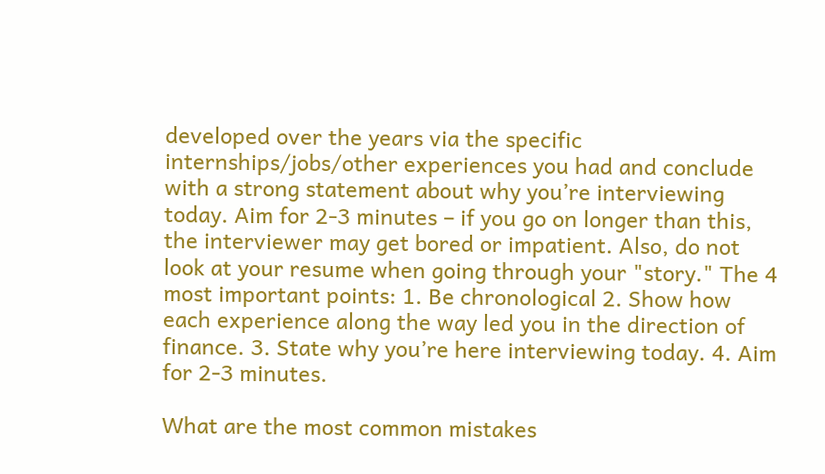developed over the years via the specific internships/jobs/other experiences you had and conclude with a strong statement about why you’re interviewing today. Aim for 2-3 minutes – if you go on longer than this, the interviewer may get bored or impatient. Also, do not look at your resume when going through your "story." The 4 most important points: 1. Be chronological 2. Show how each experience along the way led you in the direction of finance. 3. State why you’re here interviewing today. 4. Aim for 2-3 minutes.

What are the most common mistakes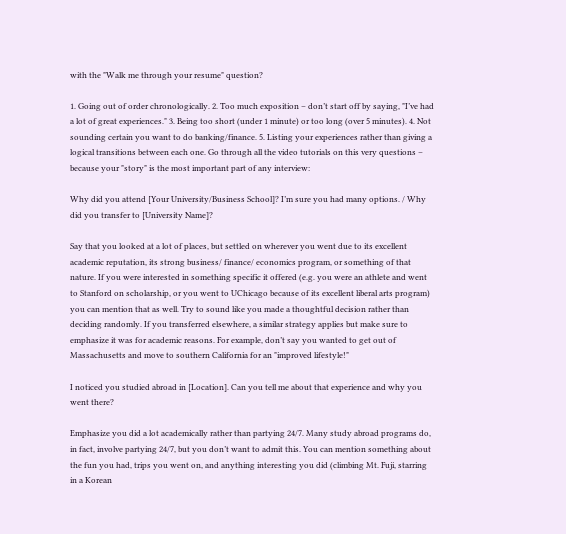with the "Walk me through your resume" question?

1. Going out of order chronologically. 2. Too much exposition – don’t start off by saying, "I’ve had a lot of great experiences." 3. Being too short (under 1 minute) or too long (over 5 minutes). 4. Not sounding certain you want to do banking/finance. 5. Listing your experiences rather than giving a logical transitions between each one. Go through all the video tutorials on this very questions – because your "story" is the most important part of any interview:

Why did you attend [Your University/Business School]? I’m sure you had many options. / Why did you transfer to [University Name]?

Say that you looked at a lot of places, but settled on wherever you went due to its excellent academic reputation, its strong business/ finance/ economics program, or something of that nature. If you were interested in something specific it offered (e.g. you were an athlete and went to Stanford on scholarship, or you went to UChicago because of its excellent liberal arts program) you can mention that as well. Try to sound like you made a thoughtful decision rather than deciding randomly. If you transferred elsewhere, a similar strategy applies but make sure to emphasize it was for academic reasons. For example, don’t say you wanted to get out of Massachusetts and move to southern California for an "improved lifestyle!"

I noticed you studied abroad in [Location]. Can you tell me about that experience and why you went there?

Emphasize you did a lot academically rather than partying 24/7. Many study abroad programs do, in fact, involve partying 24/7, but you don’t want to admit this. You can mention something about the fun you had, trips you went on, and anything interesting you did (climbing Mt. Fuji, starring in a Korean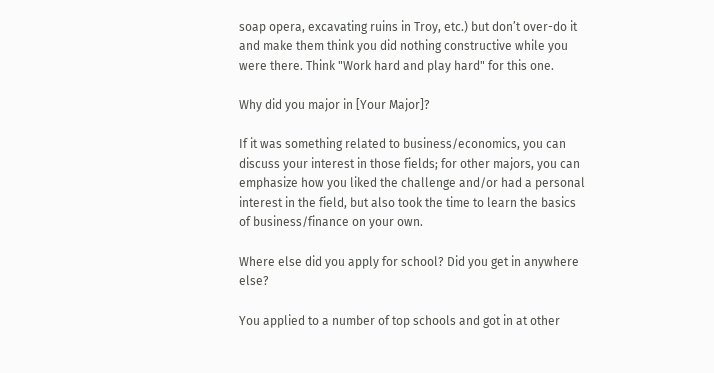soap opera, excavating ruins in Troy, etc.) but don’t over-do it and make them think you did nothing constructive while you were there. Think "Work hard and play hard" for this one.

Why did you major in [Your Major]?

If it was something related to business/economics, you can discuss your interest in those fields; for other majors, you can emphasize how you liked the challenge and/or had a personal interest in the field, but also took the time to learn the basics of business/finance on your own.

Where else did you apply for school? Did you get in anywhere else?

You applied to a number of top schools and got in at other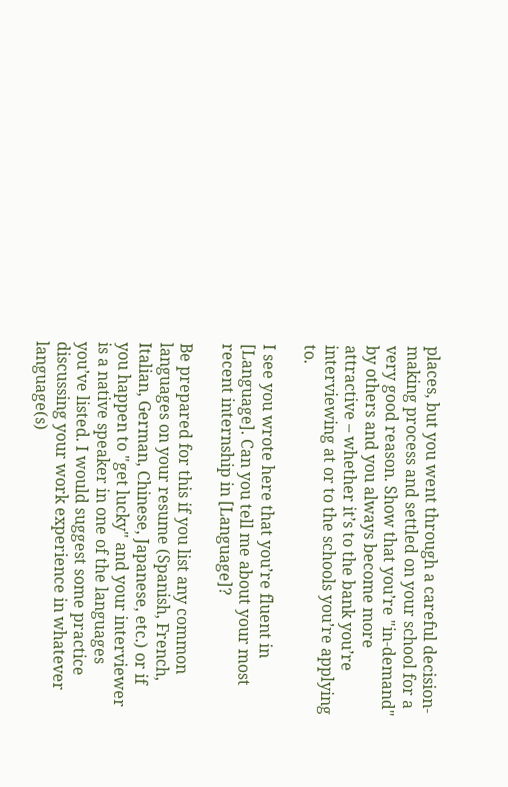places, but you went through a careful decision-making process and settled on your school for a very good reason. Show that you’re "in-demand" by others and you always become more attractive – whether it’s to the bank you’re interviewing at or to the schools you’re applying to.

I see you wrote here that you’re fluent in [Language]. Can you tell me about your most recent internship in [Language]?

Be prepared for this if you list any common languages on your resume (Spanish, French, Italian, German, Chinese, Japanese, etc.) or if you happen to "get lucky" and your interviewer is a native speaker in one of the languages you’ve listed. I would suggest some practice discussing your work experience in whatever language(s)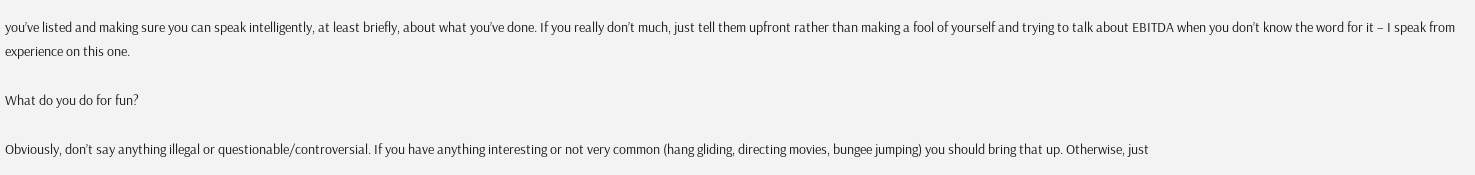you’ve listed and making sure you can speak intelligently, at least briefly, about what you’ve done. If you really don’t much, just tell them upfront rather than making a fool of yourself and trying to talk about EBITDA when you don’t know the word for it – I speak from experience on this one.

What do you do for fun?

Obviously, don’t say anything illegal or questionable/controversial. If you have anything interesting or not very common (hang gliding, directing movies, bungee jumping) you should bring that up. Otherwise, just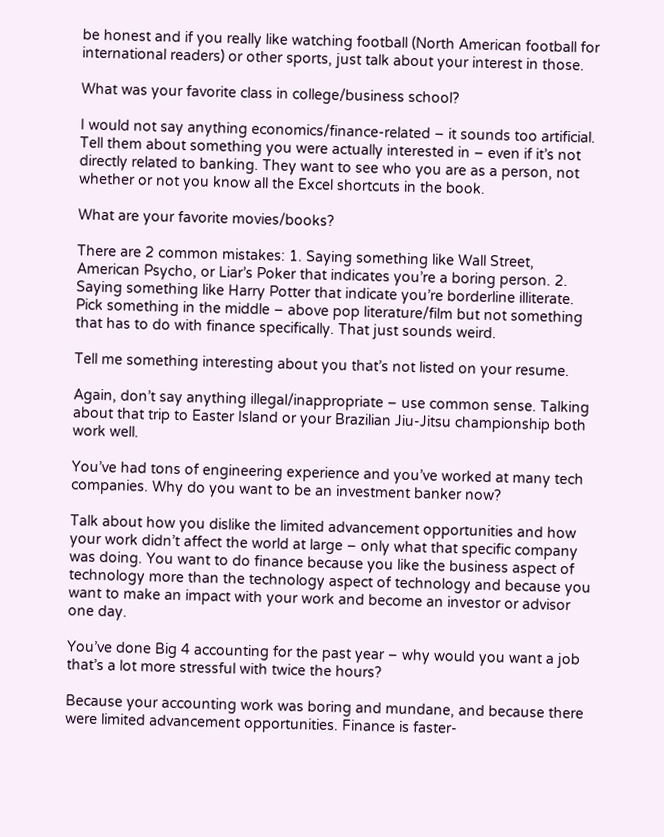be honest and if you really like watching football (North American football for international readers) or other sports, just talk about your interest in those.

What was your favorite class in college/business school?

I would not say anything economics/finance-related – it sounds too artificial. Tell them about something you were actually interested in – even if it’s not directly related to banking. They want to see who you are as a person, not whether or not you know all the Excel shortcuts in the book.

What are your favorite movies/books?

There are 2 common mistakes: 1. Saying something like Wall Street, American Psycho, or Liar’s Poker that indicates you’re a boring person. 2. Saying something like Harry Potter that indicate you’re borderline illiterate. Pick something in the middle – above pop literature/film but not something that has to do with finance specifically. That just sounds weird.

Tell me something interesting about you that’s not listed on your resume.

Again, don’t say anything illegal/inappropriate – use common sense. Talking about that trip to Easter Island or your Brazilian Jiu-Jitsu championship both work well.

You’ve had tons of engineering experience and you’ve worked at many tech companies. Why do you want to be an investment banker now?

Talk about how you dislike the limited advancement opportunities and how your work didn’t affect the world at large – only what that specific company was doing. You want to do finance because you like the business aspect of technology more than the technology aspect of technology and because you want to make an impact with your work and become an investor or advisor one day.

You’ve done Big 4 accounting for the past year – why would you want a job that’s a lot more stressful with twice the hours?

Because your accounting work was boring and mundane, and because there were limited advancement opportunities. Finance is faster-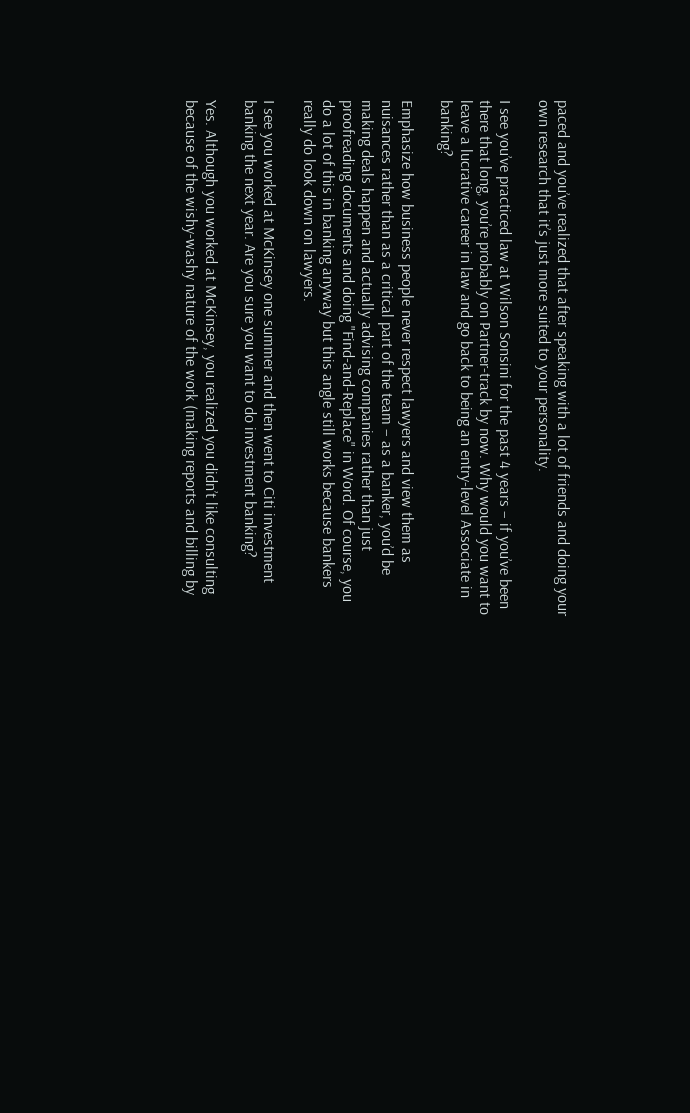paced and you’ve realized that after speaking with a lot of friends and doing your own research that it’s just more suited to your personality.

I see you’ve practiced law at Wilson Sonsini for the past 4 years – if you’ve been there that long, you’re probably on Partner-track by now. Why would you want to leave a lucrative career in law and go back to being an entry-level Associate in banking?

Emphasize how business people never respect lawyers and view them as nuisances rather than as a critical part of the team – as a banker, you’d be making deals happen and actually advising companies rather than just proofreading documents and doing "Find-and-Replace" in Word. Of course, you do a lot of this in banking anyway but this angle still works because bankers really do look down on lawyers.

I see you worked at McKinsey one summer and then went to Citi investment banking the next year. Are you sure you want to do investment banking?

Yes. Although you worked at McKinsey, you realized you didn’t like consulting because of the wishy-washy nature of the work (making reports and billing by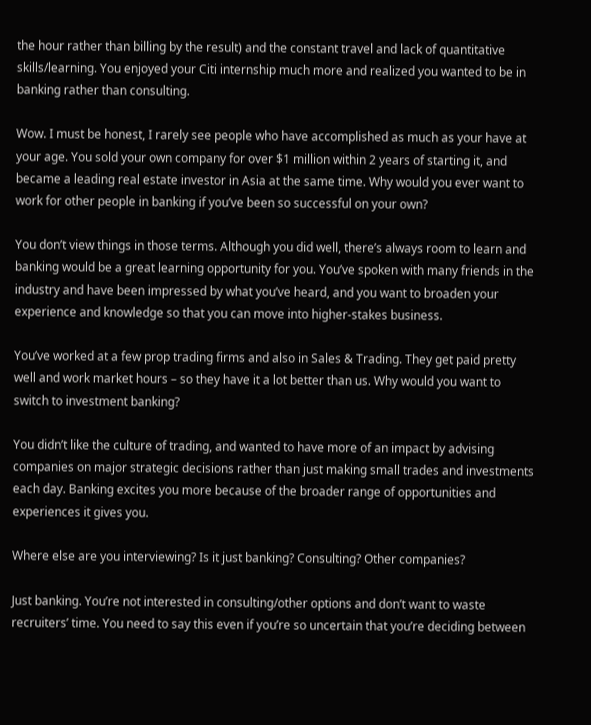the hour rather than billing by the result) and the constant travel and lack of quantitative skills/learning. You enjoyed your Citi internship much more and realized you wanted to be in banking rather than consulting.

Wow. I must be honest, I rarely see people who have accomplished as much as your have at your age. You sold your own company for over $1 million within 2 years of starting it, and became a leading real estate investor in Asia at the same time. Why would you ever want to work for other people in banking if you’ve been so successful on your own?

You don’t view things in those terms. Although you did well, there’s always room to learn and banking would be a great learning opportunity for you. You’ve spoken with many friends in the industry and have been impressed by what you’ve heard, and you want to broaden your experience and knowledge so that you can move into higher-stakes business.

You’ve worked at a few prop trading firms and also in Sales & Trading. They get paid pretty well and work market hours – so they have it a lot better than us. Why would you want to switch to investment banking?

You didn’t like the culture of trading, and wanted to have more of an impact by advising companies on major strategic decisions rather than just making small trades and investments each day. Banking excites you more because of the broader range of opportunities and experiences it gives you.

Where else are you interviewing? Is it just banking? Consulting? Other companies?

Just banking. You’re not interested in consulting/other options and don’t want to waste recruiters’ time. You need to say this even if you’re so uncertain that you’re deciding between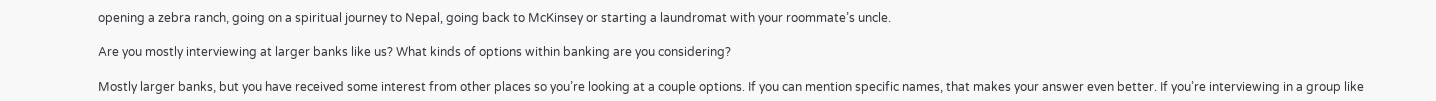opening a zebra ranch, going on a spiritual journey to Nepal, going back to McKinsey or starting a laundromat with your roommate’s uncle.

Are you mostly interviewing at larger banks like us? What kinds of options within banking are you considering?

Mostly larger banks, but you have received some interest from other places so you’re looking at a couple options. If you can mention specific names, that makes your answer even better. If you’re interviewing in a group like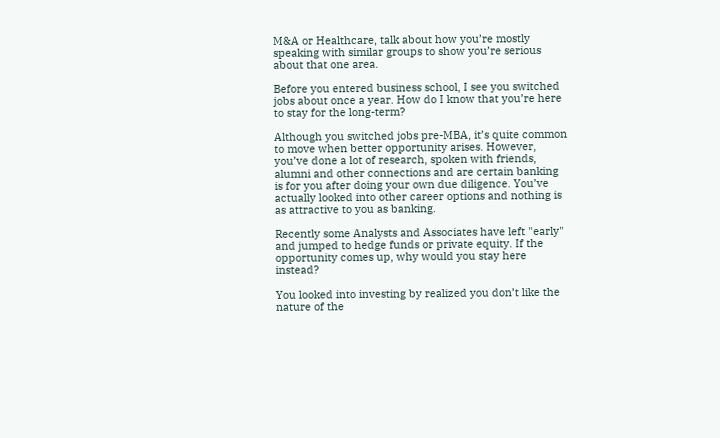M&A or Healthcare, talk about how you’re mostly speaking with similar groups to show you’re serious about that one area.

Before you entered business school, I see you switched jobs about once a year. How do I know that you’re here to stay for the long-term?

Although you switched jobs pre-MBA, it’s quite common to move when better opportunity arises. However, you’ve done a lot of research, spoken with friends, alumni and other connections and are certain banking is for you after doing your own due diligence. You’ve actually looked into other career options and nothing is as attractive to you as banking.

Recently some Analysts and Associates have left "early" and jumped to hedge funds or private equity. If the opportunity comes up, why would you stay here instead?

You looked into investing by realized you don’t like the nature of the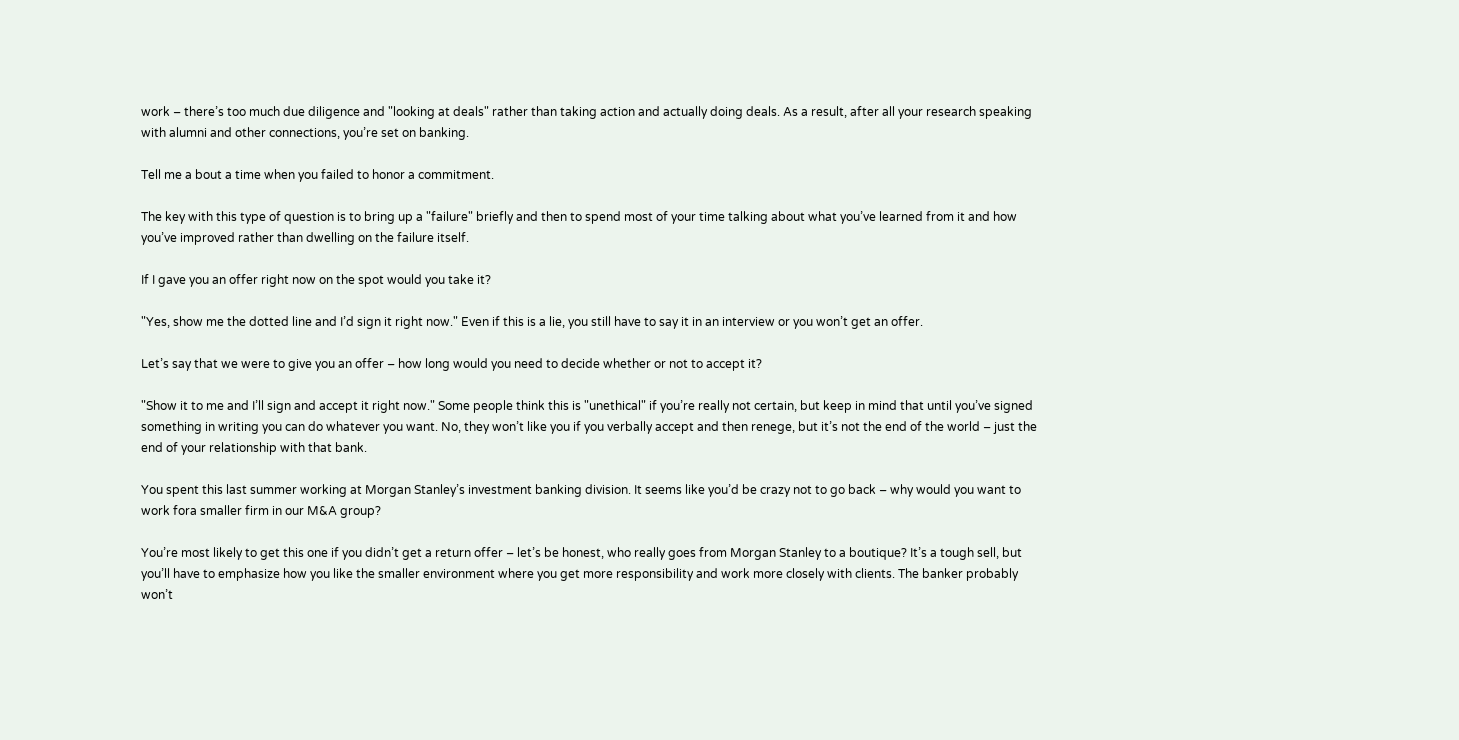work – there’s too much due diligence and "looking at deals" rather than taking action and actually doing deals. As a result, after all your research speaking with alumni and other connections, you’re set on banking.

Tell me a bout a time when you failed to honor a commitment.

The key with this type of question is to bring up a "failure" briefly and then to spend most of your time talking about what you’ve learned from it and how you’ve improved rather than dwelling on the failure itself.

If I gave you an offer right now on the spot would you take it?

"Yes, show me the dotted line and I’d sign it right now." Even if this is a lie, you still have to say it in an interview or you won’t get an offer.

Let’s say that we were to give you an offer – how long would you need to decide whether or not to accept it?

"Show it to me and I’ll sign and accept it right now." Some people think this is "unethical" if you’re really not certain, but keep in mind that until you’ve signed something in writing you can do whatever you want. No, they won’t like you if you verbally accept and then renege, but it’s not the end of the world – just the end of your relationship with that bank.

You spent this last summer working at Morgan Stanley’s investment banking division. It seems like you’d be crazy not to go back – why would you want to work fora smaller firm in our M&A group?

You’re most likely to get this one if you didn’t get a return offer – let’s be honest, who really goes from Morgan Stanley to a boutique? It’s a tough sell, but you’ll have to emphasize how you like the smaller environment where you get more responsibility and work more closely with clients. The banker probably won’t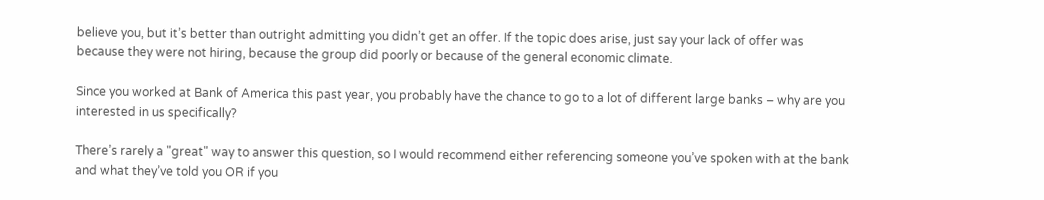believe you, but it’s better than outright admitting you didn’t get an offer. If the topic does arise, just say your lack of offer was because they were not hiring, because the group did poorly or because of the general economic climate.

Since you worked at Bank of America this past year, you probably have the chance to go to a lot of different large banks – why are you interested in us specifically?

There’s rarely a "great" way to answer this question, so I would recommend either referencing someone you’ve spoken with at the bank and what they’ve told you OR if you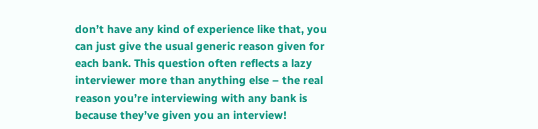don’t have any kind of experience like that, you can just give the usual generic reason given for each bank. This question often reflects a lazy interviewer more than anything else – the real reason you’re interviewing with any bank is because they’ve given you an interview!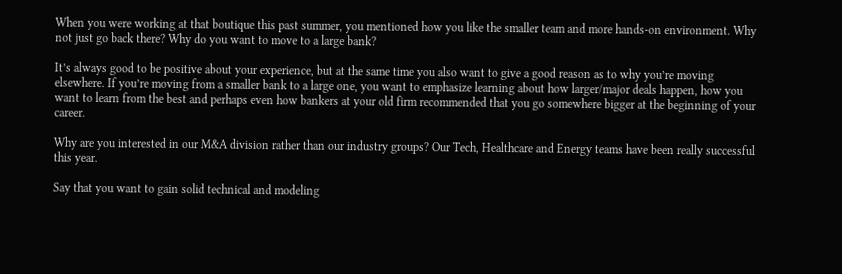When you were working at that boutique this past summer, you mentioned how you like the smaller team and more hands-on environment. Why not just go back there? Why do you want to move to a large bank?

It’s always good to be positive about your experience, but at the same time you also want to give a good reason as to why you’re moving elsewhere. If you’re moving from a smaller bank to a large one, you want to emphasize learning about how larger/major deals happen, how you want to learn from the best and perhaps even how bankers at your old firm recommended that you go somewhere bigger at the beginning of your career.

Why are you interested in our M&A division rather than our industry groups? Our Tech, Healthcare and Energy teams have been really successful this year.

Say that you want to gain solid technical and modeling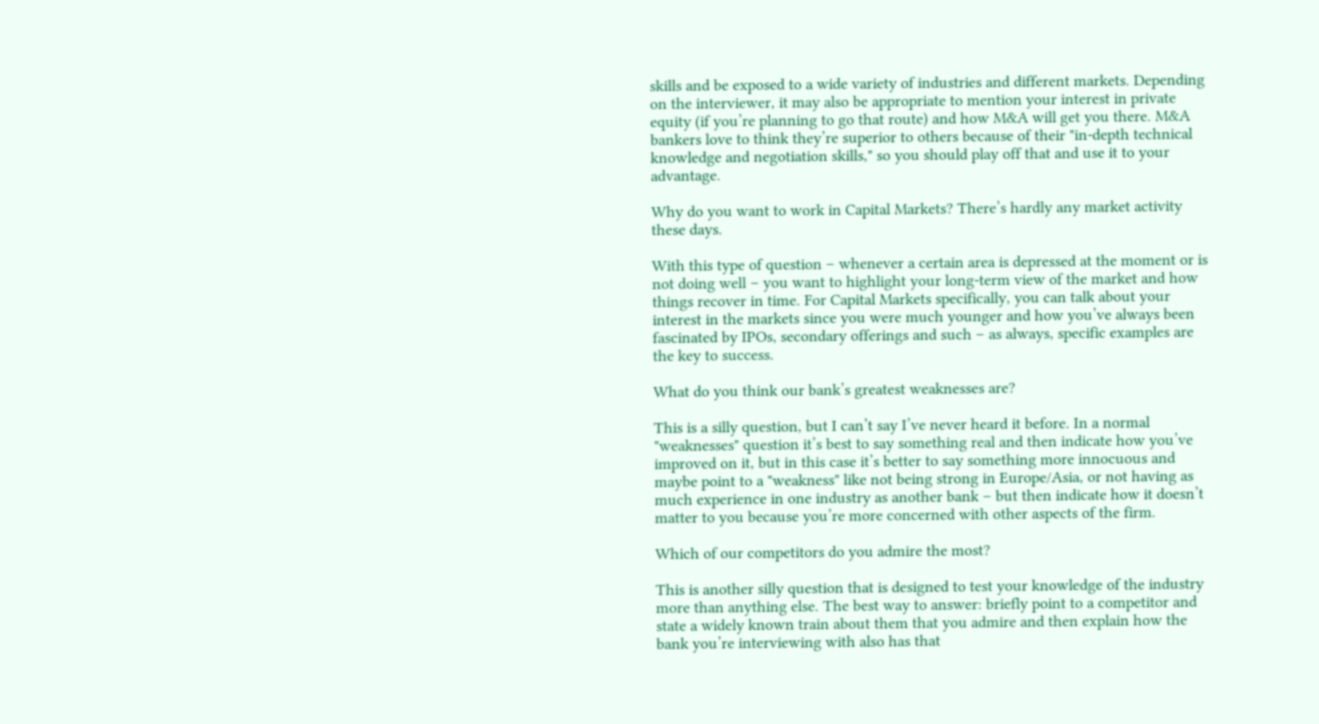skills and be exposed to a wide variety of industries and different markets. Depending on the interviewer, it may also be appropriate to mention your interest in private equity (if you’re planning to go that route) and how M&A will get you there. M&A bankers love to think they’re superior to others because of their "in-depth technical knowledge and negotiation skills," so you should play off that and use it to your advantage.

Why do you want to work in Capital Markets? There’s hardly any market activity these days.

With this type of question – whenever a certain area is depressed at the moment or is not doing well – you want to highlight your long-term view of the market and how things recover in time. For Capital Markets specifically, you can talk about your interest in the markets since you were much younger and how you’ve always been fascinated by IPOs, secondary offerings and such – as always, specific examples are the key to success.

What do you think our bank’s greatest weaknesses are?

This is a silly question, but I can’t say I’ve never heard it before. In a normal "weaknesses" question it’s best to say something real and then indicate how you’ve improved on it, but in this case it’s better to say something more innocuous and maybe point to a "weakness" like not being strong in Europe/Asia, or not having as much experience in one industry as another bank – but then indicate how it doesn’t matter to you because you’re more concerned with other aspects of the firm.

Which of our competitors do you admire the most?

This is another silly question that is designed to test your knowledge of the industry more than anything else. The best way to answer: briefly point to a competitor and state a widely known train about them that you admire and then explain how the bank you’re interviewing with also has that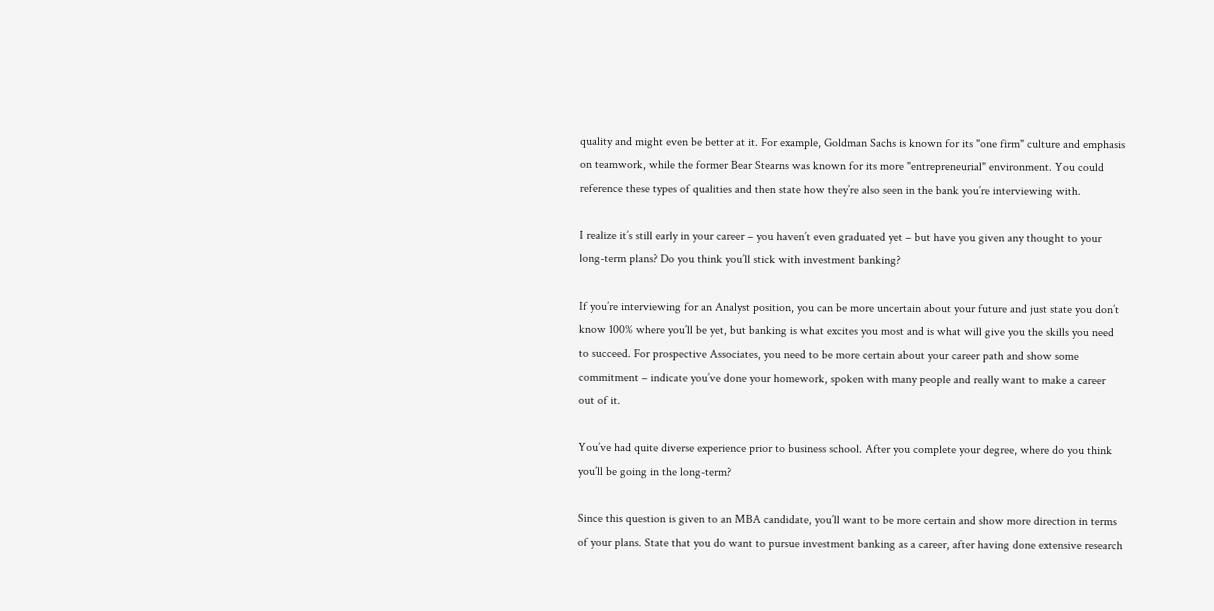quality and might even be better at it. For example, Goldman Sachs is known for its "one firm" culture and emphasis on teamwork, while the former Bear Stearns was known for its more "entrepreneurial" environment. You could reference these types of qualities and then state how they’re also seen in the bank you’re interviewing with.

I realize it’s still early in your career – you haven’t even graduated yet – but have you given any thought to your long-term plans? Do you think you’ll stick with investment banking?

If you’re interviewing for an Analyst position, you can be more uncertain about your future and just state you don’t know 100% where you’ll be yet, but banking is what excites you most and is what will give you the skills you need to succeed. For prospective Associates, you need to be more certain about your career path and show some commitment – indicate you’ve done your homework, spoken with many people and really want to make a career out of it.

You’ve had quite diverse experience prior to business school. After you complete your degree, where do you think you’ll be going in the long-term?

Since this question is given to an MBA candidate, you’ll want to be more certain and show more direction in terms of your plans. State that you do want to pursue investment banking as a career, after having done extensive research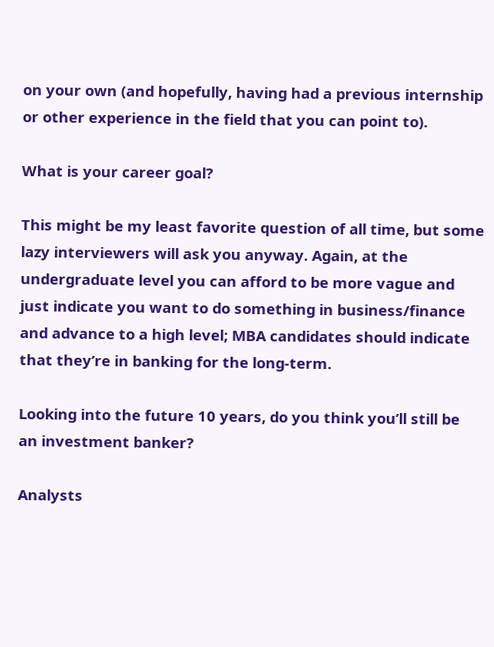on your own (and hopefully, having had a previous internship or other experience in the field that you can point to).

What is your career goal?

This might be my least favorite question of all time, but some lazy interviewers will ask you anyway. Again, at the undergraduate level you can afford to be more vague and just indicate you want to do something in business/finance and advance to a high level; MBA candidates should indicate that they’re in banking for the long-term.

Looking into the future 10 years, do you think you’ll still be an investment banker?

Analysts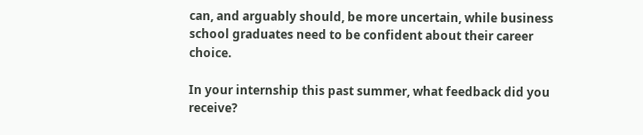can, and arguably should, be more uncertain, while business school graduates need to be confident about their career choice.

In your internship this past summer, what feedback did you receive?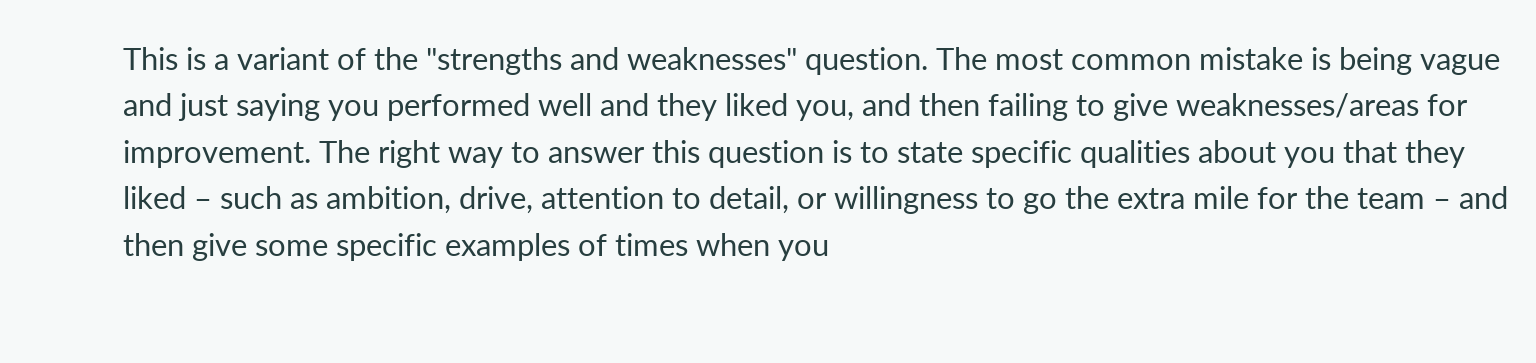This is a variant of the "strengths and weaknesses" question. The most common mistake is being vague and just saying you performed well and they liked you, and then failing to give weaknesses/areas for improvement. The right way to answer this question is to state specific qualities about you that they liked – such as ambition, drive, attention to detail, or willingness to go the extra mile for the team – and then give some specific examples of times when you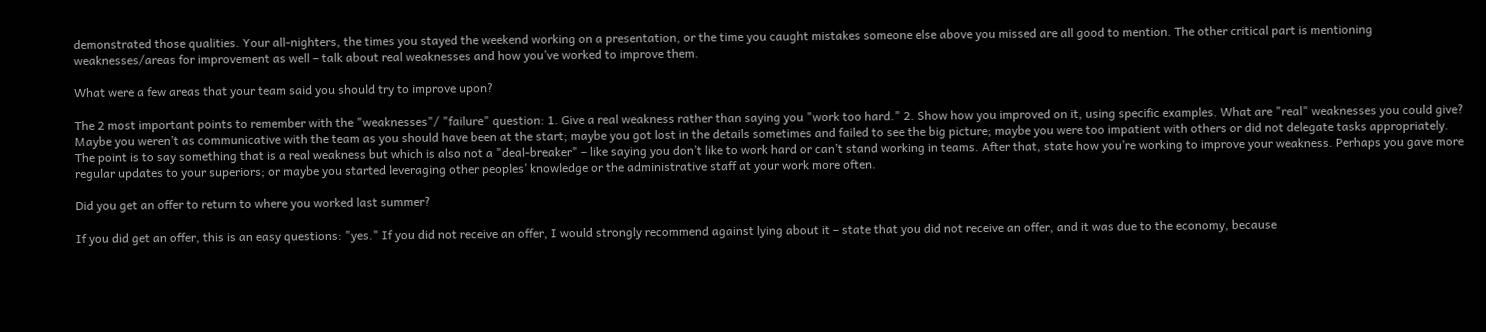demonstrated those qualities. Your all-nighters, the times you stayed the weekend working on a presentation, or the time you caught mistakes someone else above you missed are all good to mention. The other critical part is mentioning weaknesses/areas for improvement as well – talk about real weaknesses and how you’ve worked to improve them.

What were a few areas that your team said you should try to improve upon?

The 2 most important points to remember with the "weaknesses"/ "failure" question: 1. Give a real weakness rather than saying you "work too hard." 2. Show how you improved on it, using specific examples. What are "real" weaknesses you could give? Maybe you weren’t as communicative with the team as you should have been at the start; maybe you got lost in the details sometimes and failed to see the big picture; maybe you were too impatient with others or did not delegate tasks appropriately. The point is to say something that is a real weakness but which is also not a "deal-breaker" – like saying you don’t like to work hard or can’t stand working in teams. After that, state how you’re working to improve your weakness. Perhaps you gave more regular updates to your superiors; or maybe you started leveraging other peoples’ knowledge or the administrative staff at your work more often.

Did you get an offer to return to where you worked last summer?

If you did get an offer, this is an easy questions: "yes." If you did not receive an offer, I would strongly recommend against lying about it – state that you did not receive an offer, and it was due to the economy, because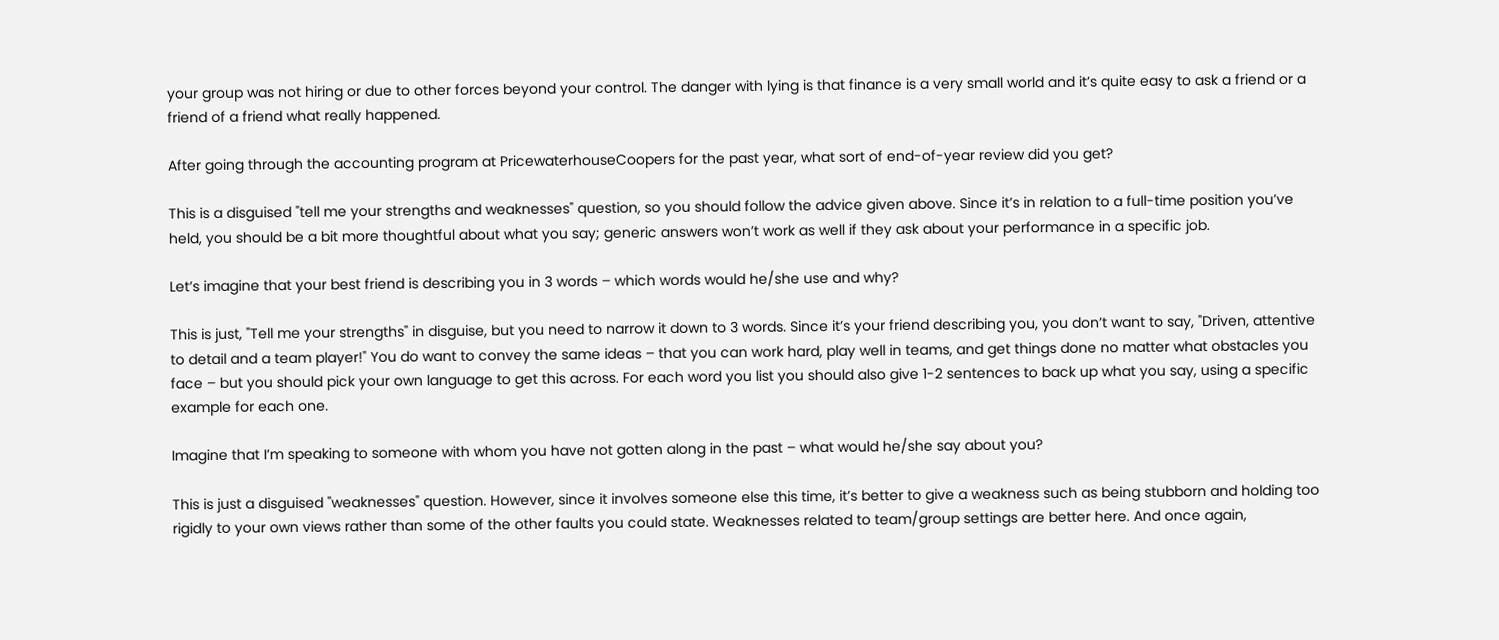your group was not hiring or due to other forces beyond your control. The danger with lying is that finance is a very small world and it’s quite easy to ask a friend or a friend of a friend what really happened.

After going through the accounting program at PricewaterhouseCoopers for the past year, what sort of end-of-year review did you get?

This is a disguised "tell me your strengths and weaknesses" question, so you should follow the advice given above. Since it’s in relation to a full-time position you’ve held, you should be a bit more thoughtful about what you say; generic answers won’t work as well if they ask about your performance in a specific job.

Let’s imagine that your best friend is describing you in 3 words – which words would he/she use and why?

This is just, "Tell me your strengths" in disguise, but you need to narrow it down to 3 words. Since it’s your friend describing you, you don’t want to say, "Driven, attentive to detail and a team player!" You do want to convey the same ideas – that you can work hard, play well in teams, and get things done no matter what obstacles you face – but you should pick your own language to get this across. For each word you list you should also give 1-2 sentences to back up what you say, using a specific example for each one.

Imagine that I’m speaking to someone with whom you have not gotten along in the past – what would he/she say about you?

This is just a disguised "weaknesses" question. However, since it involves someone else this time, it’s better to give a weakness such as being stubborn and holding too rigidly to your own views rather than some of the other faults you could state. Weaknesses related to team/group settings are better here. And once again,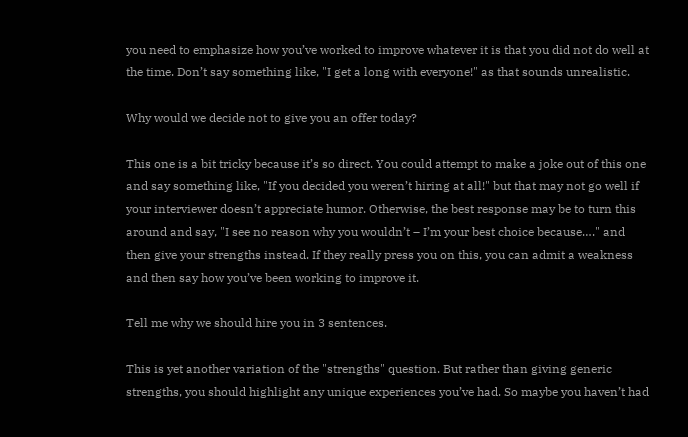you need to emphasize how you’ve worked to improve whatever it is that you did not do well at the time. Don’t say something like, "I get a long with everyone!" as that sounds unrealistic.

Why would we decide not to give you an offer today?

This one is a bit tricky because it’s so direct. You could attempt to make a joke out of this one and say something like, "If you decided you weren’t hiring at all!" but that may not go well if your interviewer doesn’t appreciate humor. Otherwise, the best response may be to turn this around and say, "I see no reason why you wouldn’t – I’m your best choice because…." and then give your strengths instead. If they really press you on this, you can admit a weakness and then say how you’ve been working to improve it.

Tell me why we should hire you in 3 sentences.

This is yet another variation of the "strengths" question. But rather than giving generic strengths, you should highlight any unique experiences you’ve had. So maybe you haven’t had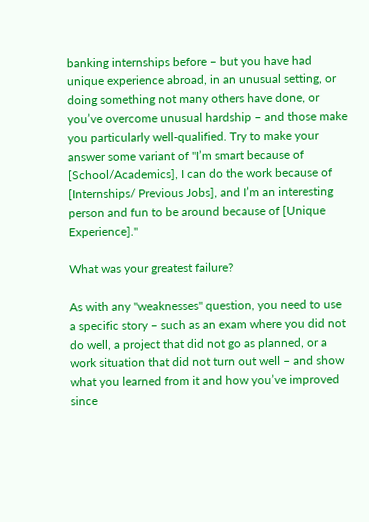banking internships before – but you have had unique experience abroad, in an unusual setting, or doing something not many others have done, or you’ve overcome unusual hardship – and those make you particularly well-qualified. Try to make your answer some variant of "I’m smart because of [School/Academics], I can do the work because of [Internships/ Previous Jobs], and I’m an interesting person and fun to be around because of [Unique Experience]."

What was your greatest failure?

As with any "weaknesses" question, you need to use a specific story – such as an exam where you did not do well, a project that did not go as planned, or a work situation that did not turn out well – and show what you learned from it and how you’ve improved since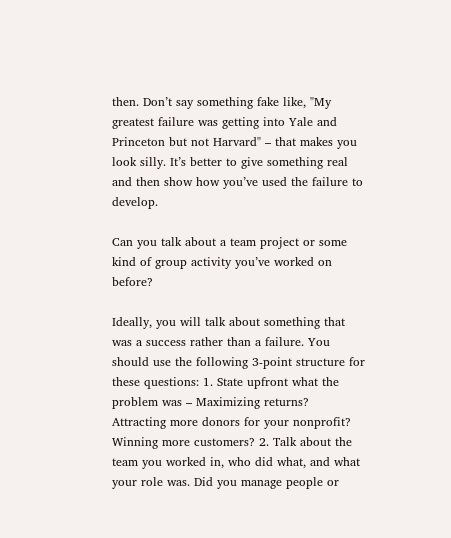then. Don’t say something fake like, "My greatest failure was getting into Yale and Princeton but not Harvard" – that makes you look silly. It’s better to give something real and then show how you’ve used the failure to develop.

Can you talk about a team project or some kind of group activity you’ve worked on before?

Ideally, you will talk about something that was a success rather than a failure. You should use the following 3-point structure for these questions: 1. State upfront what the problem was – Maximizing returns? Attracting more donors for your nonprofit? Winning more customers? 2. Talk about the team you worked in, who did what, and what your role was. Did you manage people or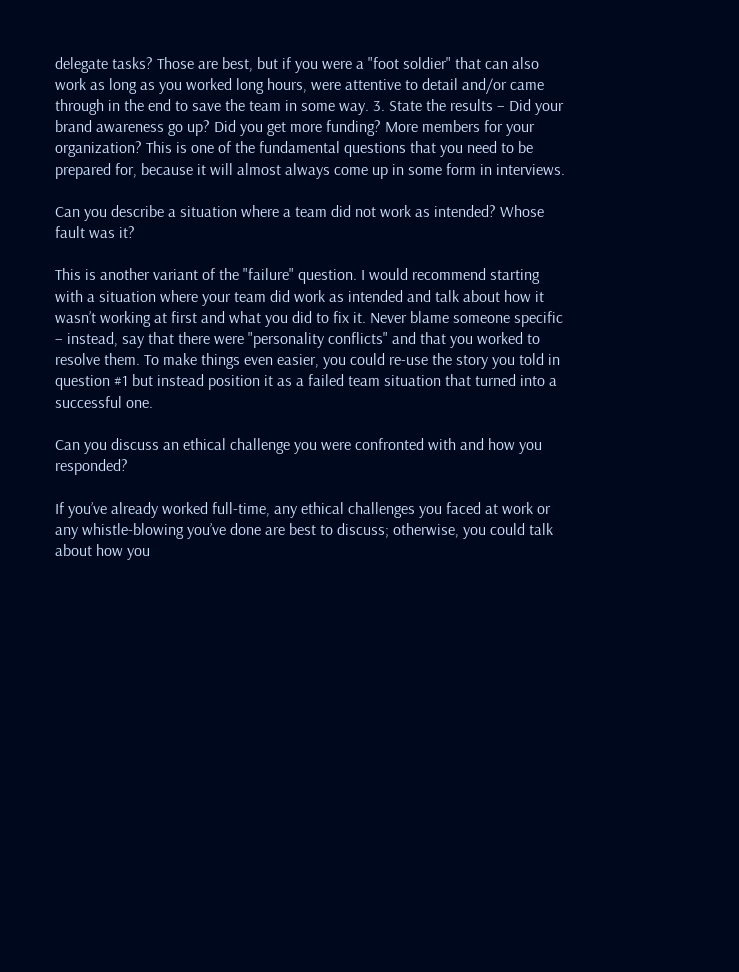delegate tasks? Those are best, but if you were a "foot soldier" that can also work as long as you worked long hours, were attentive to detail and/or came through in the end to save the team in some way. 3. State the results – Did your brand awareness go up? Did you get more funding? More members for your organization? This is one of the fundamental questions that you need to be prepared for, because it will almost always come up in some form in interviews.

Can you describe a situation where a team did not work as intended? Whose fault was it?

This is another variant of the "failure" question. I would recommend starting with a situation where your team did work as intended and talk about how it wasn’t working at first and what you did to fix it. Never blame someone specific – instead, say that there were "personality conflicts" and that you worked to resolve them. To make things even easier, you could re-use the story you told in question #1 but instead position it as a failed team situation that turned into a successful one.

Can you discuss an ethical challenge you were confronted with and how you responded?

If you’ve already worked full-time, any ethical challenges you faced at work or any whistle-blowing you’ve done are best to discuss; otherwise, you could talk about how you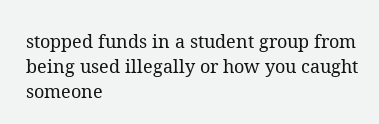stopped funds in a student group from being used illegally or how you caught someone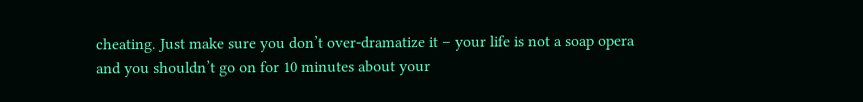cheating. Just make sure you don’t over-dramatize it – your life is not a soap opera and you shouldn’t go on for 10 minutes about your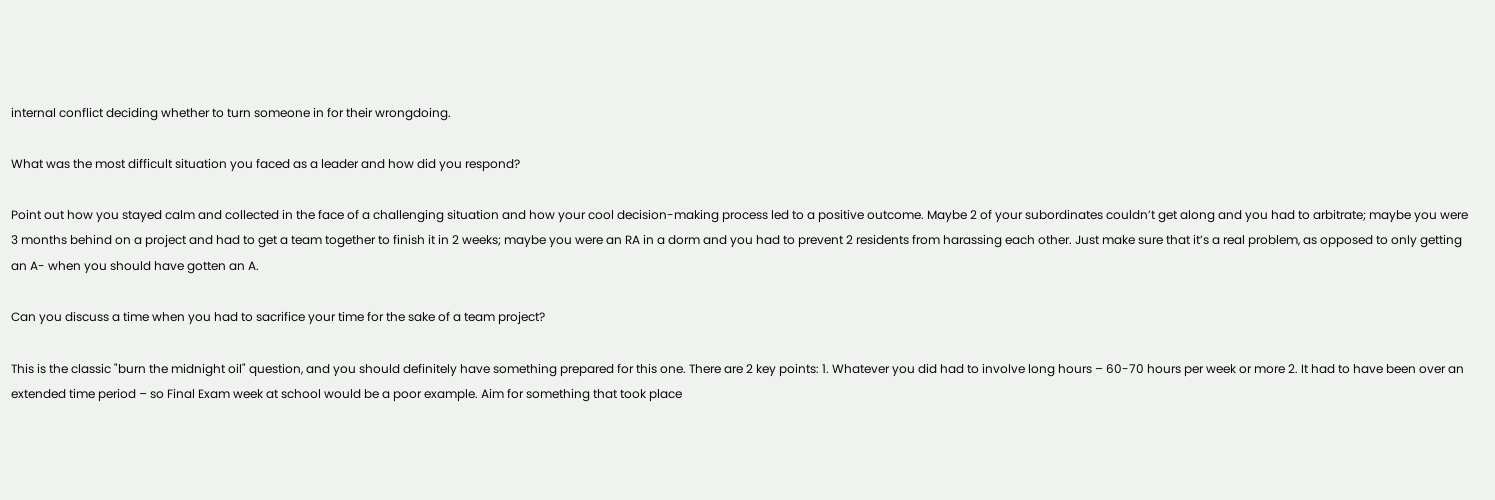internal conflict deciding whether to turn someone in for their wrongdoing.

What was the most difficult situation you faced as a leader and how did you respond?

Point out how you stayed calm and collected in the face of a challenging situation and how your cool decision-making process led to a positive outcome. Maybe 2 of your subordinates couldn’t get along and you had to arbitrate; maybe you were 3 months behind on a project and had to get a team together to finish it in 2 weeks; maybe you were an RA in a dorm and you had to prevent 2 residents from harassing each other. Just make sure that it’s a real problem, as opposed to only getting an A- when you should have gotten an A.

Can you discuss a time when you had to sacrifice your time for the sake of a team project?

This is the classic "burn the midnight oil" question, and you should definitely have something prepared for this one. There are 2 key points: 1. Whatever you did had to involve long hours – 60-70 hours per week or more 2. It had to have been over an extended time period – so Final Exam week at school would be a poor example. Aim for something that took place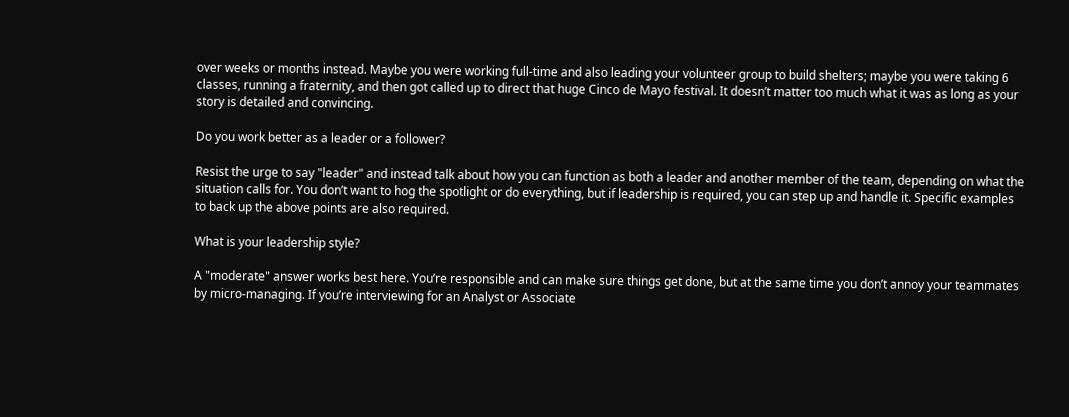over weeks or months instead. Maybe you were working full-time and also leading your volunteer group to build shelters; maybe you were taking 6 classes, running a fraternity, and then got called up to direct that huge Cinco de Mayo festival. It doesn’t matter too much what it was as long as your story is detailed and convincing.

Do you work better as a leader or a follower?

Resist the urge to say "leader" and instead talk about how you can function as both a leader and another member of the team, depending on what the situation calls for. You don’t want to hog the spotlight or do everything, but if leadership is required, you can step up and handle it. Specific examples to back up the above points are also required.

What is your leadership style?

A "moderate" answer works best here. You’re responsible and can make sure things get done, but at the same time you don’t annoy your teammates by micro-managing. If you’re interviewing for an Analyst or Associate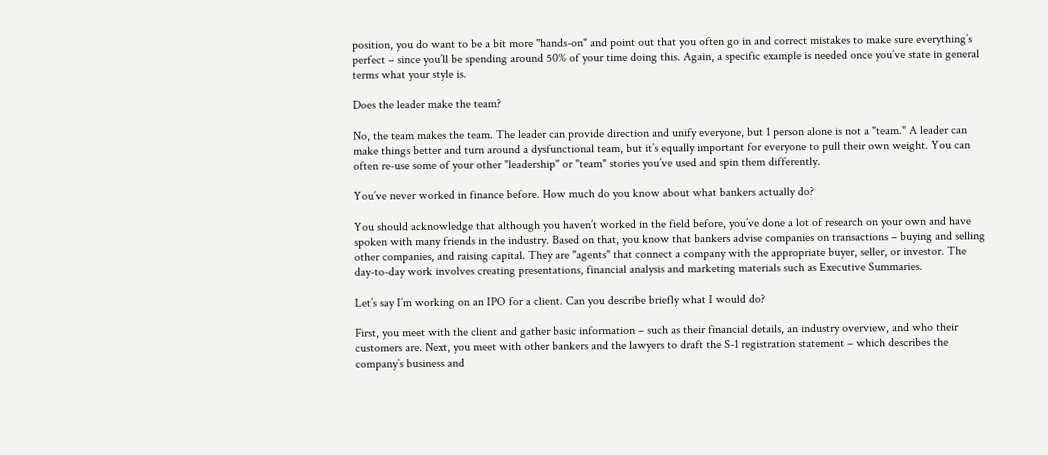position, you do want to be a bit more "hands-on" and point out that you often go in and correct mistakes to make sure everything’s perfect – since you’ll be spending around 50% of your time doing this. Again, a specific example is needed once you’ve state in general terms what your style is.

Does the leader make the team?

No, the team makes the team. The leader can provide direction and unify everyone, but 1 person alone is not a "team." A leader can make things better and turn around a dysfunctional team, but it’s equally important for everyone to pull their own weight. You can often re-use some of your other "leadership" or "team" stories you’ve used and spin them differently.

You’ve never worked in finance before. How much do you know about what bankers actually do?

You should acknowledge that although you haven’t worked in the field before, you’ve done a lot of research on your own and have spoken with many friends in the industry. Based on that, you know that bankers advise companies on transactions – buying and selling other companies, and raising capital. They are "agents" that connect a company with the appropriate buyer, seller, or investor. The day-to-day work involves creating presentations, financial analysis and marketing materials such as Executive Summaries.

Let’s say I’m working on an IPO for a client. Can you describe briefly what I would do?

First, you meet with the client and gather basic information – such as their financial details, an industry overview, and who their customers are. Next, you meet with other bankers and the lawyers to draft the S-1 registration statement – which describes the company’s business and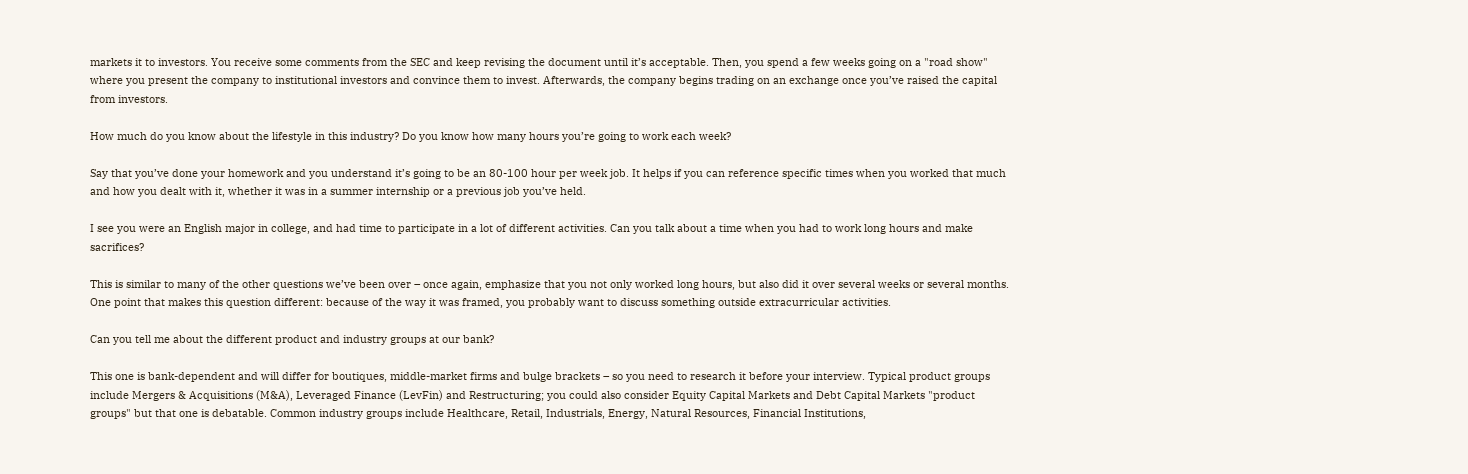markets it to investors. You receive some comments from the SEC and keep revising the document until it’s acceptable. Then, you spend a few weeks going on a "road show" where you present the company to institutional investors and convince them to invest. Afterwards, the company begins trading on an exchange once you’ve raised the capital from investors.

How much do you know about the lifestyle in this industry? Do you know how many hours you’re going to work each week?

Say that you’ve done your homework and you understand it’s going to be an 80-100 hour per week job. It helps if you can reference specific times when you worked that much and how you dealt with it, whether it was in a summer internship or a previous job you’ve held.

I see you were an English major in college, and had time to participate in a lot of different activities. Can you talk about a time when you had to work long hours and make sacrifices?

This is similar to many of the other questions we’ve been over – once again, emphasize that you not only worked long hours, but also did it over several weeks or several months. One point that makes this question different: because of the way it was framed, you probably want to discuss something outside extracurricular activities.

Can you tell me about the different product and industry groups at our bank?

This one is bank-dependent and will differ for boutiques, middle-market firms and bulge brackets – so you need to research it before your interview. Typical product groups include Mergers & Acquisitions (M&A), Leveraged Finance (LevFin) and Restructuring; you could also consider Equity Capital Markets and Debt Capital Markets "product groups" but that one is debatable. Common industry groups include Healthcare, Retail, Industrials, Energy, Natural Resources, Financial Institutions,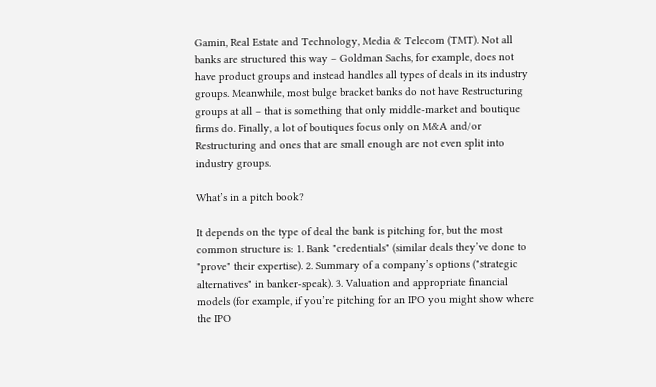Gamin, Real Estate and Technology, Media & Telecom (TMT). Not all banks are structured this way – Goldman Sachs, for example, does not have product groups and instead handles all types of deals in its industry groups. Meanwhile, most bulge bracket banks do not have Restructuring groups at all – that is something that only middle-market and boutique firms do. Finally, a lot of boutiques focus only on M&A and/or Restructuring and ones that are small enough are not even split into industry groups.

What’s in a pitch book?

It depends on the type of deal the bank is pitching for, but the most common structure is: 1. Bank "credentials" (similar deals they’ve done to "prove" their expertise). 2. Summary of a company’s options ("strategic alternatives" in banker-speak). 3. Valuation and appropriate financial models (for example, if you’re pitching for an IPO you might show where the IPO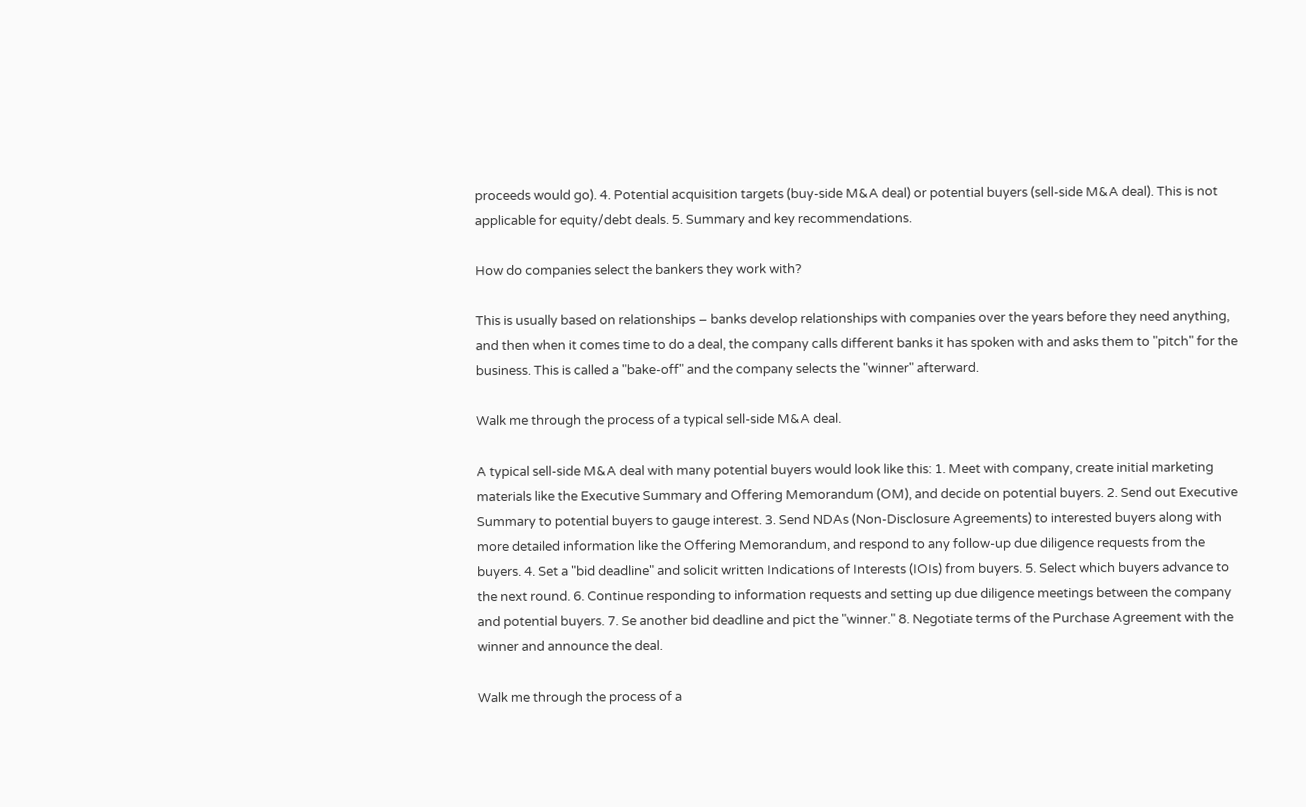proceeds would go). 4. Potential acquisition targets (buy-side M&A deal) or potential buyers (sell-side M&A deal). This is not applicable for equity/debt deals. 5. Summary and key recommendations.

How do companies select the bankers they work with?

This is usually based on relationships – banks develop relationships with companies over the years before they need anything, and then when it comes time to do a deal, the company calls different banks it has spoken with and asks them to "pitch" for the business. This is called a "bake-off" and the company selects the "winner" afterward.

Walk me through the process of a typical sell-side M&A deal.

A typical sell-side M&A deal with many potential buyers would look like this: 1. Meet with company, create initial marketing materials like the Executive Summary and Offering Memorandum (OM), and decide on potential buyers. 2. Send out Executive Summary to potential buyers to gauge interest. 3. Send NDAs (Non-Disclosure Agreements) to interested buyers along with more detailed information like the Offering Memorandum, and respond to any follow-up due diligence requests from the buyers. 4. Set a "bid deadline" and solicit written Indications of Interests (IOIs) from buyers. 5. Select which buyers advance to the next round. 6. Continue responding to information requests and setting up due diligence meetings between the company and potential buyers. 7. Se another bid deadline and pict the "winner." 8. Negotiate terms of the Purchase Agreement with the winner and announce the deal.

Walk me through the process of a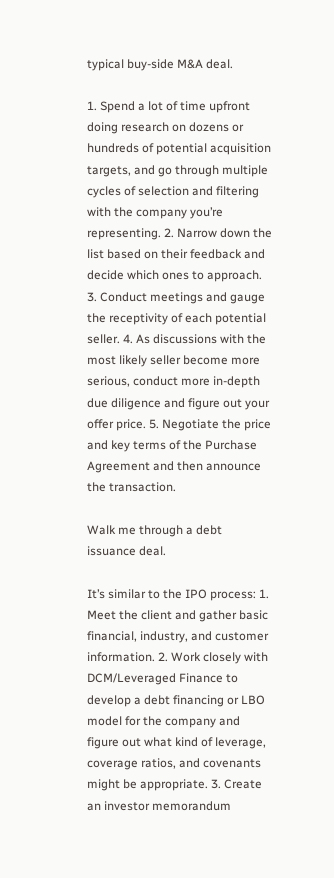typical buy-side M&A deal.

1. Spend a lot of time upfront doing research on dozens or hundreds of potential acquisition targets, and go through multiple cycles of selection and filtering with the company you’re representing. 2. Narrow down the list based on their feedback and decide which ones to approach. 3. Conduct meetings and gauge the receptivity of each potential seller. 4. As discussions with the most likely seller become more serious, conduct more in-depth due diligence and figure out your offer price. 5. Negotiate the price and key terms of the Purchase Agreement and then announce the transaction.

Walk me through a debt issuance deal.

It’s similar to the IPO process: 1. Meet the client and gather basic financial, industry, and customer information. 2. Work closely with DCM/Leveraged Finance to develop a debt financing or LBO model for the company and figure out what kind of leverage, coverage ratios, and covenants might be appropriate. 3. Create an investor memorandum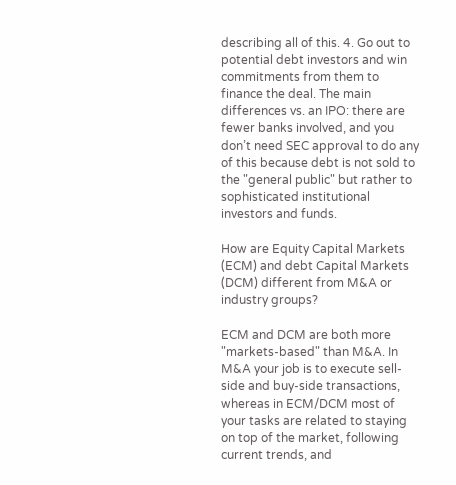describing all of this. 4. Go out to potential debt investors and win commitments from them to finance the deal. The main differences vs. an IPO: there are fewer banks involved, and you don’t need SEC approval to do any of this because debt is not sold to the "general public" but rather to sophisticated institutional investors and funds.

How are Equity Capital Markets (ECM) and debt Capital Markets (DCM) different from M&A or industry groups?

ECM and DCM are both more "markets-based" than M&A. In M&A your job is to execute sell-side and buy-side transactions, whereas in ECM/DCM most of your tasks are related to staying on top of the market, following current trends, and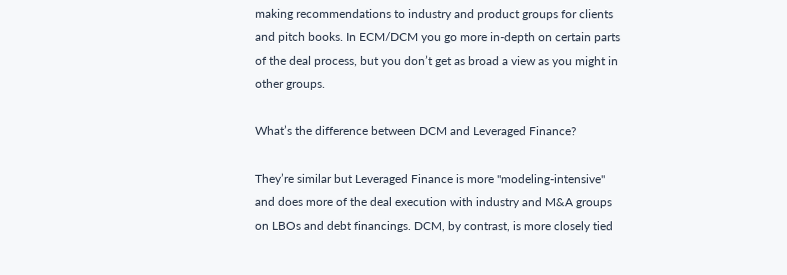making recommendations to industry and product groups for clients and pitch books. In ECM/DCM you go more in-depth on certain parts of the deal process, but you don’t get as broad a view as you might in other groups.

What’s the difference between DCM and Leveraged Finance?

They’re similar but Leveraged Finance is more "modeling-intensive" and does more of the deal execution with industry and M&A groups on LBOs and debt financings. DCM, by contrast, is more closely tied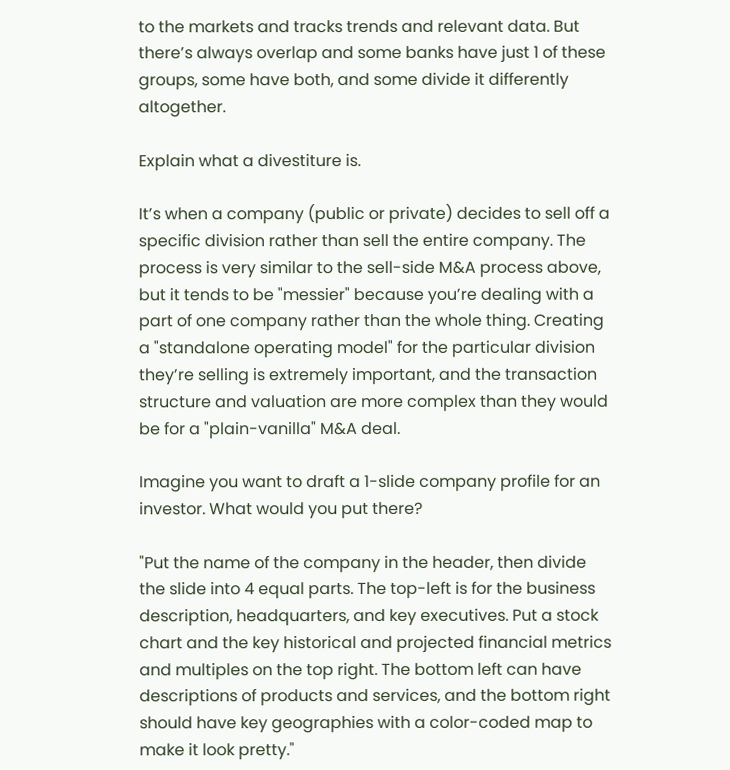to the markets and tracks trends and relevant data. But there’s always overlap and some banks have just 1 of these groups, some have both, and some divide it differently altogether.

Explain what a divestiture is.

It’s when a company (public or private) decides to sell off a specific division rather than sell the entire company. The process is very similar to the sell-side M&A process above, but it tends to be "messier" because you’re dealing with a part of one company rather than the whole thing. Creating a "standalone operating model" for the particular division they’re selling is extremely important, and the transaction structure and valuation are more complex than they would be for a "plain-vanilla" M&A deal.

Imagine you want to draft a 1-slide company profile for an investor. What would you put there?

"Put the name of the company in the header, then divide the slide into 4 equal parts. The top-left is for the business description, headquarters, and key executives. Put a stock chart and the key historical and projected financial metrics and multiples on the top right. The bottom left can have descriptions of products and services, and the bottom right should have key geographies with a color-coded map to make it look pretty."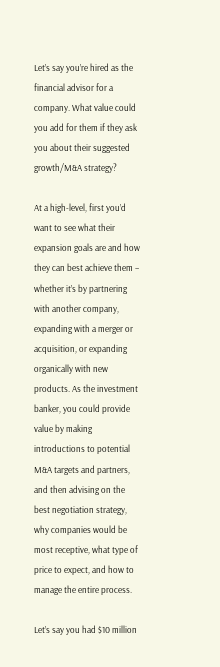Let’s say you’re hired as the financial advisor for a company. What value could you add for them if they ask you about their suggested growth/M&A strategy?

At a high-level, first you’d want to see what their expansion goals are and how they can best achieve them – whether it’s by partnering with another company, expanding with a merger or acquisition, or expanding organically with new products. As the investment banker, you could provide value by making introductions to potential M&A targets and partners, and then advising on the best negotiation strategy, why companies would be most receptive, what type of price to expect, and how to manage the entire process.

Let’s say you had $10 million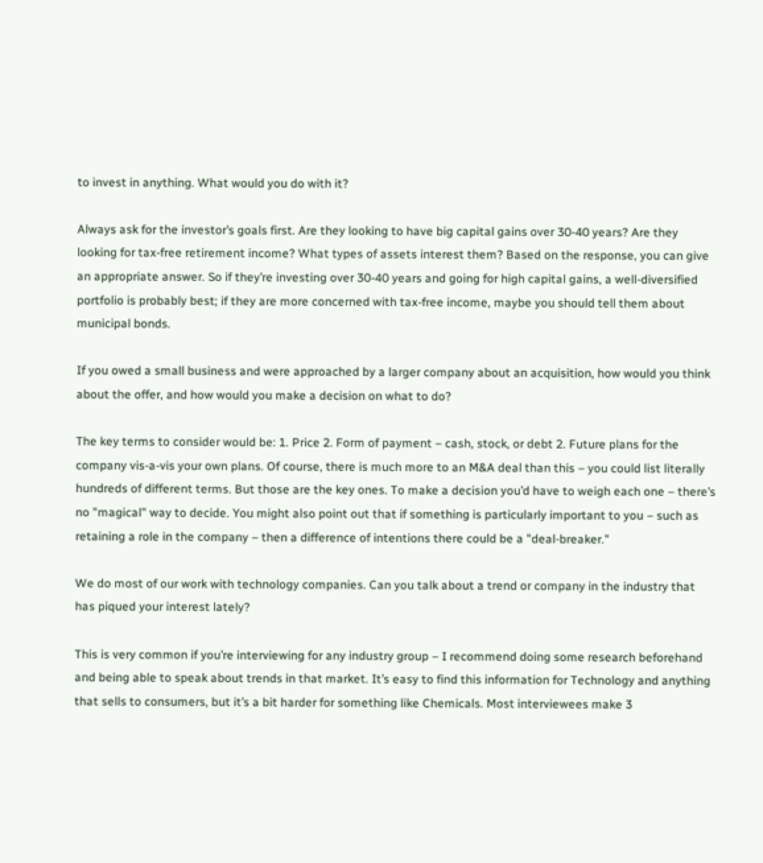to invest in anything. What would you do with it?

Always ask for the investor’s goals first. Are they looking to have big capital gains over 30-40 years? Are they looking for tax-free retirement income? What types of assets interest them? Based on the response, you can give an appropriate answer. So if they’re investing over 30-40 years and going for high capital gains, a well-diversified portfolio is probably best; if they are more concerned with tax-free income, maybe you should tell them about municipal bonds.

If you owed a small business and were approached by a larger company about an acquisition, how would you think about the offer, and how would you make a decision on what to do?

The key terms to consider would be: 1. Price 2. Form of payment – cash, stock, or debt 2. Future plans for the company vis-a-vis your own plans. Of course, there is much more to an M&A deal than this – you could list literally hundreds of different terms. But those are the key ones. To make a decision you’d have to weigh each one – there’s no "magical" way to decide. You might also point out that if something is particularly important to you – such as retaining a role in the company – then a difference of intentions there could be a "deal-breaker."

We do most of our work with technology companies. Can you talk about a trend or company in the industry that has piqued your interest lately?

This is very common if you’re interviewing for any industry group – I recommend doing some research beforehand and being able to speak about trends in that market. It’s easy to find this information for Technology and anything that sells to consumers, but it’s a bit harder for something like Chemicals. Most interviewees make 3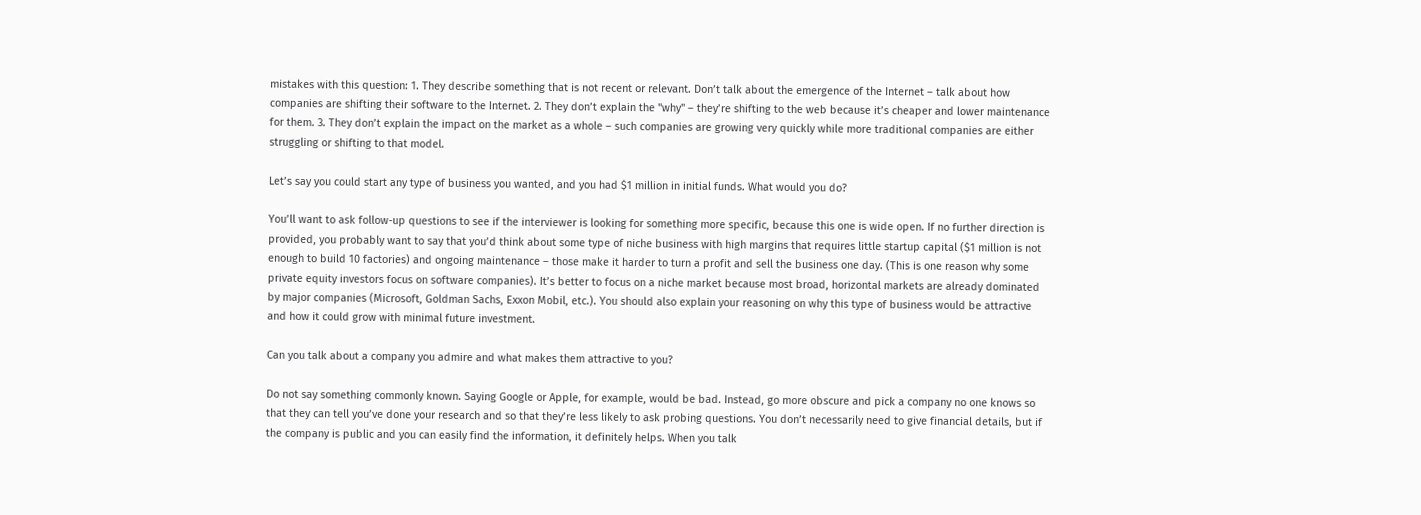mistakes with this question: 1. They describe something that is not recent or relevant. Don’t talk about the emergence of the Internet – talk about how companies are shifting their software to the Internet. 2. They don’t explain the "why" – they’re shifting to the web because it’s cheaper and lower maintenance for them. 3. They don’t explain the impact on the market as a whole – such companies are growing very quickly while more traditional companies are either struggling or shifting to that model.

Let’s say you could start any type of business you wanted, and you had $1 million in initial funds. What would you do?

You’ll want to ask follow-up questions to see if the interviewer is looking for something more specific, because this one is wide open. If no further direction is provided, you probably want to say that you’d think about some type of niche business with high margins that requires little startup capital ($1 million is not enough to build 10 factories) and ongoing maintenance – those make it harder to turn a profit and sell the business one day. (This is one reason why some private equity investors focus on software companies). It’s better to focus on a niche market because most broad, horizontal markets are already dominated by major companies (Microsoft, Goldman Sachs, Exxon Mobil, etc.). You should also explain your reasoning on why this type of business would be attractive and how it could grow with minimal future investment.

Can you talk about a company you admire and what makes them attractive to you?

Do not say something commonly known. Saying Google or Apple, for example, would be bad. Instead, go more obscure and pick a company no one knows so that they can tell you’ve done your research and so that they’re less likely to ask probing questions. You don’t necessarily need to give financial details, but if the company is public and you can easily find the information, it definitely helps. When you talk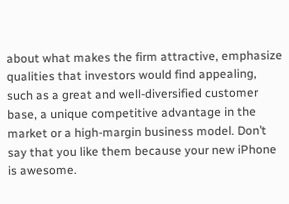about what makes the firm attractive, emphasize qualities that investors would find appealing, such as a great and well-diversified customer base, a unique competitive advantage in the market or a high-margin business model. Don’t say that you like them because your new iPhone is awesome.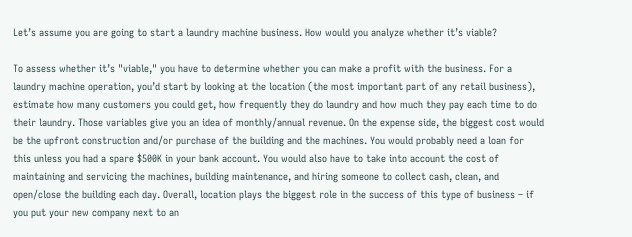Let’s assume you are going to start a laundry machine business. How would you analyze whether it’s viable?

To assess whether it’s "viable," you have to determine whether you can make a profit with the business. For a laundry machine operation, you’d start by looking at the location (the most important part of any retail business), estimate how many customers you could get, how frequently they do laundry and how much they pay each time to do their laundry. Those variables give you an idea of monthly/annual revenue. On the expense side, the biggest cost would be the upfront construction and/or purchase of the building and the machines. You would probably need a loan for this unless you had a spare $500K in your bank account. You would also have to take into account the cost of maintaining and servicing the machines, building maintenance, and hiring someone to collect cash, clean, and open/close the building each day. Overall, location plays the biggest role in the success of this type of business – if you put your new company next to an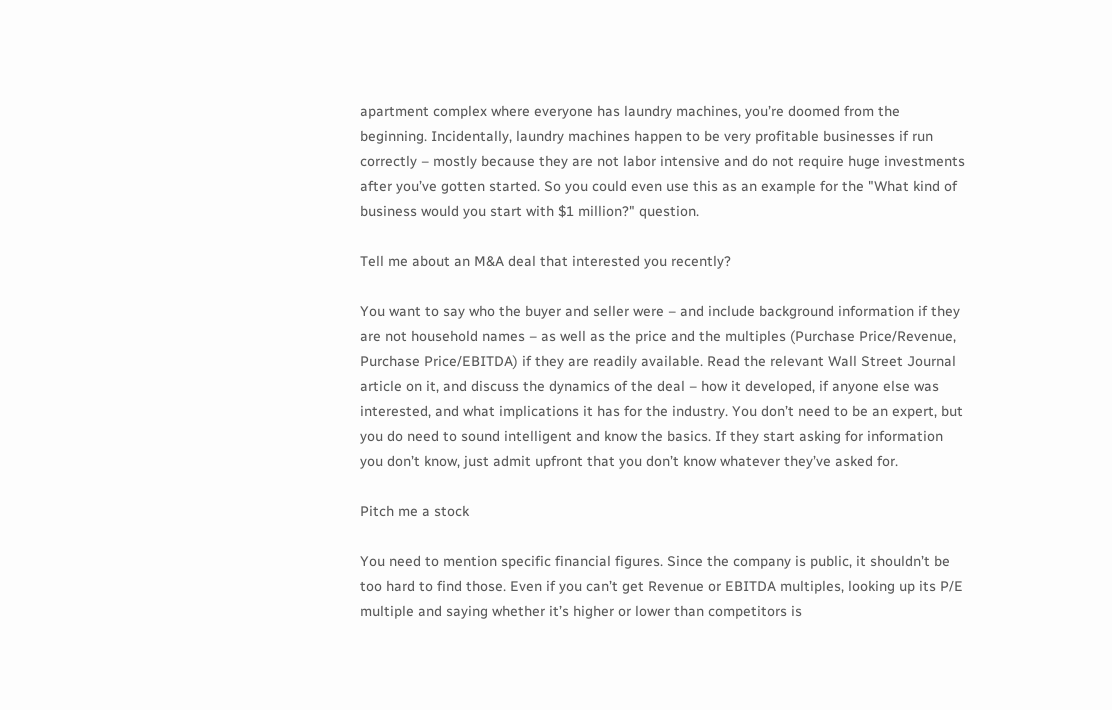apartment complex where everyone has laundry machines, you’re doomed from the beginning. Incidentally, laundry machines happen to be very profitable businesses if run correctly – mostly because they are not labor intensive and do not require huge investments after you’ve gotten started. So you could even use this as an example for the "What kind of business would you start with $1 million?" question.

Tell me about an M&A deal that interested you recently?

You want to say who the buyer and seller were – and include background information if they are not household names – as well as the price and the multiples (Purchase Price/Revenue, Purchase Price/EBITDA) if they are readily available. Read the relevant Wall Street Journal article on it, and discuss the dynamics of the deal – how it developed, if anyone else was interested, and what implications it has for the industry. You don’t need to be an expert, but you do need to sound intelligent and know the basics. If they start asking for information you don’t know, just admit upfront that you don’t know whatever they’ve asked for.

Pitch me a stock

You need to mention specific financial figures. Since the company is public, it shouldn’t be too hard to find those. Even if you can’t get Revenue or EBITDA multiples, looking up its P/E multiple and saying whether it’s higher or lower than competitors is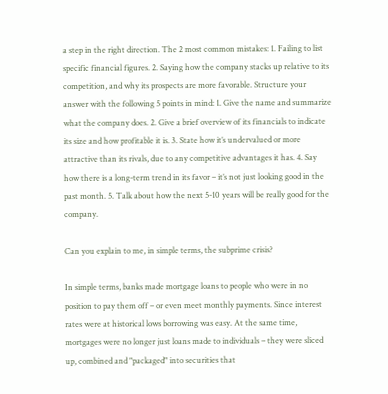a step in the right direction. The 2 most common mistakes: 1. Failing to list specific financial figures. 2. Saying how the company stacks up relative to its competition, and why its prospects are more favorable. Structure your answer with the following 5 points in mind: 1. Give the name and summarize what the company does. 2. Give a brief overview of its financials to indicate its size and how profitable it is. 3. State how it’s undervalued or more attractive than its rivals, due to any competitive advantages it has. 4. Say how there is a long-term trend in its favor – it’s not just looking good in the past month. 5. Talk about how the next 5-10 years will be really good for the company.

Can you explain to me, in simple terms, the subprime crisis?

In simple terms, banks made mortgage loans to people who were in no position to pay them off – or even meet monthly payments. Since interest rates were at historical lows borrowing was easy. At the same time, mortgages were no longer just loans made to individuals – they were sliced up, combined and "packaged" into securities that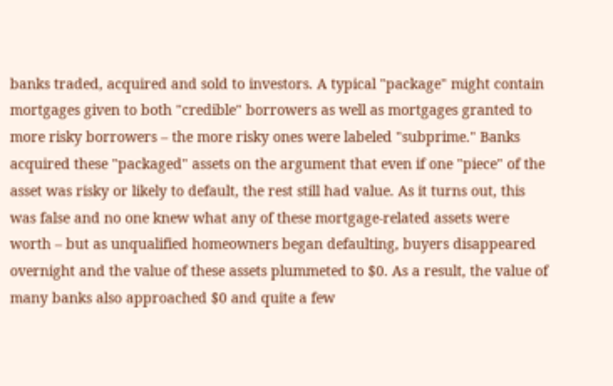banks traded, acquired and sold to investors. A typical "package" might contain mortgages given to both "credible" borrowers as well as mortgages granted to more risky borrowers – the more risky ones were labeled "subprime." Banks acquired these "packaged" assets on the argument that even if one "piece" of the asset was risky or likely to default, the rest still had value. As it turns out, this was false and no one knew what any of these mortgage-related assets were worth – but as unqualified homeowners began defaulting, buyers disappeared overnight and the value of these assets plummeted to $0. As a result, the value of many banks also approached $0 and quite a few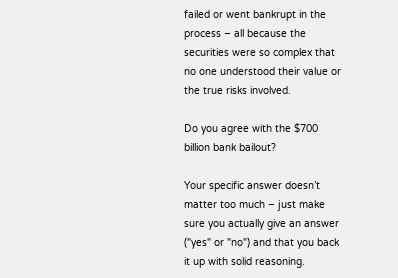failed or went bankrupt in the process – all because the securities were so complex that no one understood their value or the true risks involved.

Do you agree with the $700 billion bank bailout?

Your specific answer doesn’t matter too much – just make sure you actually give an answer ("yes" or "no") and that you back it up with solid reasoning.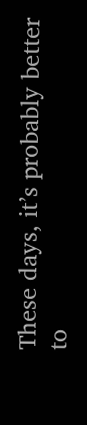These days, it’s probably better to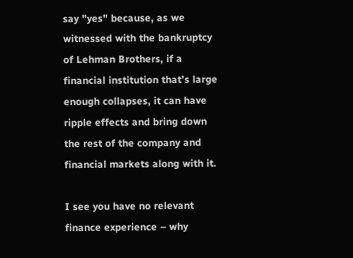say "yes" because, as we witnessed with the bankruptcy of Lehman Brothers, if a financial institution that’s large enough collapses, it can have ripple effects and bring down the rest of the company and financial markets along with it.

I see you have no relevant finance experience – why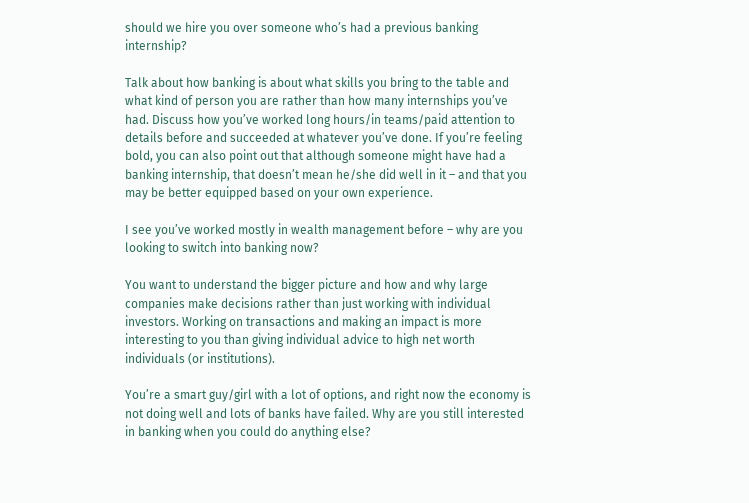should we hire you over someone who’s had a previous banking internship?

Talk about how banking is about what skills you bring to the table and what kind of person you are rather than how many internships you’ve had. Discuss how you’ve worked long hours/in teams/paid attention to details before and succeeded at whatever you’ve done. If you’re feeling bold, you can also point out that although someone might have had a banking internship, that doesn’t mean he/she did well in it – and that you may be better equipped based on your own experience.

I see you’ve worked mostly in wealth management before – why are you looking to switch into banking now?

You want to understand the bigger picture and how and why large companies make decisions rather than just working with individual investors. Working on transactions and making an impact is more interesting to you than giving individual advice to high net worth individuals (or institutions).

You’re a smart guy/girl with a lot of options, and right now the economy is not doing well and lots of banks have failed. Why are you still interested in banking when you could do anything else?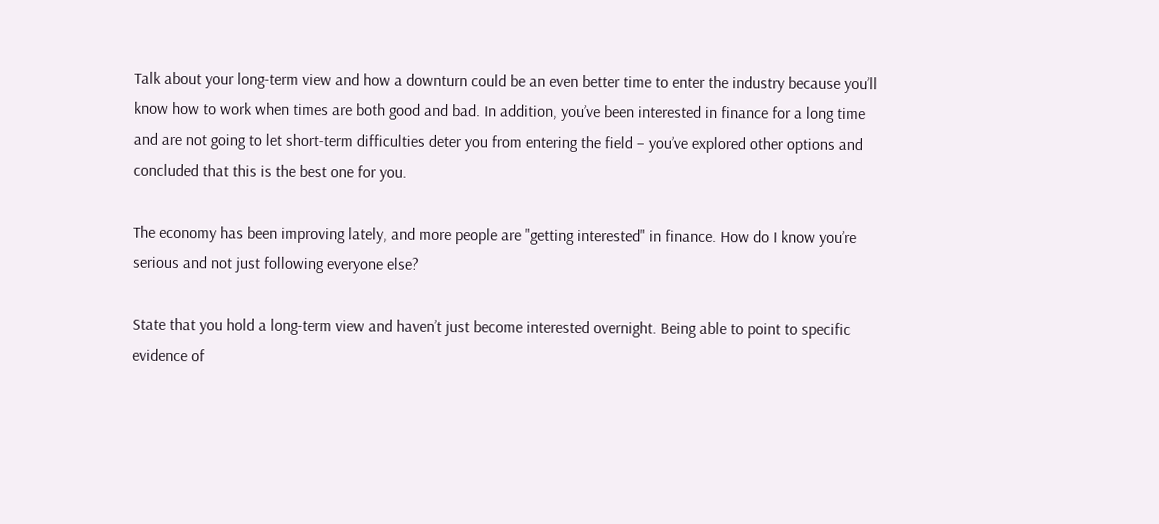Talk about your long-term view and how a downturn could be an even better time to enter the industry because you’ll know how to work when times are both good and bad. In addition, you’ve been interested in finance for a long time and are not going to let short-term difficulties deter you from entering the field – you’ve explored other options and concluded that this is the best one for you.

The economy has been improving lately, and more people are "getting interested" in finance. How do I know you’re serious and not just following everyone else?

State that you hold a long-term view and haven’t just become interested overnight. Being able to point to specific evidence of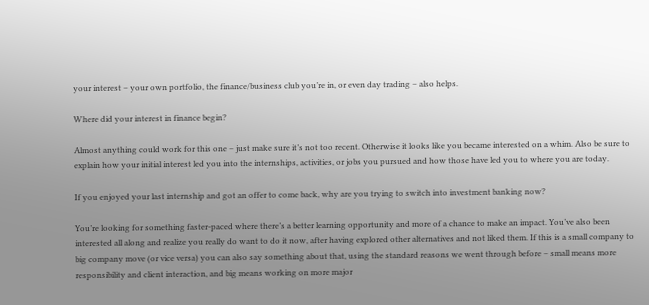your interest – your own portfolio, the finance/business club you’re in, or even day trading – also helps.

Where did your interest in finance begin?

Almost anything could work for this one – just make sure it’s not too recent. Otherwise it looks like you became interested on a whim. Also be sure to explain how your initial interest led you into the internships, activities, or jobs you pursued and how those have led you to where you are today.

If you enjoyed your last internship and got an offer to come back, why are you trying to switch into investment banking now?

You’re looking for something faster-paced where there’s a better learning opportunity and more of a chance to make an impact. You’ve also been interested all along and realize you really do want to do it now, after having explored other alternatives and not liked them. If this is a small company to big company move (or vice versa) you can also say something about that, using the standard reasons we went through before – small means more responsibility and client interaction, and big means working on more major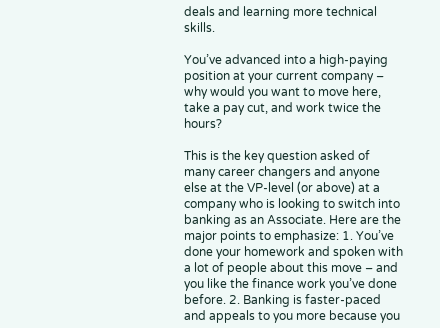deals and learning more technical skills.

You’ve advanced into a high-paying position at your current company – why would you want to move here, take a pay cut, and work twice the hours?

This is the key question asked of many career changers and anyone else at the VP-level (or above) at a company who is looking to switch into banking as an Associate. Here are the major points to emphasize: 1. You’ve done your homework and spoken with a lot of people about this move – and you like the finance work you’ve done before. 2. Banking is faster-paced and appeals to you more because you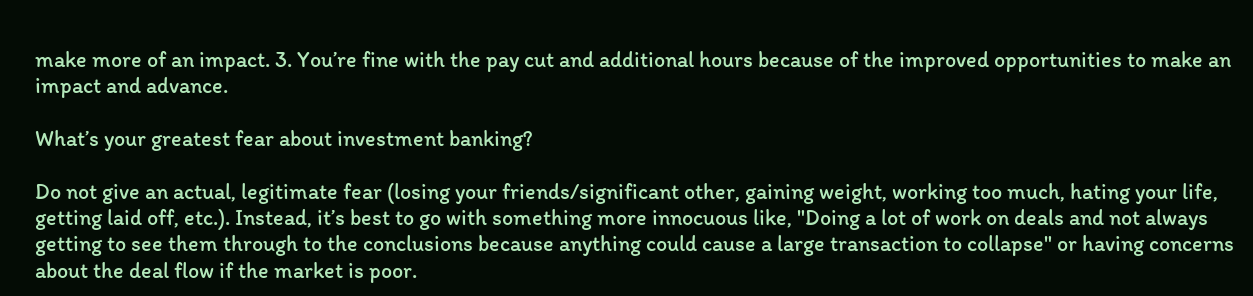make more of an impact. 3. You’re fine with the pay cut and additional hours because of the improved opportunities to make an impact and advance.

What’s your greatest fear about investment banking?

Do not give an actual, legitimate fear (losing your friends/significant other, gaining weight, working too much, hating your life, getting laid off, etc.). Instead, it’s best to go with something more innocuous like, "Doing a lot of work on deals and not always getting to see them through to the conclusions because anything could cause a large transaction to collapse" or having concerns about the deal flow if the market is poor.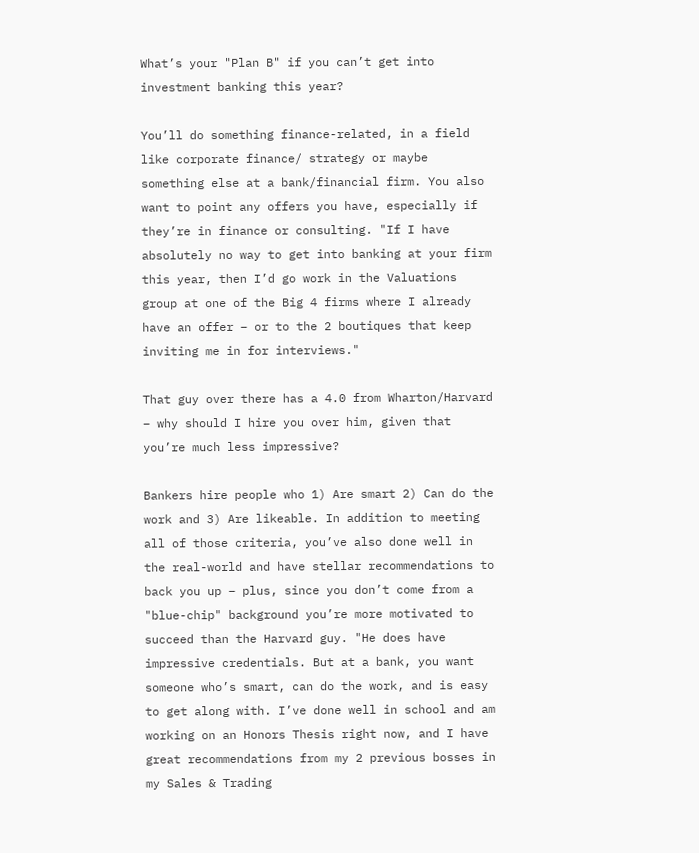What’s your "Plan B" if you can’t get into investment banking this year?

You’ll do something finance-related, in a field like corporate finance/ strategy or maybe something else at a bank/financial firm. You also want to point any offers you have, especially if they’re in finance or consulting. "If I have absolutely no way to get into banking at your firm this year, then I’d go work in the Valuations group at one of the Big 4 firms where I already have an offer – or to the 2 boutiques that keep inviting me in for interviews."

That guy over there has a 4.0 from Wharton/Harvard – why should I hire you over him, given that you’re much less impressive?

Bankers hire people who 1) Are smart 2) Can do the work and 3) Are likeable. In addition to meeting all of those criteria, you’ve also done well in the real-world and have stellar recommendations to back you up – plus, since you don’t come from a "blue-chip" background you’re more motivated to succeed than the Harvard guy. "He does have impressive credentials. But at a bank, you want someone who’s smart, can do the work, and is easy to get along with. I’ve done well in school and am working on an Honors Thesis right now, and I have great recommendations from my 2 previous bosses in my Sales & Trading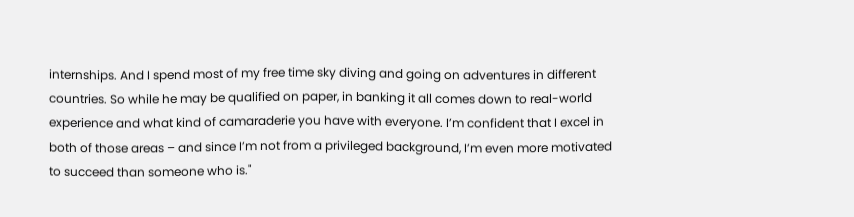internships. And I spend most of my free time sky diving and going on adventures in different countries. So while he may be qualified on paper, in banking it all comes down to real-world experience and what kind of camaraderie you have with everyone. I’m confident that I excel in both of those areas – and since I’m not from a privileged background, I’m even more motivated to succeed than someone who is."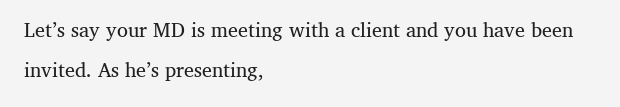Let’s say your MD is meeting with a client and you have been invited. As he’s presenting,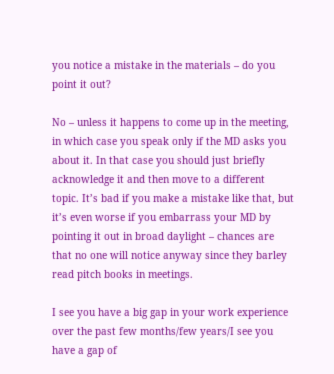you notice a mistake in the materials – do you point it out?

No – unless it happens to come up in the meeting, in which case you speak only if the MD asks you about it. In that case you should just briefly acknowledge it and then move to a different topic. It’s bad if you make a mistake like that, but it’s even worse if you embarrass your MD by pointing it out in broad daylight – chances are that no one will notice anyway since they barley read pitch books in meetings.

I see you have a big gap in your work experience over the past few months/few years/I see you have a gap of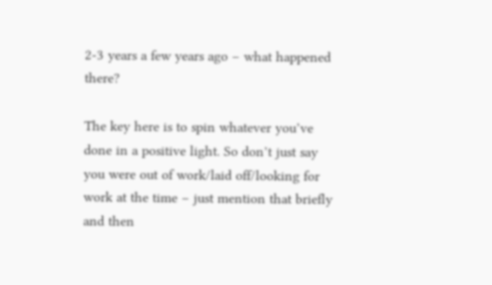2-3 years a few years ago – what happened there?

The key here is to spin whatever you’ve done in a positive light. So don’t just say you were out of work/laid off/looking for work at the time – just mention that briefly and then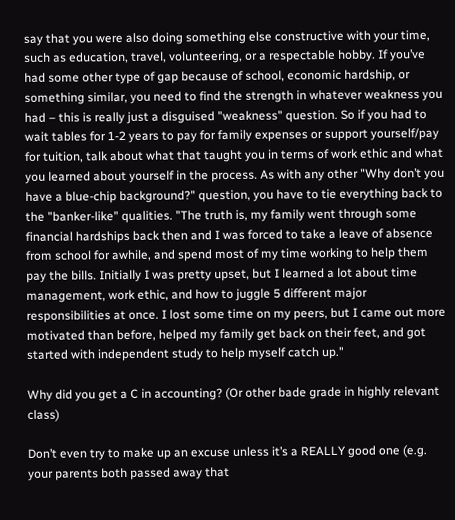say that you were also doing something else constructive with your time, such as education, travel, volunteering, or a respectable hobby. If you’ve had some other type of gap because of school, economic hardship, or something similar, you need to find the strength in whatever weakness you had – this is really just a disguised "weakness" question. So if you had to wait tables for 1-2 years to pay for family expenses or support yourself/pay for tuition, talk about what that taught you in terms of work ethic and what you learned about yourself in the process. As with any other "Why don’t you have a blue-chip background?" question, you have to tie everything back to the "banker-like" qualities. "The truth is, my family went through some financial hardships back then and I was forced to take a leave of absence from school for awhile, and spend most of my time working to help them pay the bills. Initially I was pretty upset, but I learned a lot about time management, work ethic, and how to juggle 5 different major responsibilities at once. I lost some time on my peers, but I came out more motivated than before, helped my family get back on their feet, and got started with independent study to help myself catch up."

Why did you get a C in accounting? (Or other bade grade in highly relevant class)

Don’t even try to make up an excuse unless it’s a REALLY good one (e.g. your parents both passed away that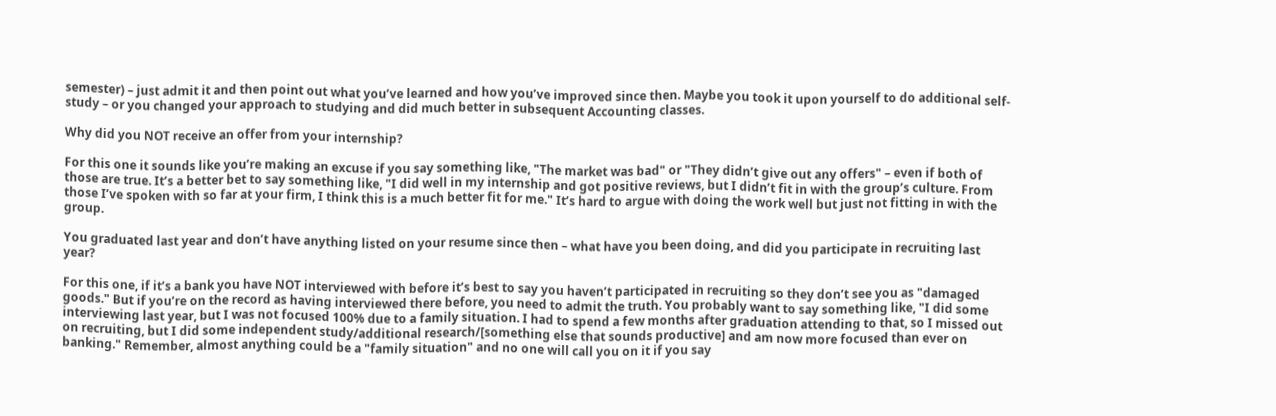semester) – just admit it and then point out what you’ve learned and how you’ve improved since then. Maybe you took it upon yourself to do additional self-study – or you changed your approach to studying and did much better in subsequent Accounting classes.

Why did you NOT receive an offer from your internship?

For this one it sounds like you’re making an excuse if you say something like, "The market was bad" or "They didn’t give out any offers" – even if both of those are true. It’s a better bet to say something like, "I did well in my internship and got positive reviews, but I didn’t fit in with the group’s culture. From those I’ve spoken with so far at your firm, I think this is a much better fit for me." It’s hard to argue with doing the work well but just not fitting in with the group.

You graduated last year and don’t have anything listed on your resume since then – what have you been doing, and did you participate in recruiting last year?

For this one, if it’s a bank you have NOT interviewed with before it’s best to say you haven’t participated in recruiting so they don’t see you as "damaged goods." But if you’re on the record as having interviewed there before, you need to admit the truth. You probably want to say something like, "I did some interviewing last year, but I was not focused 100% due to a family situation. I had to spend a few months after graduation attending to that, so I missed out on recruiting, but I did some independent study/additional research/[something else that sounds productive] and am now more focused than ever on banking." Remember, almost anything could be a "family situation" and no one will call you on it if you say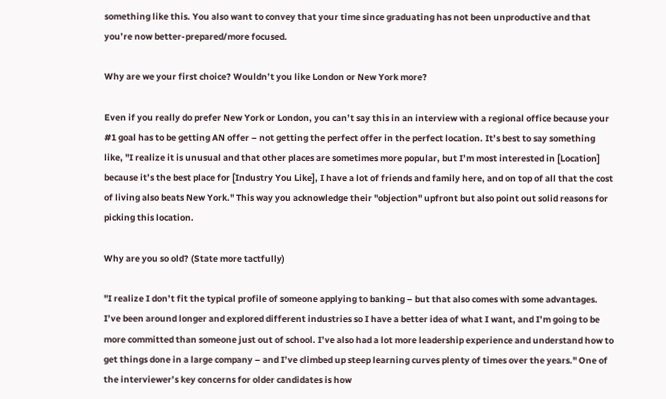something like this. You also want to convey that your time since graduating has not been unproductive and that you’re now better-prepared/more focused.

Why are we your first choice? Wouldn’t you like London or New York more?

Even if you really do prefer New York or London, you can’t say this in an interview with a regional office because your #1 goal has to be getting AN offer – not getting the perfect offer in the perfect location. It’s best to say something like, "I realize it is unusual and that other places are sometimes more popular, but I’m most interested in [Location] because it’s the best place for [Industry You Like], I have a lot of friends and family here, and on top of all that the cost of living also beats New York." This way you acknowledge their "objection" upfront but also point out solid reasons for picking this location.

Why are you so old? (State more tactfully)

"I realize I don’t fit the typical profile of someone applying to banking – but that also comes with some advantages. I’ve been around longer and explored different industries so I have a better idea of what I want, and I’m going to be more committed than someone just out of school. I’ve also had a lot more leadership experience and understand how to get things done in a large company – and I’ve climbed up steep learning curves plenty of times over the years." One of the interviewer’s key concerns for older candidates is how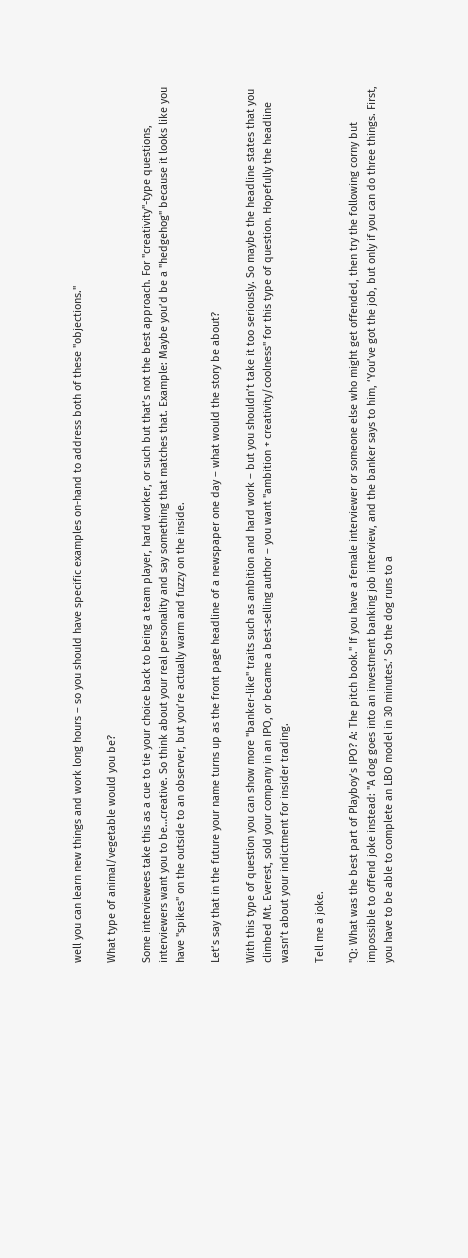well you can learn new things and work long hours – so you should have specific examples on-hand to address both of these "objections."

What type of animal/vegetable would you be?

Some interviewees take this as a cue to tie your choice back to being a team player, hard worker, or such but that’s not the best approach. For "creativity"-type questions, interviewers want you to be…creative. So think about your real personality and say something that matches that. Example: Maybe you’d be a "hedgehog" because it looks like you have "spikes" on the outside to an observer, but you’re actually warm and fuzzy on the inside.

Let’s say that in the future your name turns up as the front page headline of a newspaper one day – what would the story be about?

With this type of question you can show more "banker-like" traits such as ambition and hard work – but you shouldn’t take it too seriously. So maybe the headline states that you climbed Mt. Everest, sold your company in an IPO, or became a best-selling author – you want "ambition + creativity/coolness" for this type of question. Hopefully the headline wasn’t about your indictment for insider trading.

Tell me a joke.

"Q: What was the best part of Playboy’s IPO? A: The pitch book." If you have a female interviewer or someone else who might get offended, then try the following corny but impossible to offend joke instead: "A dog goes into an investment banking job interview, and the banker says to him, ‘You’ve got the job, but only if you can do three things. First, you have to be able to complete an LBO model in 30 minutes.’ So the dog runs to a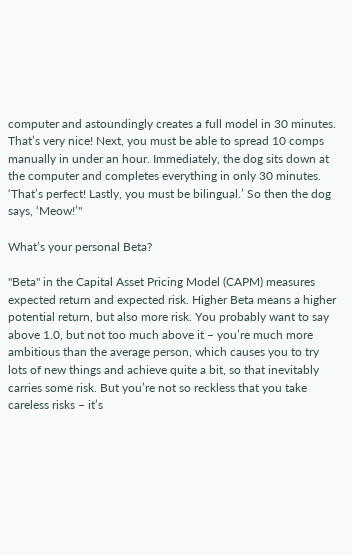computer and astoundingly creates a full model in 30 minutes. That’s very nice! Next, you must be able to spread 10 comps manually in under an hour. Immediately, the dog sits down at the computer and completes everything in only 30 minutes. ‘That’s perfect! Lastly, you must be bilingual.’ So then the dog says, ‘Meow!’"

What’s your personal Beta?

"Beta" in the Capital Asset Pricing Model (CAPM) measures expected return and expected risk. Higher Beta means a higher potential return, but also more risk. You probably want to say above 1.0, but not too much above it – you’re much more ambitious than the average person, which causes you to try lots of new things and achieve quite a bit, so that inevitably carries some risk. But you’re not so reckless that you take careless risks – it’s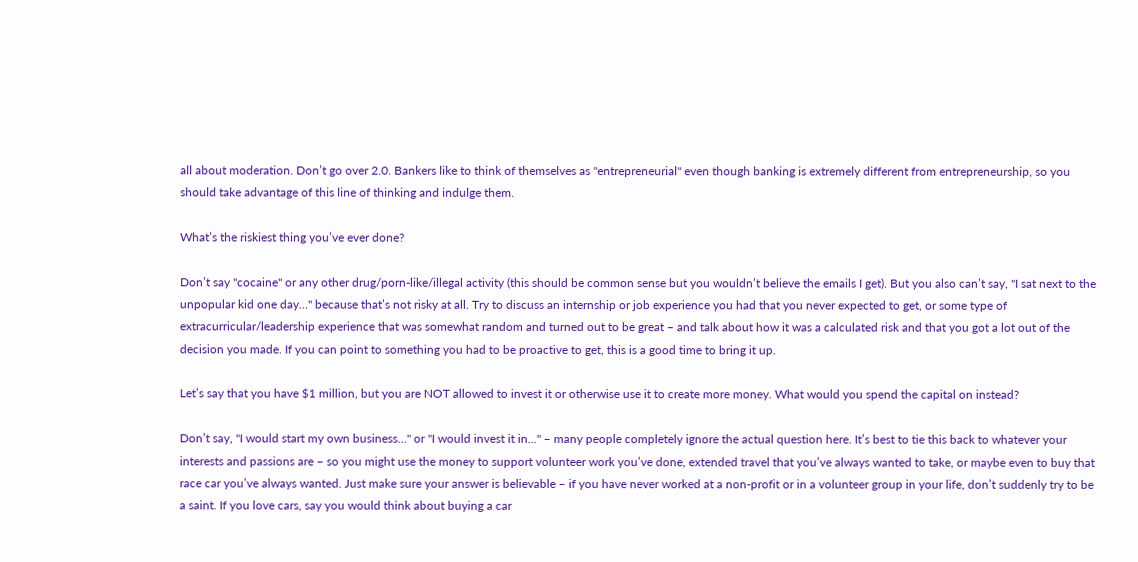all about moderation. Don’t go over 2.0. Bankers like to think of themselves as "entrepreneurial" even though banking is extremely different from entrepreneurship, so you should take advantage of this line of thinking and indulge them.

What’s the riskiest thing you’ve ever done?

Don’t say "cocaine" or any other drug/porn-like/illegal activity (this should be common sense but you wouldn’t believe the emails I get). But you also can’t say, "I sat next to the unpopular kid one day…" because that’s not risky at all. Try to discuss an internship or job experience you had that you never expected to get, or some type of extracurricular/leadership experience that was somewhat random and turned out to be great – and talk about how it was a calculated risk and that you got a lot out of the decision you made. If you can point to something you had to be proactive to get, this is a good time to bring it up.

Let’s say that you have $1 million, but you are NOT allowed to invest it or otherwise use it to create more money. What would you spend the capital on instead?

Don’t say, "I would start my own business…" or "I would invest it in…" – many people completely ignore the actual question here. It’s best to tie this back to whatever your interests and passions are – so you might use the money to support volunteer work you’ve done, extended travel that you’ve always wanted to take, or maybe even to buy that race car you’ve always wanted. Just make sure your answer is believable – if you have never worked at a non-profit or in a volunteer group in your life, don’t suddenly try to be a saint. If you love cars, say you would think about buying a car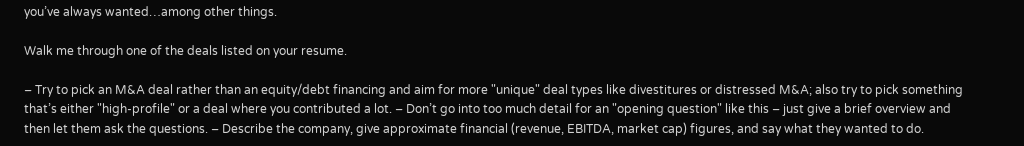you’ve always wanted…among other things.

Walk me through one of the deals listed on your resume.

– Try to pick an M&A deal rather than an equity/debt financing and aim for more "unique" deal types like divestitures or distressed M&A; also try to pick something that’s either "high-profile" or a deal where you contributed a lot. – Don’t go into too much detail for an "opening question" like this – just give a brief overview and then let them ask the questions. – Describe the company, give approximate financial (revenue, EBITDA, market cap) figures, and say what they wanted to do.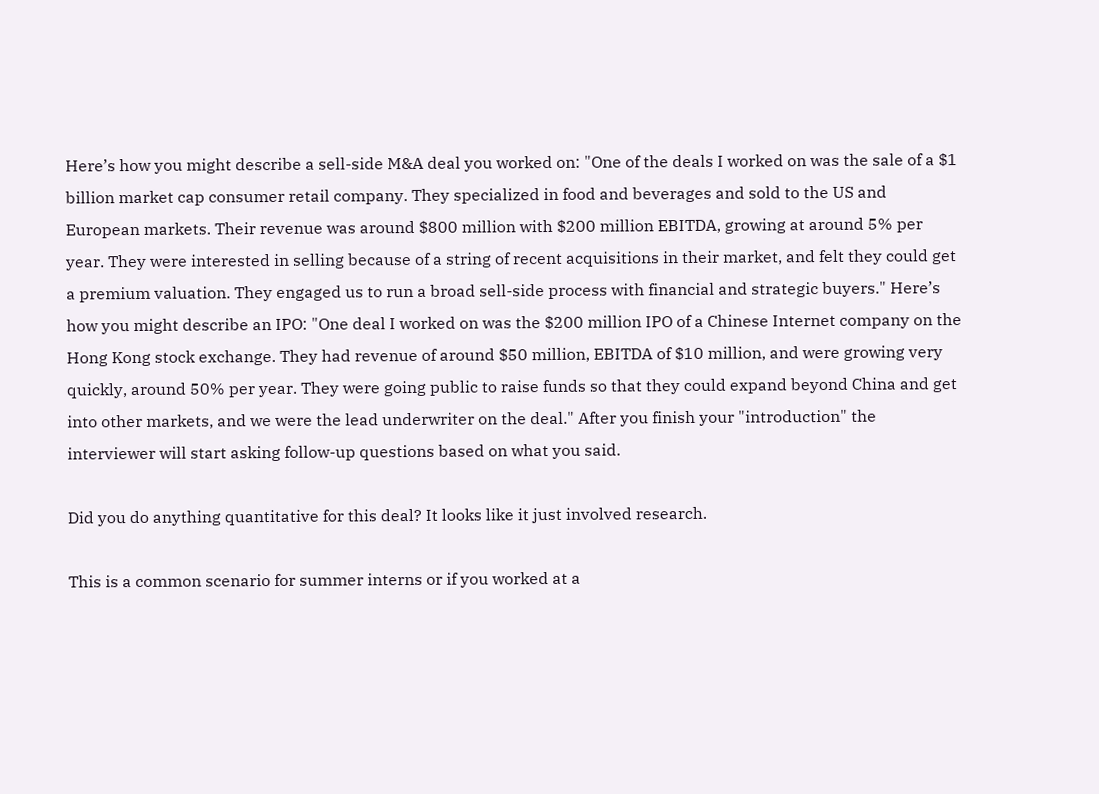Here’s how you might describe a sell-side M&A deal you worked on: "One of the deals I worked on was the sale of a $1 billion market cap consumer retail company. They specialized in food and beverages and sold to the US and European markets. Their revenue was around $800 million with $200 million EBITDA, growing at around 5% per year. They were interested in selling because of a string of recent acquisitions in their market, and felt they could get a premium valuation. They engaged us to run a broad sell-side process with financial and strategic buyers." Here’s how you might describe an IPO: "One deal I worked on was the $200 million IPO of a Chinese Internet company on the Hong Kong stock exchange. They had revenue of around $50 million, EBITDA of $10 million, and were growing very quickly, around 50% per year. They were going public to raise funds so that they could expand beyond China and get into other markets, and we were the lead underwriter on the deal." After you finish your "introduction" the interviewer will start asking follow-up questions based on what you said.

Did you do anything quantitative for this deal? It looks like it just involved research.

This is a common scenario for summer interns or if you worked at a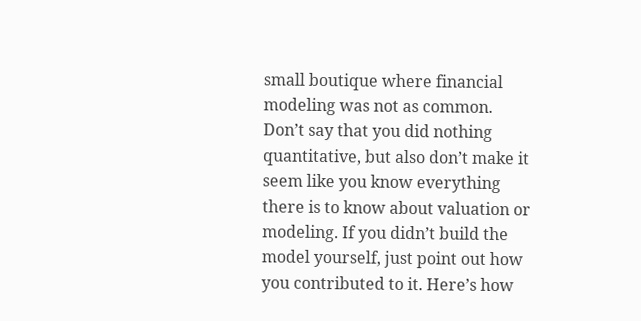small boutique where financial modeling was not as common. Don’t say that you did nothing quantitative, but also don’t make it seem like you know everything there is to know about valuation or modeling. If you didn’t build the model yourself, just point out how you contributed to it. Here’s how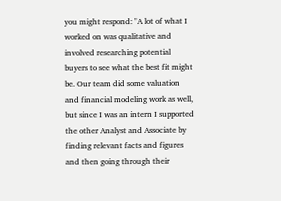you might respond: "A lot of what I worked on was qualitative and involved researching potential buyers to see what the best fit might be. Our team did some valuation and financial modeling work as well, but since I was an intern I supported the other Analyst and Associate by finding relevant facts and figures and then going through their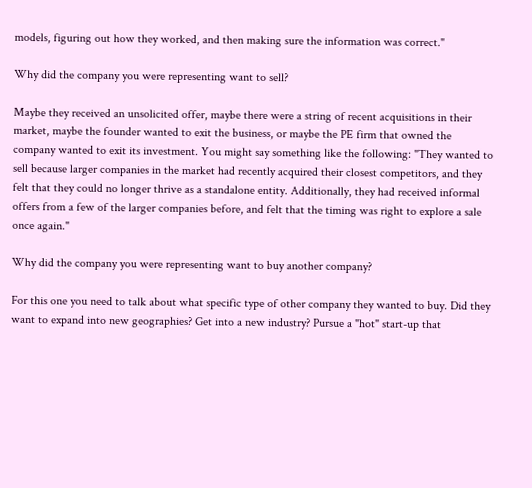models, figuring out how they worked, and then making sure the information was correct."

Why did the company you were representing want to sell?

Maybe they received an unsolicited offer, maybe there were a string of recent acquisitions in their market, maybe the founder wanted to exit the business, or maybe the PE firm that owned the company wanted to exit its investment. You might say something like the following: "They wanted to sell because larger companies in the market had recently acquired their closest competitors, and they felt that they could no longer thrive as a standalone entity. Additionally, they had received informal offers from a few of the larger companies before, and felt that the timing was right to explore a sale once again."

Why did the company you were representing want to buy another company?

For this one you need to talk about what specific type of other company they wanted to buy. Did they want to expand into new geographies? Get into a new industry? Pursue a "hot" start-up that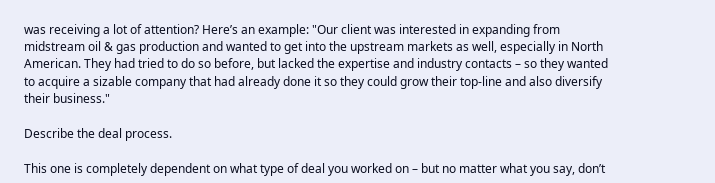was receiving a lot of attention? Here’s an example: "Our client was interested in expanding from midstream oil & gas production and wanted to get into the upstream markets as well, especially in North American. They had tried to do so before, but lacked the expertise and industry contacts – so they wanted to acquire a sizable company that had already done it so they could grow their top-line and also diversify their business."

Describe the deal process.

This one is completely dependent on what type of deal you worked on – but no matter what you say, don’t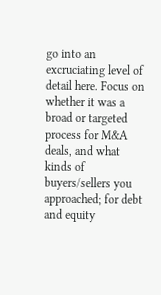go into an excruciating level of detail here. Focus on whether it was a broad or targeted process for M&A deals, and what kinds of buyers/sellers you approached; for debt and equity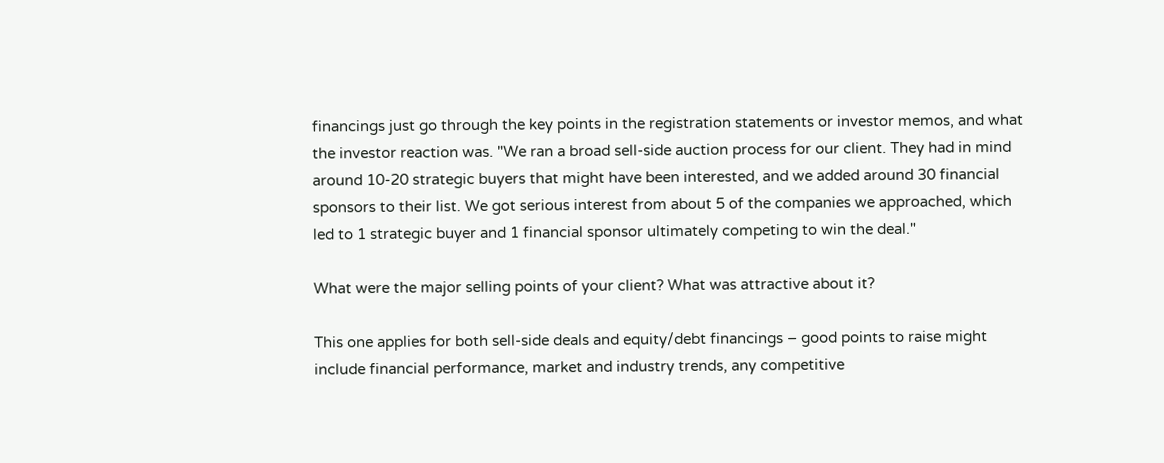financings just go through the key points in the registration statements or investor memos, and what the investor reaction was. "We ran a broad sell-side auction process for our client. They had in mind around 10-20 strategic buyers that might have been interested, and we added around 30 financial sponsors to their list. We got serious interest from about 5 of the companies we approached, which led to 1 strategic buyer and 1 financial sponsor ultimately competing to win the deal."

What were the major selling points of your client? What was attractive about it?

This one applies for both sell-side deals and equity/debt financings – good points to raise might include financial performance, market and industry trends, any competitive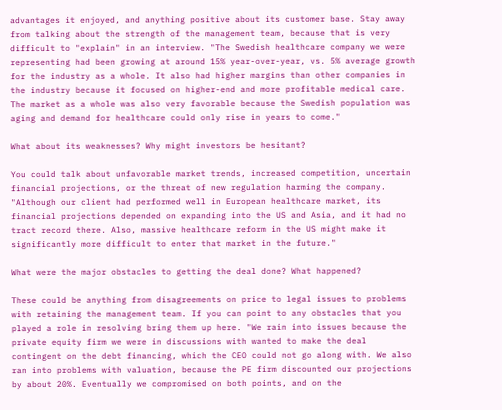advantages it enjoyed, and anything positive about its customer base. Stay away from talking about the strength of the management team, because that is very difficult to "explain" in an interview. "The Swedish healthcare company we were representing had been growing at around 15% year-over-year, vs. 5% average growth for the industry as a whole. It also had higher margins than other companies in the industry because it focused on higher-end and more profitable medical care. The market as a whole was also very favorable because the Swedish population was aging and demand for healthcare could only rise in years to come."

What about its weaknesses? Why might investors be hesitant?

You could talk about unfavorable market trends, increased competition, uncertain financial projections, or the threat of new regulation harming the company. "Although our client had performed well in European healthcare market, its financial projections depended on expanding into the US and Asia, and it had no tract record there. Also, massive healthcare reform in the US might make it significantly more difficult to enter that market in the future."

What were the major obstacles to getting the deal done? What happened?

These could be anything from disagreements on price to legal issues to problems with retaining the management team. If you can point to any obstacles that you played a role in resolving bring them up here. "We rain into issues because the private equity firm we were in discussions with wanted to make the deal contingent on the debt financing, which the CEO could not go along with. We also ran into problems with valuation, because the PE firm discounted our projections by about 20%. Eventually we compromised on both points, and on the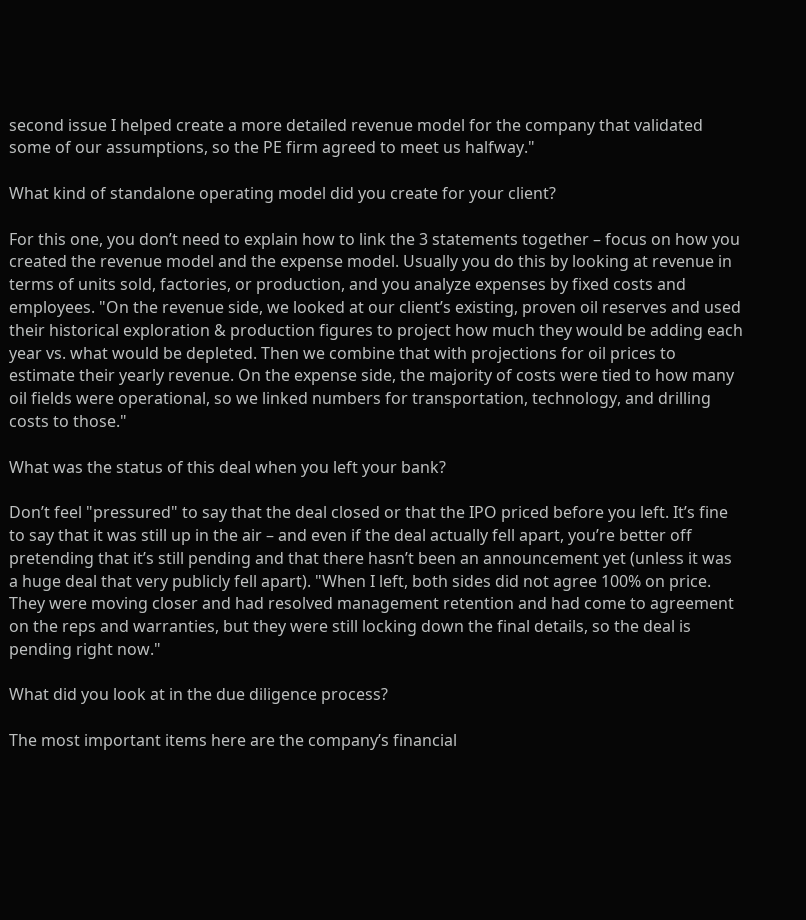second issue I helped create a more detailed revenue model for the company that validated some of our assumptions, so the PE firm agreed to meet us halfway."

What kind of standalone operating model did you create for your client?

For this one, you don’t need to explain how to link the 3 statements together – focus on how you created the revenue model and the expense model. Usually you do this by looking at revenue in terms of units sold, factories, or production, and you analyze expenses by fixed costs and employees. "On the revenue side, we looked at our client’s existing, proven oil reserves and used their historical exploration & production figures to project how much they would be adding each year vs. what would be depleted. Then we combine that with projections for oil prices to estimate their yearly revenue. On the expense side, the majority of costs were tied to how many oil fields were operational, so we linked numbers for transportation, technology, and drilling costs to those."

What was the status of this deal when you left your bank?

Don’t feel "pressured" to say that the deal closed or that the IPO priced before you left. It’s fine to say that it was still up in the air – and even if the deal actually fell apart, you’re better off pretending that it’s still pending and that there hasn’t been an announcement yet (unless it was a huge deal that very publicly fell apart). "When I left, both sides did not agree 100% on price. They were moving closer and had resolved management retention and had come to agreement on the reps and warranties, but they were still locking down the final details, so the deal is pending right now."

What did you look at in the due diligence process?

The most important items here are the company’s financial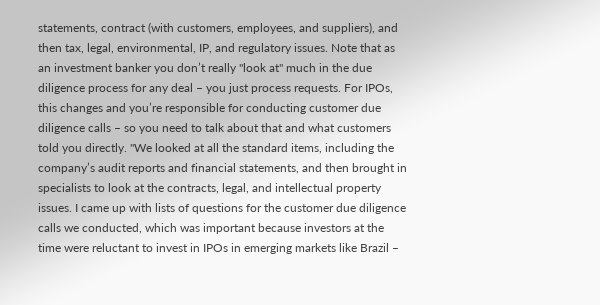statements, contract (with customers, employees, and suppliers), and then tax, legal, environmental, IP, and regulatory issues. Note that as an investment banker you don’t really "look at" much in the due diligence process for any deal – you just process requests. For IPOs, this changes and you’re responsible for conducting customer due diligence calls – so you need to talk about that and what customers told you directly. "We looked at all the standard items, including the company’s audit reports and financial statements, and then brought in specialists to look at the contracts, legal, and intellectual property issues. I came up with lists of questions for the customer due diligence calls we conducted, which was important because investors at the time were reluctant to invest in IPOs in emerging markets like Brazil –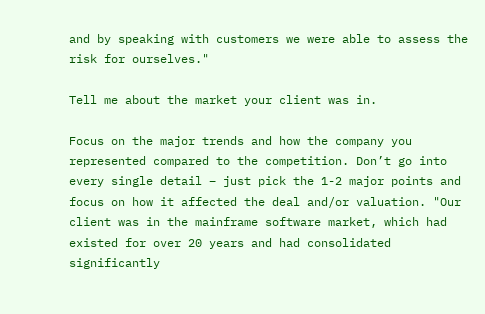and by speaking with customers we were able to assess the risk for ourselves."

Tell me about the market your client was in.

Focus on the major trends and how the company you represented compared to the competition. Don’t go into every single detail – just pick the 1-2 major points and focus on how it affected the deal and/or valuation. "Our client was in the mainframe software market, which had existed for over 20 years and had consolidated significantly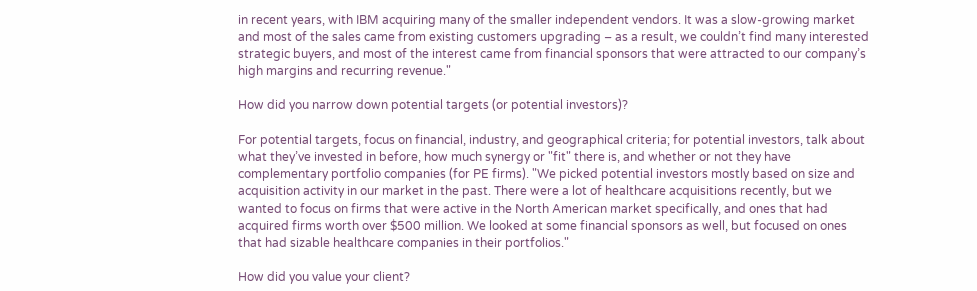in recent years, with IBM acquiring many of the smaller independent vendors. It was a slow-growing market and most of the sales came from existing customers upgrading – as a result, we couldn’t find many interested strategic buyers, and most of the interest came from financial sponsors that were attracted to our company’s high margins and recurring revenue."

How did you narrow down potential targets (or potential investors)?

For potential targets, focus on financial, industry, and geographical criteria; for potential investors, talk about what they’ve invested in before, how much synergy or "fit" there is, and whether or not they have complementary portfolio companies (for PE firms). "We picked potential investors mostly based on size and acquisition activity in our market in the past. There were a lot of healthcare acquisitions recently, but we wanted to focus on firms that were active in the North American market specifically, and ones that had acquired firms worth over $500 million. We looked at some financial sponsors as well, but focused on ones that had sizable healthcare companies in their portfolios."

How did you value your client?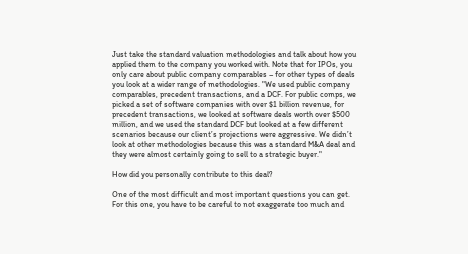Just take the standard valuation methodologies and talk about how you applied them to the company you worked with. Note that for IPOs, you only care about public company comparables – for other types of deals you look at a wider range of methodologies. "We used public company comparables, precedent transactions, and a DCF. For public comps, we picked a set of software companies with over $1 billion revenue, for precedent transactions, we looked at software deals worth over $500 million, and we used the standard DCF but looked at a few different scenarios because our client’s projections were aggressive. We didn’t look at other methodologies because this was a standard M&A deal and they were almost certainly going to sell to a strategic buyer."

How did you personally contribute to this deal?

One of the most difficult and most important questions you can get. For this one, you have to be careful to not exaggerate too much and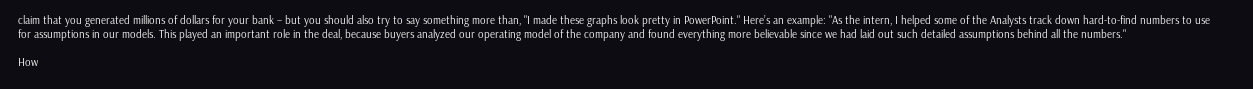claim that you generated millions of dollars for your bank – but you should also try to say something more than, "I made these graphs look pretty in PowerPoint." Here’s an example: "As the intern, I helped some of the Analysts track down hard-to-find numbers to use for assumptions in our models. This played an important role in the deal, because buyers analyzed our operating model of the company and found everything more believable since we had laid out such detailed assumptions behind all the numbers."

How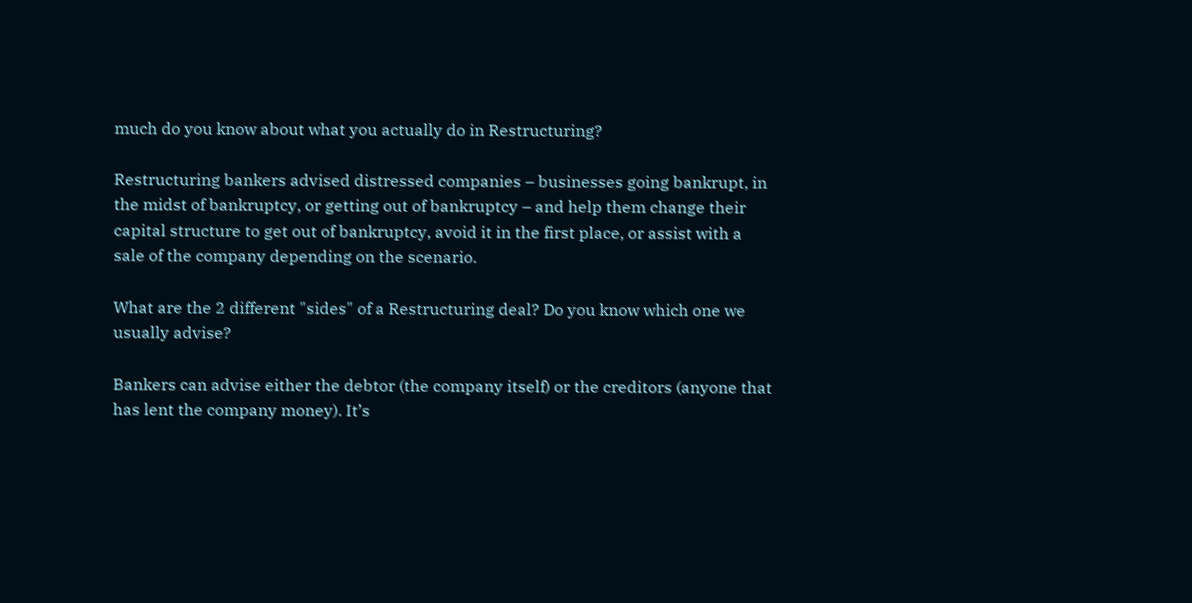much do you know about what you actually do in Restructuring?

Restructuring bankers advised distressed companies – businesses going bankrupt, in the midst of bankruptcy, or getting out of bankruptcy – and help them change their capital structure to get out of bankruptcy, avoid it in the first place, or assist with a sale of the company depending on the scenario.

What are the 2 different "sides" of a Restructuring deal? Do you know which one we usually advise?

Bankers can advise either the debtor (the company itself) or the creditors (anyone that has lent the company money). It’s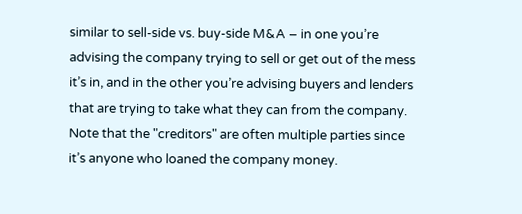similar to sell-side vs. buy-side M&A – in one you’re advising the company trying to sell or get out of the mess it’s in, and in the other you’re advising buyers and lenders that are trying to take what they can from the company. Note that the "creditors" are often multiple parties since it’s anyone who loaned the company money.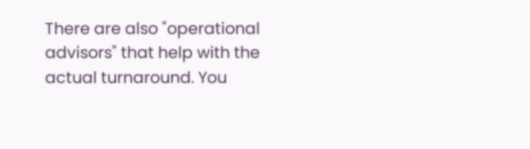There are also "operational advisors" that help with the actual turnaround. You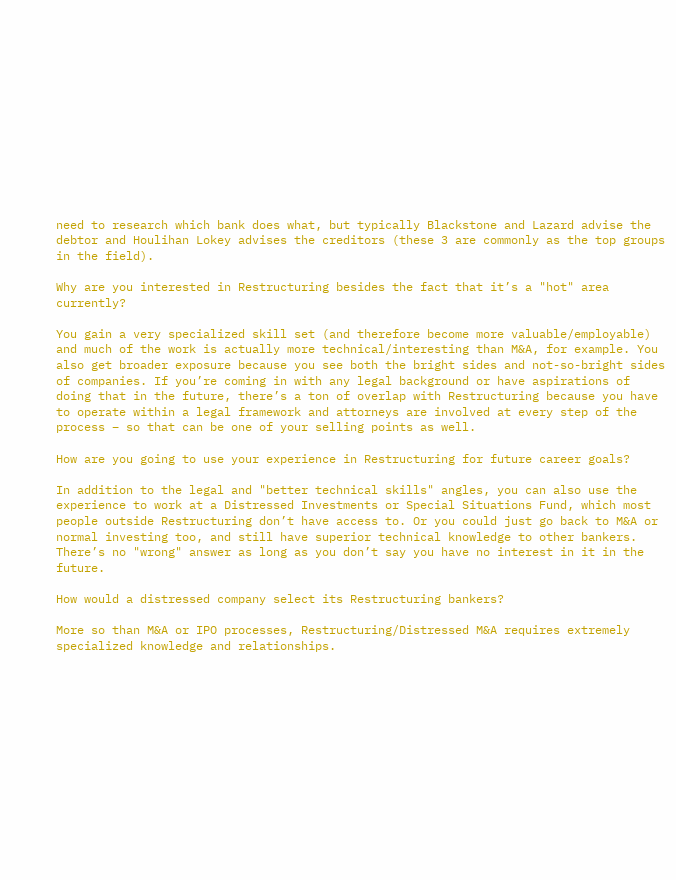need to research which bank does what, but typically Blackstone and Lazard advise the debtor and Houlihan Lokey advises the creditors (these 3 are commonly as the top groups in the field).

Why are you interested in Restructuring besides the fact that it’s a "hot" area currently?

You gain a very specialized skill set (and therefore become more valuable/employable) and much of the work is actually more technical/interesting than M&A, for example. You also get broader exposure because you see both the bright sides and not-so-bright sides of companies. If you’re coming in with any legal background or have aspirations of doing that in the future, there’s a ton of overlap with Restructuring because you have to operate within a legal framework and attorneys are involved at every step of the process – so that can be one of your selling points as well.

How are you going to use your experience in Restructuring for future career goals?

In addition to the legal and "better technical skills" angles, you can also use the experience to work at a Distressed Investments or Special Situations Fund, which most people outside Restructuring don’t have access to. Or you could just go back to M&A or normal investing too, and still have superior technical knowledge to other bankers. There’s no "wrong" answer as long as you don’t say you have no interest in it in the future.

How would a distressed company select its Restructuring bankers?

More so than M&A or IPO processes, Restructuring/Distressed M&A requires extremely specialized knowledge and relationships.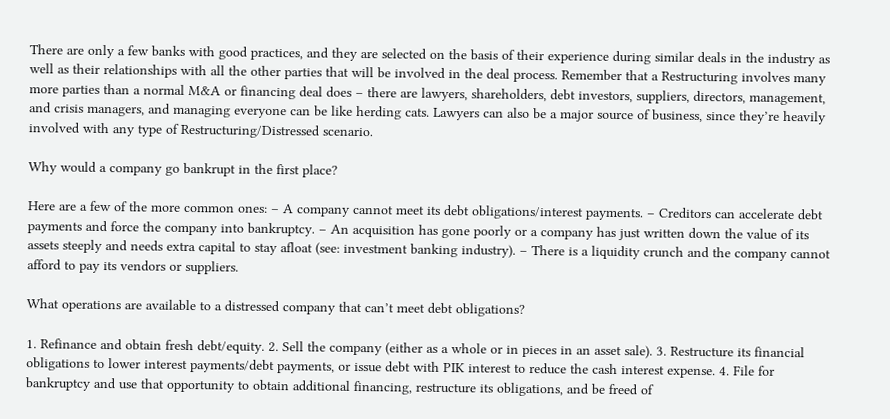There are only a few banks with good practices, and they are selected on the basis of their experience during similar deals in the industry as well as their relationships with all the other parties that will be involved in the deal process. Remember that a Restructuring involves many more parties than a normal M&A or financing deal does – there are lawyers, shareholders, debt investors, suppliers, directors, management, and crisis managers, and managing everyone can be like herding cats. Lawyers can also be a major source of business, since they’re heavily involved with any type of Restructuring/Distressed scenario.

Why would a company go bankrupt in the first place?

Here are a few of the more common ones: – A company cannot meet its debt obligations/interest payments. – Creditors can accelerate debt payments and force the company into bankruptcy. – An acquisition has gone poorly or a company has just written down the value of its assets steeply and needs extra capital to stay afloat (see: investment banking industry). – There is a liquidity crunch and the company cannot afford to pay its vendors or suppliers.

What operations are available to a distressed company that can’t meet debt obligations?

1. Refinance and obtain fresh debt/equity. 2. Sell the company (either as a whole or in pieces in an asset sale). 3. Restructure its financial obligations to lower interest payments/debt payments, or issue debt with PIK interest to reduce the cash interest expense. 4. File for bankruptcy and use that opportunity to obtain additional financing, restructure its obligations, and be freed of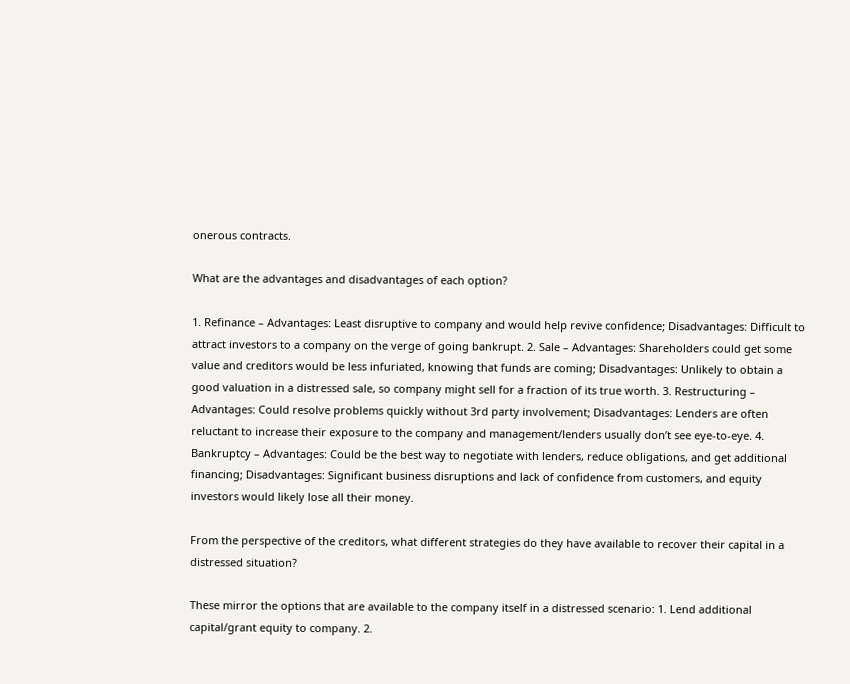onerous contracts.

What are the advantages and disadvantages of each option?

1. Refinance – Advantages: Least disruptive to company and would help revive confidence; Disadvantages: Difficult to attract investors to a company on the verge of going bankrupt. 2. Sale – Advantages: Shareholders could get some value and creditors would be less infuriated, knowing that funds are coming; Disadvantages: Unlikely to obtain a good valuation in a distressed sale, so company might sell for a fraction of its true worth. 3. Restructuring – Advantages: Could resolve problems quickly without 3rd party involvement; Disadvantages: Lenders are often reluctant to increase their exposure to the company and management/lenders usually don’t see eye-to-eye. 4. Bankruptcy – Advantages: Could be the best way to negotiate with lenders, reduce obligations, and get additional financing; Disadvantages: Significant business disruptions and lack of confidence from customers, and equity investors would likely lose all their money.

From the perspective of the creditors, what different strategies do they have available to recover their capital in a distressed situation?

These mirror the options that are available to the company itself in a distressed scenario: 1. Lend additional capital/grant equity to company. 2.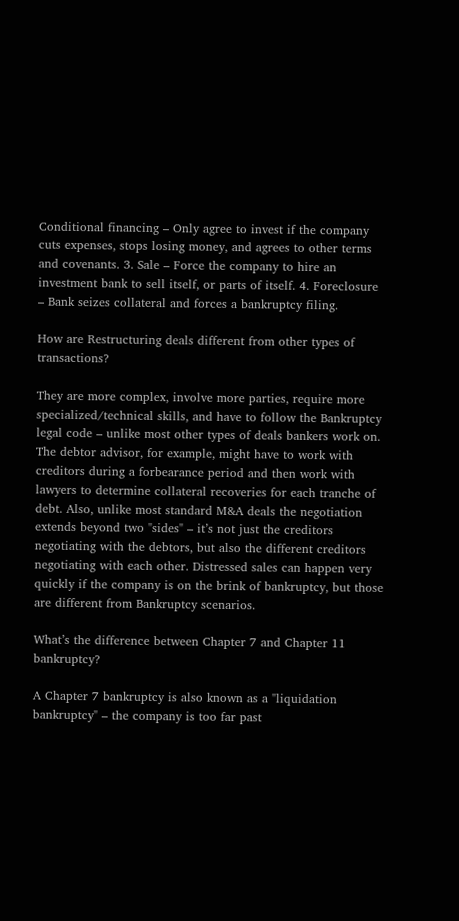Conditional financing – Only agree to invest if the company cuts expenses, stops losing money, and agrees to other terms and covenants. 3. Sale – Force the company to hire an investment bank to sell itself, or parts of itself. 4. Foreclosure – Bank seizes collateral and forces a bankruptcy filing.

How are Restructuring deals different from other types of transactions?

They are more complex, involve more parties, require more specialized/technical skills, and have to follow the Bankruptcy legal code – unlike most other types of deals bankers work on. The debtor advisor, for example, might have to work with creditors during a forbearance period and then work with lawyers to determine collateral recoveries for each tranche of debt. Also, unlike most standard M&A deals the negotiation extends beyond two "sides" – it’s not just the creditors negotiating with the debtors, but also the different creditors negotiating with each other. Distressed sales can happen very quickly if the company is on the brink of bankruptcy, but those are different from Bankruptcy scenarios.

What’s the difference between Chapter 7 and Chapter 11 bankruptcy?

A Chapter 7 bankruptcy is also known as a "liquidation bankruptcy" – the company is too far past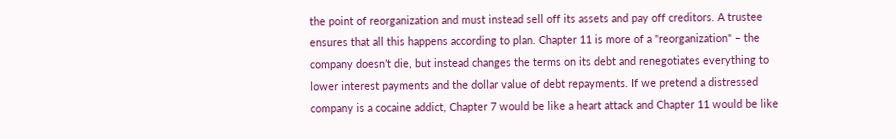the point of reorganization and must instead sell off its assets and pay off creditors. A trustee ensures that all this happens according to plan. Chapter 11 is more of a "reorganization" – the company doesn’t die, but instead changes the terms on its debt and renegotiates everything to lower interest payments and the dollar value of debt repayments. If we pretend a distressed company is a cocaine addict, Chapter 7 would be like a heart attack and Chapter 11 would be like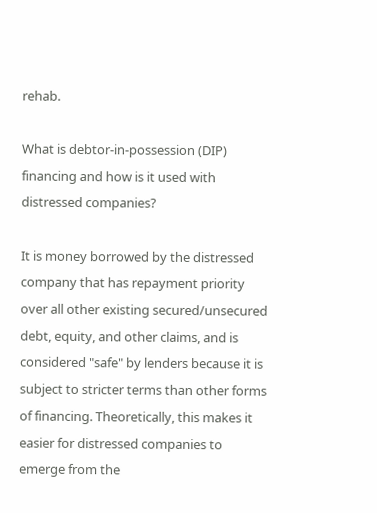rehab.

What is debtor-in-possession (DIP) financing and how is it used with distressed companies?

It is money borrowed by the distressed company that has repayment priority over all other existing secured/unsecured debt, equity, and other claims, and is considered "safe" by lenders because it is subject to stricter terms than other forms of financing. Theoretically, this makes it easier for distressed companies to emerge from the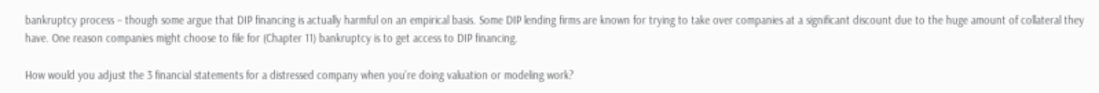bankruptcy process – though some argue that DIP financing is actually harmful on an empirical basis. Some DIP lending firms are known for trying to take over companies at a significant discount due to the huge amount of collateral they have. One reason companies might choose to file for (Chapter 11) bankruptcy is to get access to DIP financing.

How would you adjust the 3 financial statements for a distressed company when you’re doing valuation or modeling work?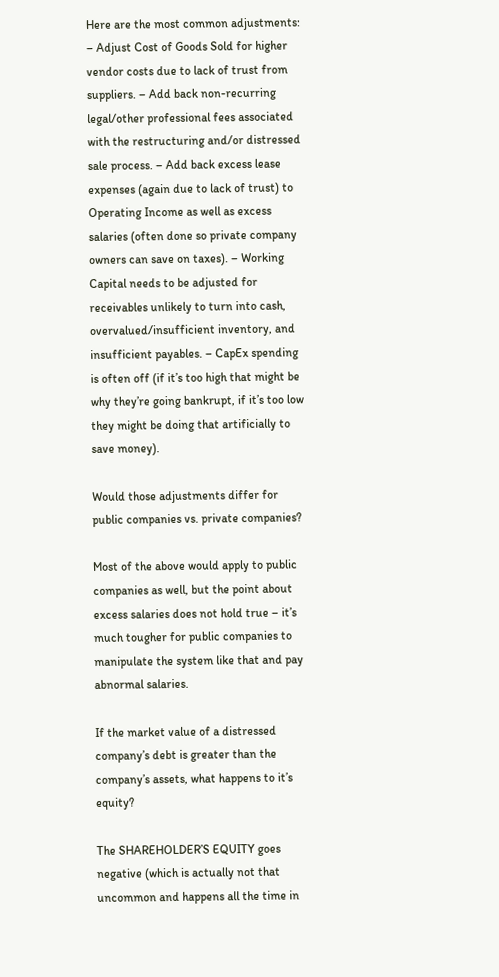Here are the most common adjustments: – Adjust Cost of Goods Sold for higher vendor costs due to lack of trust from suppliers. – Add back non-recurring legal/other professional fees associated with the restructuring and/or distressed sale process. – Add back excess lease expenses (again due to lack of trust) to Operating Income as well as excess salaries (often done so private company owners can save on taxes). – Working Capital needs to be adjusted for receivables unlikely to turn into cash, overvalued/insufficient inventory, and insufficient payables. – CapEx spending is often off (if it’s too high that might be why they’re going bankrupt, if it’s too low they might be doing that artificially to save money).

Would those adjustments differ for public companies vs. private companies?

Most of the above would apply to public companies as well, but the point about excess salaries does not hold true – it’s much tougher for public companies to manipulate the system like that and pay abnormal salaries.

If the market value of a distressed company’s debt is greater than the company’s assets, what happens to it’s equity?

The SHAREHOLDER’S EQUITY goes negative (which is actually not that uncommon and happens all the time in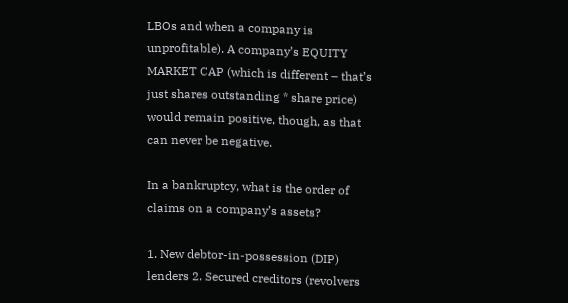LBOs and when a company is unprofitable). A company’s EQUITY MARKET CAP (which is different – that’s just shares outstanding * share price) would remain positive, though, as that can never be negative.

In a bankruptcy, what is the order of claims on a company’s assets?

1. New debtor-in-possession (DIP) lenders 2. Secured creditors (revolvers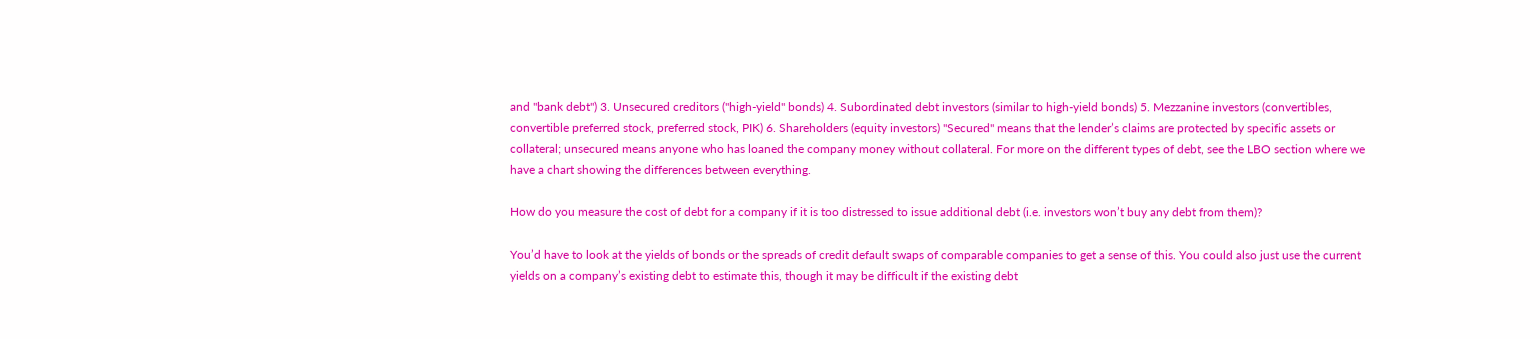and "bank debt") 3. Unsecured creditors ("high-yield" bonds) 4. Subordinated debt investors (similar to high-yield bonds) 5. Mezzanine investors (convertibles, convertible preferred stock, preferred stock, PIK) 6. Shareholders (equity investors) "Secured" means that the lender’s claims are protected by specific assets or collateral; unsecured means anyone who has loaned the company money without collateral. For more on the different types of debt, see the LBO section where we have a chart showing the differences between everything.

How do you measure the cost of debt for a company if it is too distressed to issue additional debt (i.e. investors won’t buy any debt from them)?

You’d have to look at the yields of bonds or the spreads of credit default swaps of comparable companies to get a sense of this. You could also just use the current yields on a company’s existing debt to estimate this, though it may be difficult if the existing debt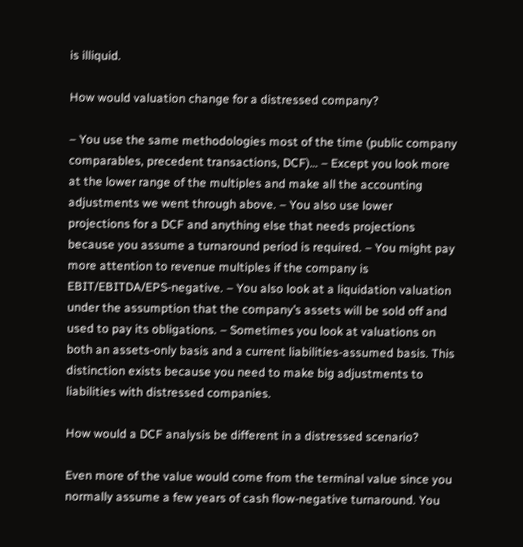is illiquid.

How would valuation change for a distressed company?

– You use the same methodologies most of the time (public company comparables, precedent transactions, DCF)… – Except you look more at the lower range of the multiples and make all the accounting adjustments we went through above. – You also use lower projections for a DCF and anything else that needs projections because you assume a turnaround period is required. – You might pay more attention to revenue multiples if the company is EBIT/EBITDA/EPS-negative. – You also look at a liquidation valuation under the assumption that the company’s assets will be sold off and used to pay its obligations. – Sometimes you look at valuations on both an assets-only basis and a current liabilities-assumed basis. This distinction exists because you need to make big adjustments to liabilities with distressed companies.

How would a DCF analysis be different in a distressed scenario?

Even more of the value would come from the terminal value since you normally assume a few years of cash flow-negative turnaround. You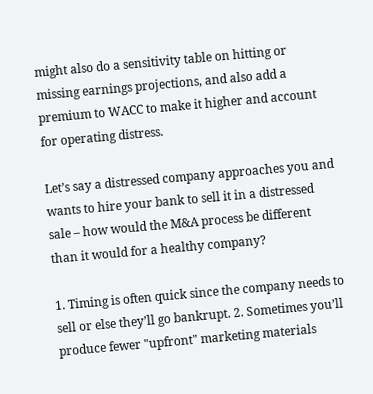might also do a sensitivity table on hitting or missing earnings projections, and also add a premium to WACC to make it higher and account for operating distress.

Let’s say a distressed company approaches you and wants to hire your bank to sell it in a distressed sale – how would the M&A process be different than it would for a healthy company?

1. Timing is often quick since the company needs to sell or else they’ll go bankrupt. 2. Sometimes you’ll produce fewer "upfront" marketing materials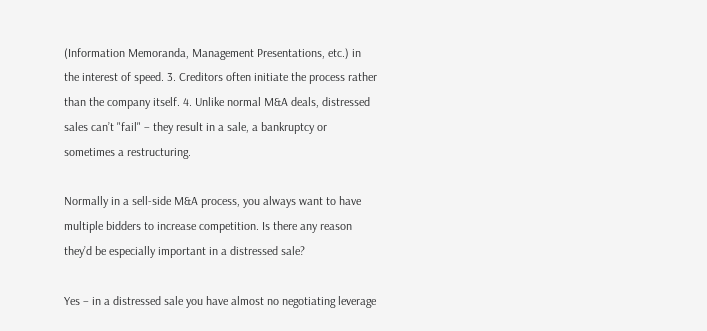(Information Memoranda, Management Presentations, etc.) in the interest of speed. 3. Creditors often initiate the process rather than the company itself. 4. Unlike normal M&A deals, distressed sales can’t "fail" – they result in a sale, a bankruptcy or sometimes a restructuring.

Normally in a sell-side M&A process, you always want to have multiple bidders to increase competition. Is there any reason they’d be especially important in a distressed sale?

Yes – in a distressed sale you have almost no negotiating leverage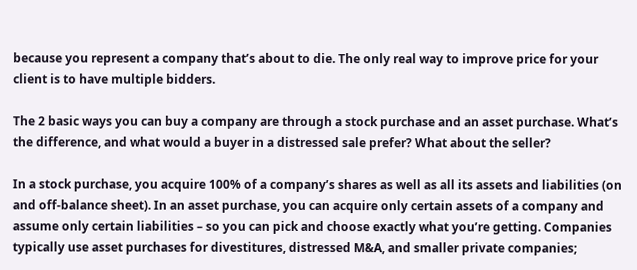because you represent a company that’s about to die. The only real way to improve price for your client is to have multiple bidders.

The 2 basic ways you can buy a company are through a stock purchase and an asset purchase. What’s the difference, and what would a buyer in a distressed sale prefer? What about the seller?

In a stock purchase, you acquire 100% of a company’s shares as well as all its assets and liabilities (on and off-balance sheet). In an asset purchase, you can acquire only certain assets of a company and assume only certain liabilities – so you can pick and choose exactly what you’re getting. Companies typically use asset purchases for divestitures, distressed M&A, and smaller private companies;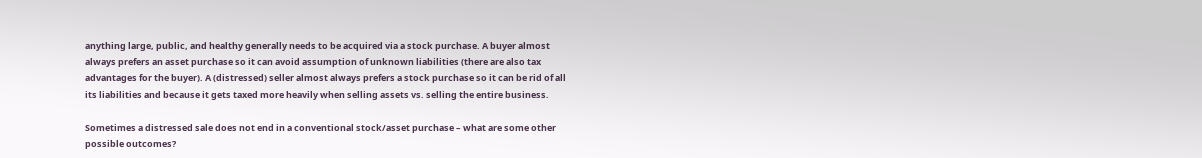anything large, public, and healthy generally needs to be acquired via a stock purchase. A buyer almost always prefers an asset purchase so it can avoid assumption of unknown liabilities (there are also tax advantages for the buyer). A (distressed) seller almost always prefers a stock purchase so it can be rid of all its liabilities and because it gets taxed more heavily when selling assets vs. selling the entire business.

Sometimes a distressed sale does not end in a conventional stock/asset purchase – what are some other possible outcomes?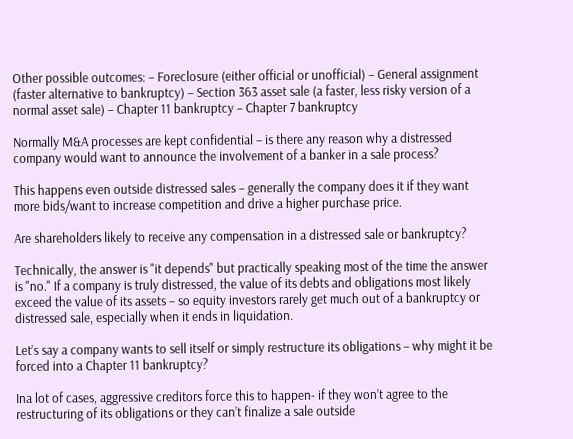Other possible outcomes: – Foreclosure (either official or unofficial) – General assignment (faster alternative to bankruptcy) – Section 363 asset sale (a faster, less risky version of a normal asset sale) – Chapter 11 bankruptcy – Chapter 7 bankruptcy

Normally M&A processes are kept confidential – is there any reason why a distressed company would want to announce the involvement of a banker in a sale process?

This happens even outside distressed sales – generally the company does it if they want more bids/want to increase competition and drive a higher purchase price.

Are shareholders likely to receive any compensation in a distressed sale or bankruptcy?

Technically, the answer is "it depends" but practically speaking most of the time the answer is "no." If a company is truly distressed, the value of its debts and obligations most likely exceed the value of its assets – so equity investors rarely get much out of a bankruptcy or distressed sale, especially when it ends in liquidation.

Let’s say a company wants to sell itself or simply restructure its obligations – why might it be forced into a Chapter 11 bankruptcy?

Ina lot of cases, aggressive creditors force this to happen- if they won’t agree to the restructuring of its obligations or they can’t finalize a sale outside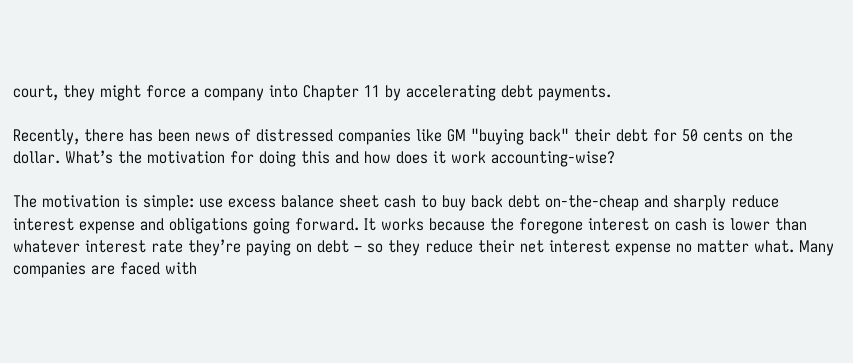court, they might force a company into Chapter 11 by accelerating debt payments.

Recently, there has been news of distressed companies like GM "buying back" their debt for 50 cents on the dollar. What’s the motivation for doing this and how does it work accounting-wise?

The motivation is simple: use excess balance sheet cash to buy back debt on-the-cheap and sharply reduce interest expense and obligations going forward. It works because the foregone interest on cash is lower than whatever interest rate they’re paying on debt – so they reduce their net interest expense no matter what. Many companies are faced with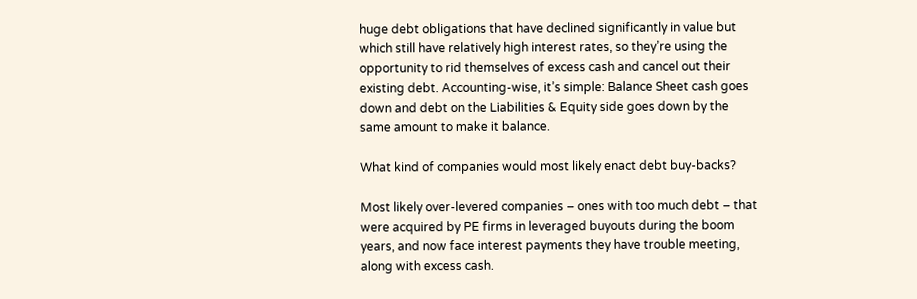huge debt obligations that have declined significantly in value but which still have relatively high interest rates, so they’re using the opportunity to rid themselves of excess cash and cancel out their existing debt. Accounting-wise, it’s simple: Balance Sheet cash goes down and debt on the Liabilities & Equity side goes down by the same amount to make it balance.

What kind of companies would most likely enact debt buy-backs?

Most likely over-levered companies – ones with too much debt – that were acquired by PE firms in leveraged buyouts during the boom years, and now face interest payments they have trouble meeting, along with excess cash.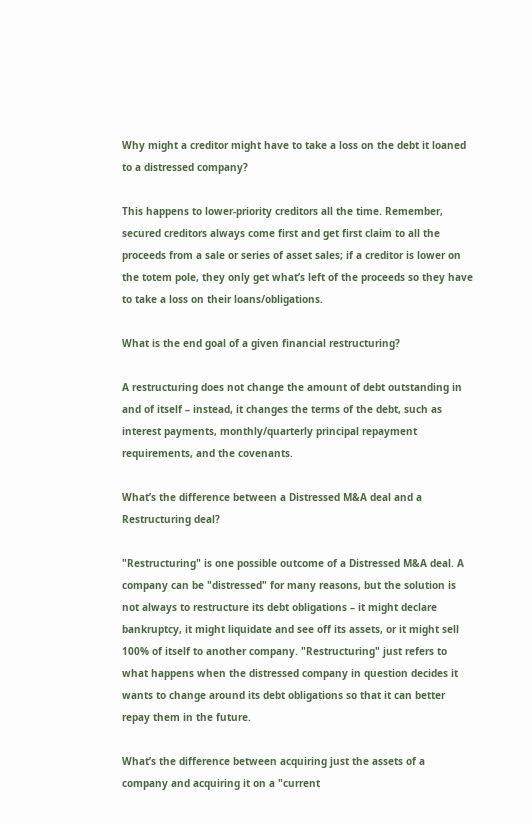Why might a creditor might have to take a loss on the debt it loaned to a distressed company?

This happens to lower-priority creditors all the time. Remember, secured creditors always come first and get first claim to all the proceeds from a sale or series of asset sales; if a creditor is lower on the totem pole, they only get what’s left of the proceeds so they have to take a loss on their loans/obligations.

What is the end goal of a given financial restructuring?

A restructuring does not change the amount of debt outstanding in and of itself – instead, it changes the terms of the debt, such as interest payments, monthly/quarterly principal repayment requirements, and the covenants.

What’s the difference between a Distressed M&A deal and a Restructuring deal?

"Restructuring" is one possible outcome of a Distressed M&A deal. A company can be "distressed" for many reasons, but the solution is not always to restructure its debt obligations – it might declare bankruptcy, it might liquidate and see off its assets, or it might sell 100% of itself to another company. "Restructuring" just refers to what happens when the distressed company in question decides it wants to change around its debt obligations so that it can better repay them in the future.

What’s the difference between acquiring just the assets of a company and acquiring it on a "current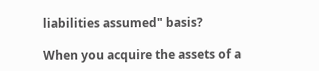liabilities assumed" basis?

When you acquire the assets of a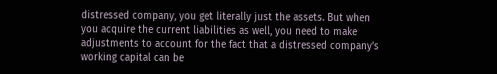distressed company, you get literally just the assets. But when you acquire the current liabilities as well, you need to make adjustments to account for the fact that a distressed company’s working capital can be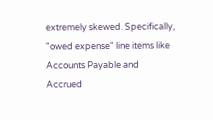extremely skewed. Specifically, "owed expense" line items like Accounts Payable and Accrued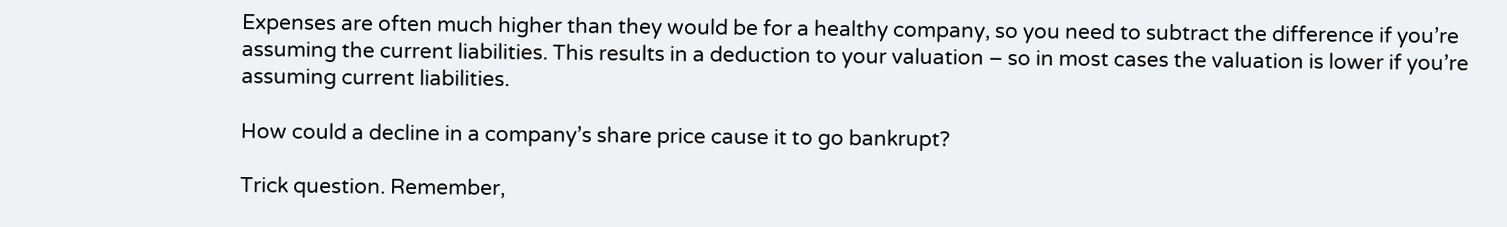Expenses are often much higher than they would be for a healthy company, so you need to subtract the difference if you’re assuming the current liabilities. This results in a deduction to your valuation – so in most cases the valuation is lower if you’re assuming current liabilities.

How could a decline in a company’s share price cause it to go bankrupt?

Trick question. Remember,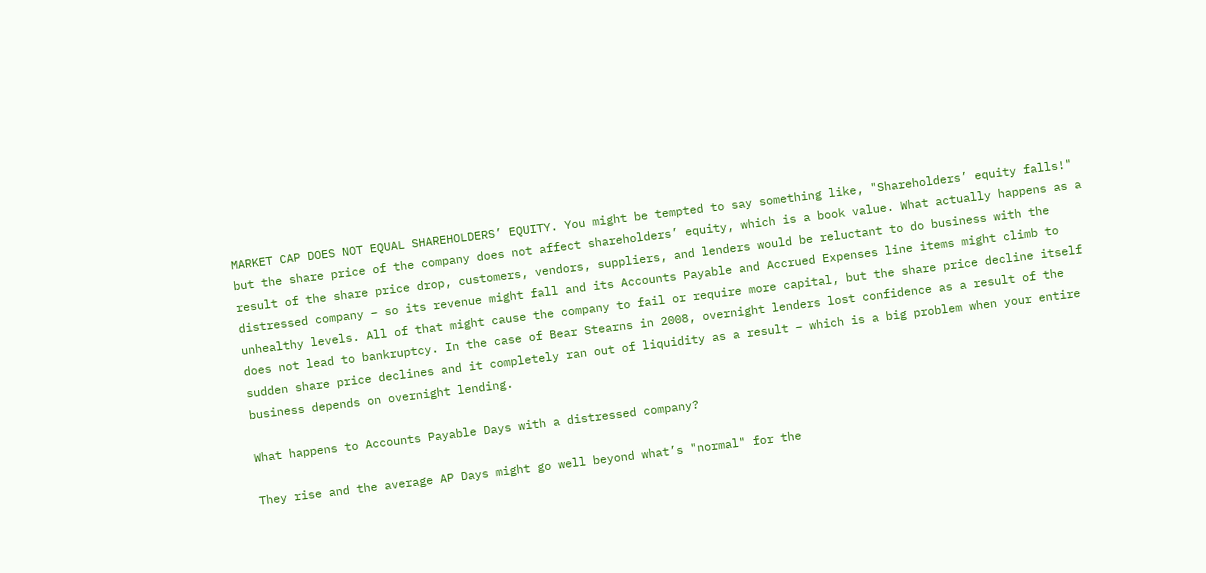MARKET CAP DOES NOT EQUAL SHAREHOLDERS’ EQUITY. You might be tempted to say something like, "Shareholders’ equity falls!" but the share price of the company does not affect shareholders’ equity, which is a book value. What actually happens as a result of the share price drop, customers, vendors, suppliers, and lenders would be reluctant to do business with the distressed company – so its revenue might fall and its Accounts Payable and Accrued Expenses line items might climb to unhealthy levels. All of that might cause the company to fail or require more capital, but the share price decline itself does not lead to bankruptcy. In the case of Bear Stearns in 2008, overnight lenders lost confidence as a result of the sudden share price declines and it completely ran out of liquidity as a result – which is a big problem when your entire business depends on overnight lending.

What happens to Accounts Payable Days with a distressed company?

They rise and the average AP Days might go well beyond what’s "normal" for the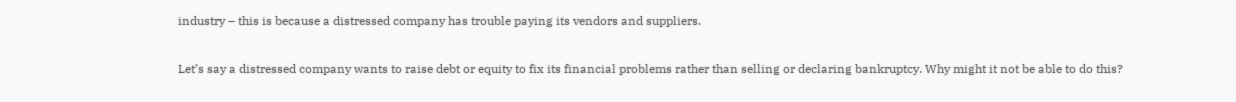industry – this is because a distressed company has trouble paying its vendors and suppliers.

Let’s say a distressed company wants to raise debt or equity to fix its financial problems rather than selling or declaring bankruptcy. Why might it not be able to do this?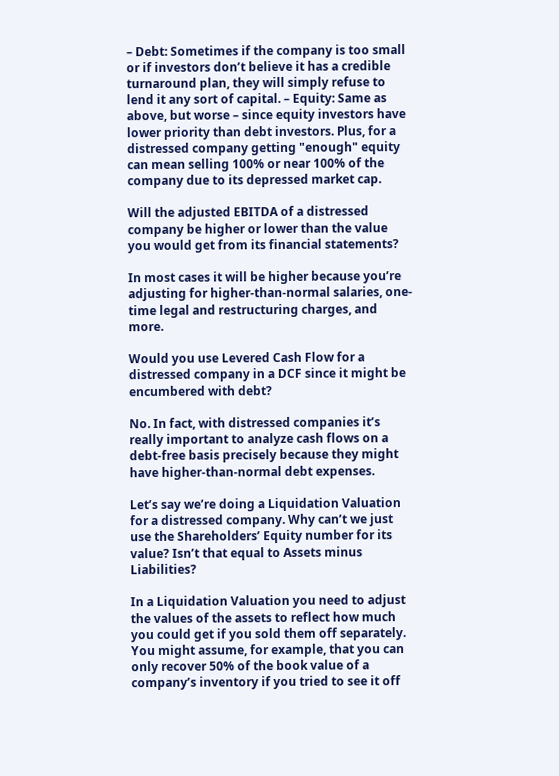– Debt: Sometimes if the company is too small or if investors don’t believe it has a credible turnaround plan, they will simply refuse to lend it any sort of capital. – Equity: Same as above, but worse – since equity investors have lower priority than debt investors. Plus, for a distressed company getting "enough" equity can mean selling 100% or near 100% of the company due to its depressed market cap.

Will the adjusted EBITDA of a distressed company be higher or lower than the value you would get from its financial statements?

In most cases it will be higher because you’re adjusting for higher-than-normal salaries, one-time legal and restructuring charges, and more.

Would you use Levered Cash Flow for a distressed company in a DCF since it might be encumbered with debt?

No. In fact, with distressed companies it’s really important to analyze cash flows on a debt-free basis precisely because they might have higher-than-normal debt expenses.

Let’s say we’re doing a Liquidation Valuation for a distressed company. Why can’t we just use the Shareholders’ Equity number for its value? Isn’t that equal to Assets minus Liabilities?

In a Liquidation Valuation you need to adjust the values of the assets to reflect how much you could get if you sold them off separately. You might assume, for example, that you can only recover 50% of the book value of a company’s inventory if you tried to see it off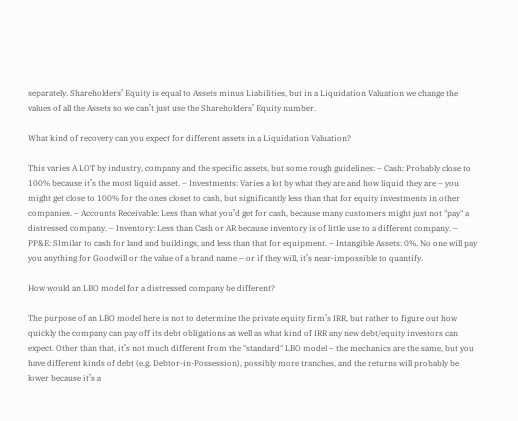separately. Shareholders’ Equity is equal to Assets minus Liabilities, but in a Liquidation Valuation we change the values of all the Assets so we can’t just use the Shareholders’ Equity number.

What kind of recovery can you expect for different assets in a Liquidation Valuation?

This varies A LOT by industry, company and the specific assets, but some rough guidelines: – Cash: Probably close to 100% because it’s the most liquid asset. – Investments: Varies a lot by what they are and how liquid they are – you might get close to 100% for the ones closet to cash, but significantly less than that for equity investments in other companies. – Accounts Receivable: Less than what you’d get for cash, because many customers might just not "pay" a distressed company. – Inventory: Less than Cash or AR because inventory is of little use to a different company. – PP&E: SImilar to cash for land and buildings, and less than that for equipment. – Intangible Assets: 0%. No one will pay you anything for Goodwill or the value of a brand name – or if they will, it’s near-impossible to quantify.

How would an LBO model for a distressed company be different?

The purpose of an LBO model here is not to determine the private equity firm’s IRR, but rather to figure out how quickly the company can pay off its debt obligations as well as what kind of IRR any new debt/equity investors can expect. Other than that, it’s not much different from the "standard" LBO model – the mechanics are the same, but you have different kinds of debt (e.g. Debtor-in-Possession), possibly more tranches, and the returns will probably be lower because it’s a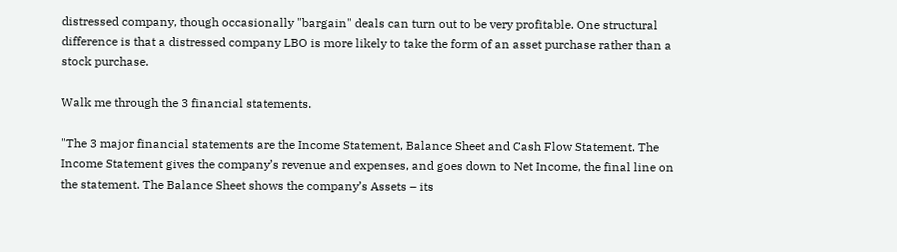distressed company, though occasionally "bargain" deals can turn out to be very profitable. One structural difference is that a distressed company LBO is more likely to take the form of an asset purchase rather than a stock purchase.

Walk me through the 3 financial statements.

"The 3 major financial statements are the Income Statement, Balance Sheet and Cash Flow Statement. The Income Statement gives the company’s revenue and expenses, and goes down to Net Income, the final line on the statement. The Balance Sheet shows the company’s Assets – its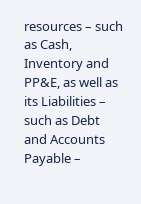resources – such as Cash, Inventory and PP&E, as well as its Liabilities – such as Debt and Accounts Payable –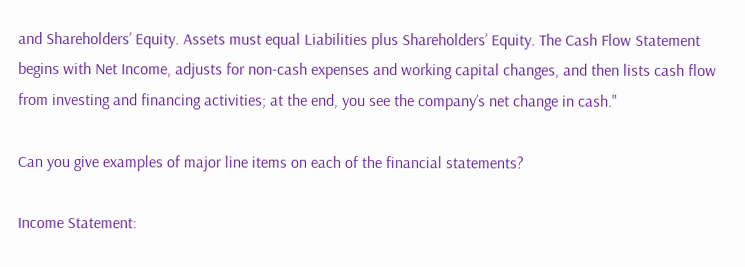and Shareholders’ Equity. Assets must equal Liabilities plus Shareholders’ Equity. The Cash Flow Statement begins with Net Income, adjusts for non-cash expenses and working capital changes, and then lists cash flow from investing and financing activities; at the end, you see the company’s net change in cash."

Can you give examples of major line items on each of the financial statements?

Income Statement: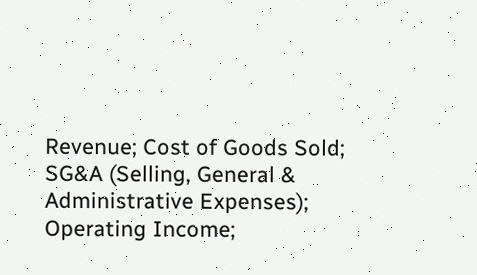Revenue; Cost of Goods Sold; SG&A (Selling, General & Administrative Expenses); Operating Income;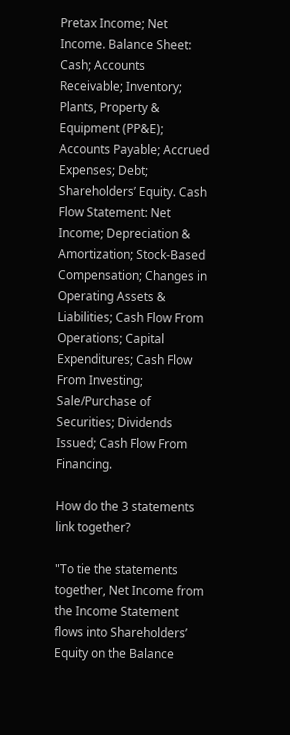Pretax Income; Net Income. Balance Sheet: Cash; Accounts Receivable; Inventory; Plants, Property & Equipment (PP&E); Accounts Payable; Accrued Expenses; Debt; Shareholders’ Equity. Cash Flow Statement: Net Income; Depreciation & Amortization; Stock-Based Compensation; Changes in Operating Assets & Liabilities; Cash Flow From Operations; Capital Expenditures; Cash Flow From Investing; Sale/Purchase of Securities; Dividends Issued; Cash Flow From Financing.

How do the 3 statements link together?

"To tie the statements together, Net Income from the Income Statement flows into Shareholders’ Equity on the Balance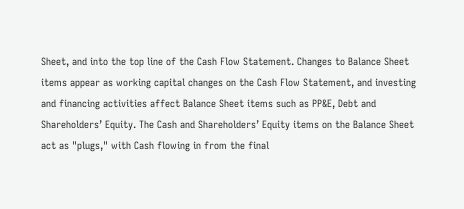Sheet, and into the top line of the Cash Flow Statement. Changes to Balance Sheet items appear as working capital changes on the Cash Flow Statement, and investing and financing activities affect Balance Sheet items such as PP&E, Debt and Shareholders’ Equity. The Cash and Shareholders’ Equity items on the Balance Sheet act as "plugs," with Cash flowing in from the final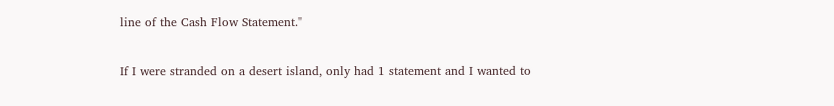line of the Cash Flow Statement."

If I were stranded on a desert island, only had 1 statement and I wanted to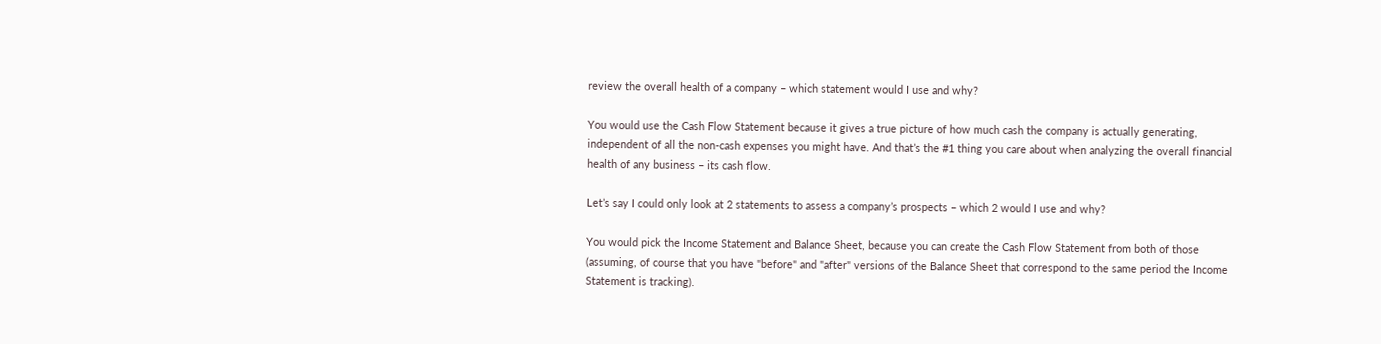review the overall health of a company – which statement would I use and why?

You would use the Cash Flow Statement because it gives a true picture of how much cash the company is actually generating, independent of all the non-cash expenses you might have. And that’s the #1 thing you care about when analyzing the overall financial health of any business – its cash flow.

Let’s say I could only look at 2 statements to assess a company’s prospects – which 2 would I use and why?

You would pick the Income Statement and Balance Sheet, because you can create the Cash Flow Statement from both of those (assuming, of course that you have "before" and "after" versions of the Balance Sheet that correspond to the same period the Income Statement is tracking).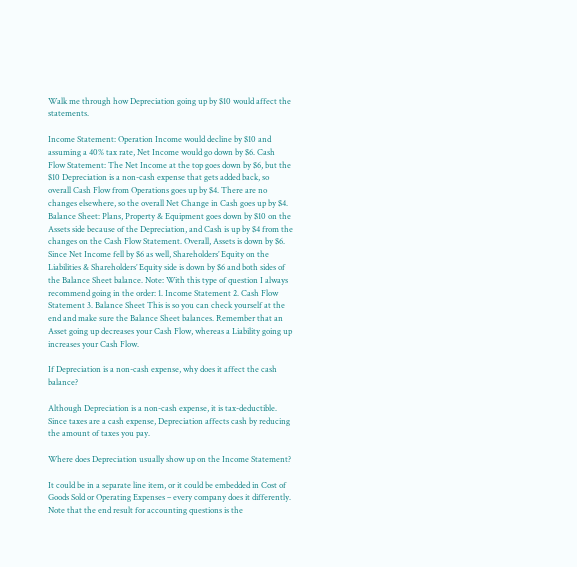Walk me through how Depreciation going up by $10 would affect the statements.

Income Statement: Operation Income would decline by $10 and assuming a 40% tax rate, Net Income would go down by $6. Cash Flow Statement: The Net Income at the top goes down by $6, but the $10 Depreciation is a non-cash expense that gets added back, so overall Cash Flow from Operations goes up by $4. There are no changes elsewhere, so the overall Net Change in Cash goes up by $4. Balance Sheet: Plans, Property & Equipment goes down by $10 on the Assets side because of the Depreciation, and Cash is up by $4 from the changes on the Cash Flow Statement. Overall, Assets is down by $6. Since Net Income fell by $6 as well, Shareholders’ Equity on the Liabilities & Shareholders’ Equity side is down by $6 and both sides of the Balance Sheet balance. Note: With this type of question I always recommend going in the order: 1. Income Statement 2. Cash Flow Statement 3. Balance Sheet This is so you can check yourself at the end and make sure the Balance Sheet balances. Remember that an Asset going up decreases your Cash Flow, whereas a Liability going up increases your Cash Flow.

If Depreciation is a non-cash expense, why does it affect the cash balance?

Although Depreciation is a non-cash expense, it is tax-deductible. Since taxes are a cash expense, Depreciation affects cash by reducing the amount of taxes you pay.

Where does Depreciation usually show up on the Income Statement?

It could be in a separate line item, or it could be embedded in Cost of Goods Sold or Operating Expenses – every company does it differently. Note that the end result for accounting questions is the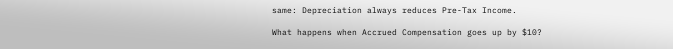same: Depreciation always reduces Pre-Tax Income.

What happens when Accrued Compensation goes up by $10?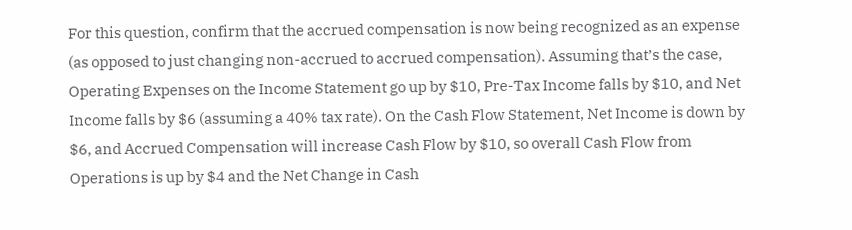For this question, confirm that the accrued compensation is now being recognized as an expense (as opposed to just changing non-accrued to accrued compensation). Assuming that’s the case, Operating Expenses on the Income Statement go up by $10, Pre-Tax Income falls by $10, and Net Income falls by $6 (assuming a 40% tax rate). On the Cash Flow Statement, Net Income is down by $6, and Accrued Compensation will increase Cash Flow by $10, so overall Cash Flow from Operations is up by $4 and the Net Change in Cash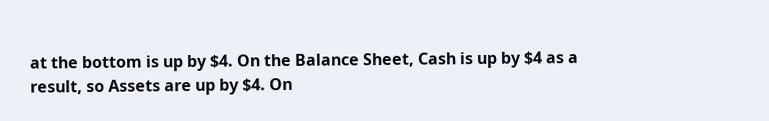at the bottom is up by $4. On the Balance Sheet, Cash is up by $4 as a result, so Assets are up by $4. On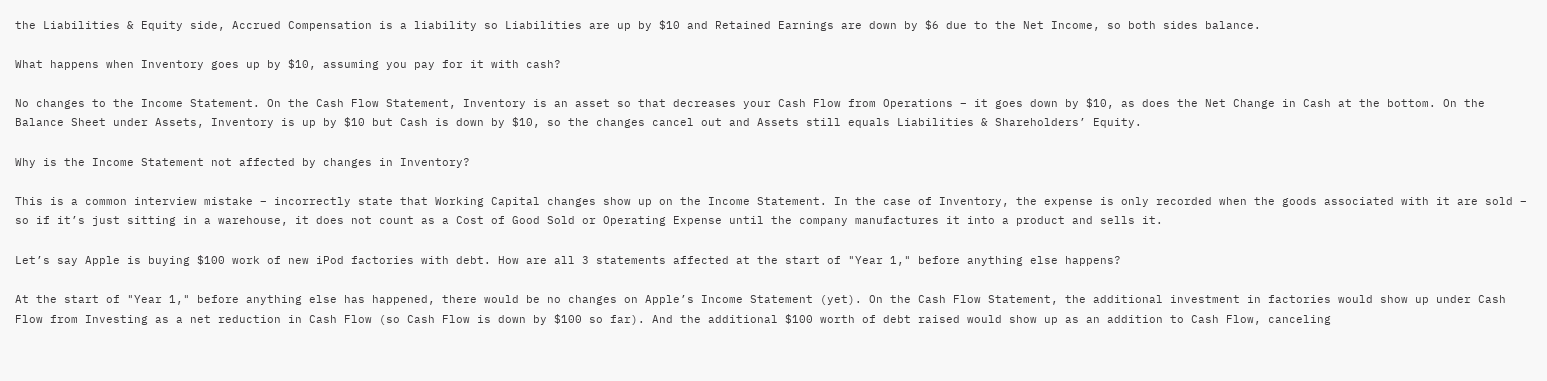the Liabilities & Equity side, Accrued Compensation is a liability so Liabilities are up by $10 and Retained Earnings are down by $6 due to the Net Income, so both sides balance.

What happens when Inventory goes up by $10, assuming you pay for it with cash?

No changes to the Income Statement. On the Cash Flow Statement, Inventory is an asset so that decreases your Cash Flow from Operations – it goes down by $10, as does the Net Change in Cash at the bottom. On the Balance Sheet under Assets, Inventory is up by $10 but Cash is down by $10, so the changes cancel out and Assets still equals Liabilities & Shareholders’ Equity.

Why is the Income Statement not affected by changes in Inventory?

This is a common interview mistake – incorrectly state that Working Capital changes show up on the Income Statement. In the case of Inventory, the expense is only recorded when the goods associated with it are sold – so if it’s just sitting in a warehouse, it does not count as a Cost of Good Sold or Operating Expense until the company manufactures it into a product and sells it.

Let’s say Apple is buying $100 work of new iPod factories with debt. How are all 3 statements affected at the start of "Year 1," before anything else happens?

At the start of "Year 1," before anything else has happened, there would be no changes on Apple’s Income Statement (yet). On the Cash Flow Statement, the additional investment in factories would show up under Cash Flow from Investing as a net reduction in Cash Flow (so Cash Flow is down by $100 so far). And the additional $100 worth of debt raised would show up as an addition to Cash Flow, canceling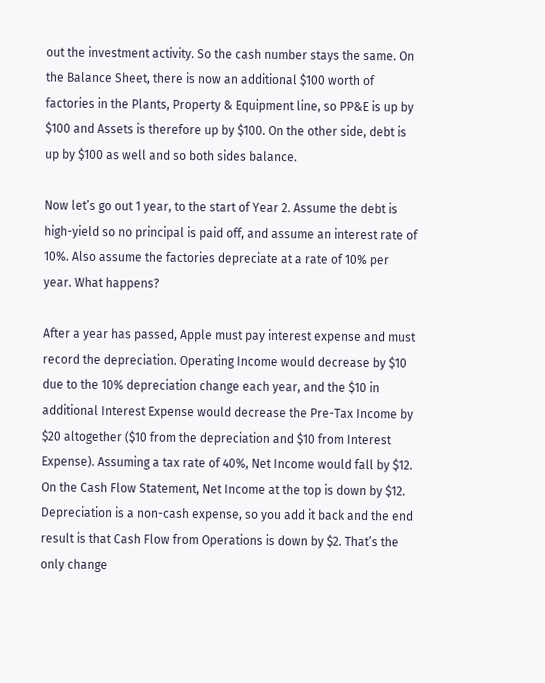out the investment activity. So the cash number stays the same. On the Balance Sheet, there is now an additional $100 worth of factories in the Plants, Property & Equipment line, so PP&E is up by $100 and Assets is therefore up by $100. On the other side, debt is up by $100 as well and so both sides balance.

Now let’s go out 1 year, to the start of Year 2. Assume the debt is high-yield so no principal is paid off, and assume an interest rate of 10%. Also assume the factories depreciate at a rate of 10% per year. What happens?

After a year has passed, Apple must pay interest expense and must record the depreciation. Operating Income would decrease by $10 due to the 10% depreciation change each year, and the $10 in additional Interest Expense would decrease the Pre-Tax Income by $20 altogether ($10 from the depreciation and $10 from Interest Expense). Assuming a tax rate of 40%, Net Income would fall by $12. On the Cash Flow Statement, Net Income at the top is down by $12. Depreciation is a non-cash expense, so you add it back and the end result is that Cash Flow from Operations is down by $2. That’s the only change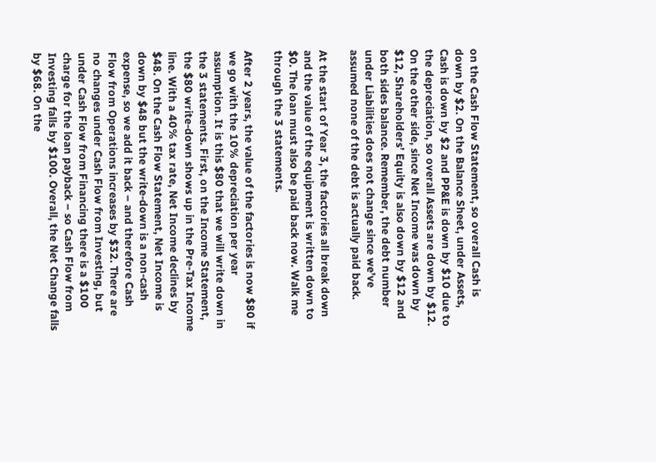on the Cash Flow Statement, so overall Cash is down by $2. On the Balance Sheet, under Assets, Cash is down by $2 and PP&E is down by $10 due to the depreciation, so overall Assets are down by $12. On the other side, since Net Income was down by $12, Shareholders’ Equity is also down by $12 and both sides balance. Remember, the debt number under Liabilities does not change since we’ve assumed none of the debt is actually paid back.

At the start of Year 3, the factories all break down and the value of the equipment is written down to $0. The loan must also be paid back now. Walk me through the 3 statements.

After 2 years, the value of the factories is now $80 if we go with the 10% depreciation per year assumption. It is this $80 that we will write down in the 3 statements. First, on the Income Statement, the $80 write-down shows up in the Pre-Tax Income line. With a 40% tax rate, Net Income declines by $48. On the Cash Flow Statement, Net Income is down by $48 but the write-down is a non-cash expense, so we add it back – and therefore Cash Flow from Operations increases by $32. There are no changes under Cash Flow from Investing, but under Cash Flow from Financing there is a $100 charge for the loan payback – so Cash Flow from Investing falls by $100. Overall, the Net Change falls by $68. On the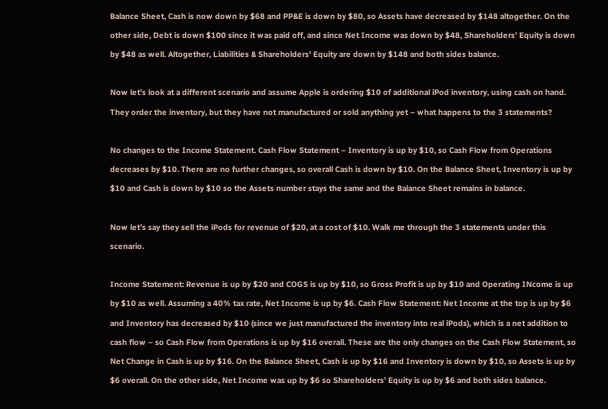Balance Sheet, Cash is now down by $68 and PP&E is down by $80, so Assets have decreased by $148 altogether. On the other side, Debt is down $100 since it was paid off, and since Net Income was down by $48, Shareholders’ Equity is down by $48 as well. Altogether, Liabilities & Shareholders’ Equity are down by $148 and both sides balance.

Now let’s look at a different scenario and assume Apple is ordering $10 of additional iPod inventory, using cash on hand. They order the inventory, but they have not manufactured or sold anything yet – what happens to the 3 statements?

No changes to the Income Statement. Cash Flow Statement – Inventory is up by $10, so Cash Flow from Operations decreases by $10. There are no further changes, so overall Cash is down by $10. On the Balance Sheet, Inventory is up by $10 and Cash is down by $10 so the Assets number stays the same and the Balance Sheet remains in balance.

Now let’s say they sell the iPods for revenue of $20, at a cost of $10. Walk me through the 3 statements under this scenario.

Income Statement: Revenue is up by $20 and COGS is up by $10, so Gross Profit is up by $10 and Operating INcome is up by $10 as well. Assuming a 40% tax rate, Net Income is up by $6. Cash Flow Statement: Net Income at the top is up by $6 and Inventory has decreased by $10 (since we just manufactured the inventory into real iPods), which is a net addition to cash flow – so Cash Flow from Operations is up by $16 overall. These are the only changes on the Cash Flow Statement, so Net Change in Cash is up by $16. On the Balance Sheet, Cash is up by $16 and Inventory is down by $10, so Assets is up by $6 overall. On the other side, Net Income was up by $6 so Shareholders’ Equity is up by $6 and both sides balance.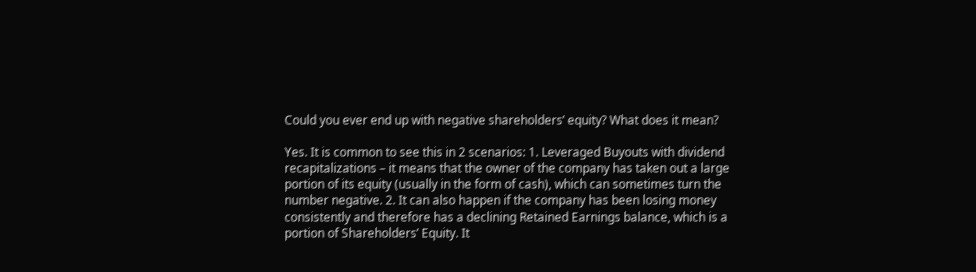Could you ever end up with negative shareholders’ equity? What does it mean?

Yes. It is common to see this in 2 scenarios: 1. Leveraged Buyouts with dividend recapitalizations – it means that the owner of the company has taken out a large portion of its equity (usually in the form of cash), which can sometimes turn the number negative. 2. It can also happen if the company has been losing money consistently and therefore has a declining Retained Earnings balance, which is a portion of Shareholders’ Equity. It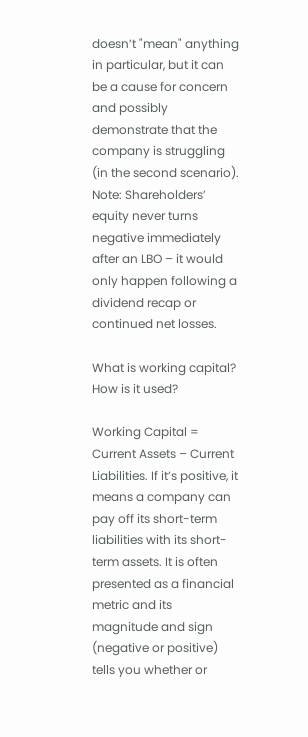doesn’t "mean" anything in particular, but it can be a cause for concern and possibly demonstrate that the company is struggling (in the second scenario). Note: Shareholders’ equity never turns negative immediately after an LBO – it would only happen following a dividend recap or continued net losses.

What is working capital? How is it used?

Working Capital = Current Assets – Current Liabilities. If it’s positive, it means a company can pay off its short-term liabilities with its short-term assets. It is often presented as a financial metric and its magnitude and sign (negative or positive) tells you whether or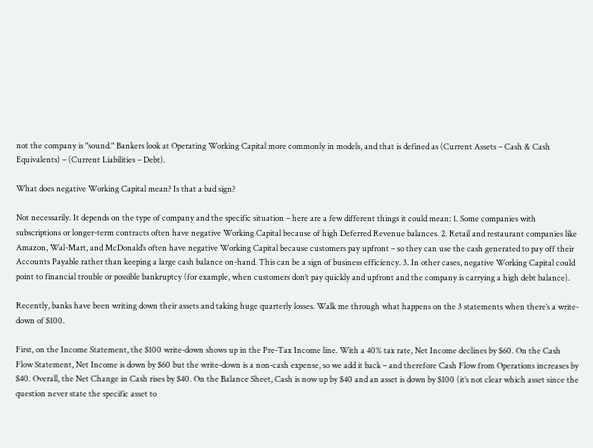not the company is "sound." Bankers look at Operating Working Capital more commonly in models, and that is defined as (Current Assets – Cash & Cash Equivalents) – (Current Liabilities – Debt).

What does negative Working Capital mean? Is that a bad sign?

Not necessarily. It depends on the type of company and the specific situation – here are a few different things it could mean: 1. Some companies with subscriptions or longer-term contracts often have negative Working Capital because of high Deferred Revenue balances. 2. Retail and restaurant companies like Amazon, Wal-Mart, and McDonald’s often have negative Working Capital because customers pay upfront – so they can use the cash generated to pay off their Accounts Payable rather than keeping a large cash balance on-hand. This can be a sign of business efficiency. 3. In other cases, negative Working Capital could point to financial trouble or possible bankruptcy (for example, when customers don’t pay quickly and upfront and the company is carrying a high debt balance).

Recently, banks have been writing down their assets and taking huge quarterly losses. Walk me through what happens on the 3 statements when there’s a write-down of $100.

First, on the Income Statement, the $100 write-down shows up in the Pre-Tax Income line. With a 40% tax rate, Net Income declines by $60. On the Cash Flow Statement, Net Income is down by $60 but the write-down is a non-cash expense, so we add it back – and therefore Cash Flow from Operations increases by $40. Overall, the Net Change in Cash rises by $40. On the Balance Sheet, Cash is now up by $40 and an asset is down by $100 (it’s not clear which asset since the question never state the specific asset to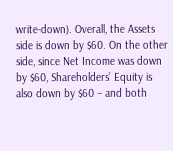write-down). Overall, the Assets side is down by $60. On the other side, since Net Income was down by $60, Shareholders’ Equity is also down by $60 – and both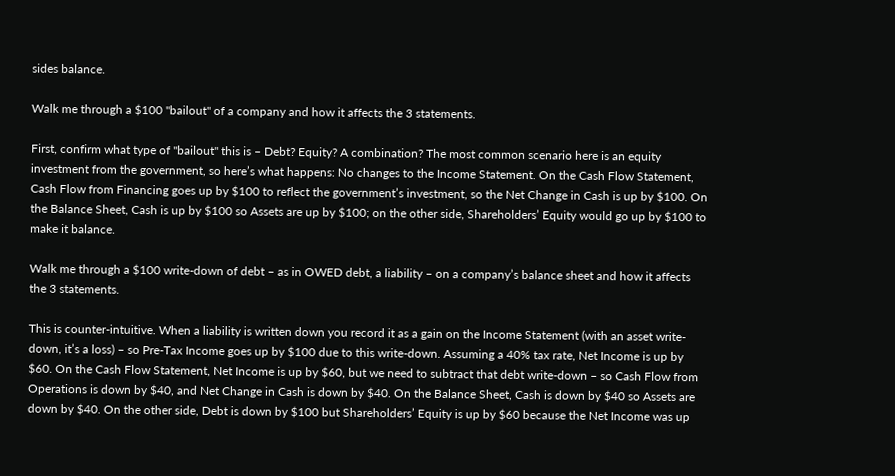sides balance.

Walk me through a $100 "bailout" of a company and how it affects the 3 statements.

First, confirm what type of "bailout" this is – Debt? Equity? A combination? The most common scenario here is an equity investment from the government, so here’s what happens: No changes to the Income Statement. On the Cash Flow Statement, Cash Flow from Financing goes up by $100 to reflect the government’s investment, so the Net Change in Cash is up by $100. On the Balance Sheet, Cash is up by $100 so Assets are up by $100; on the other side, Shareholders’ Equity would go up by $100 to make it balance.

Walk me through a $100 write-down of debt – as in OWED debt, a liability – on a company’s balance sheet and how it affects the 3 statements.

This is counter-intuitive. When a liability is written down you record it as a gain on the Income Statement (with an asset write-down, it’s a loss) – so Pre-Tax Income goes up by $100 due to this write-down. Assuming a 40% tax rate, Net Income is up by $60. On the Cash Flow Statement, Net Income is up by $60, but we need to subtract that debt write-down – so Cash Flow from Operations is down by $40, and Net Change in Cash is down by $40. On the Balance Sheet, Cash is down by $40 so Assets are down by $40. On the other side, Debt is down by $100 but Shareholders’ Equity is up by $60 because the Net Income was up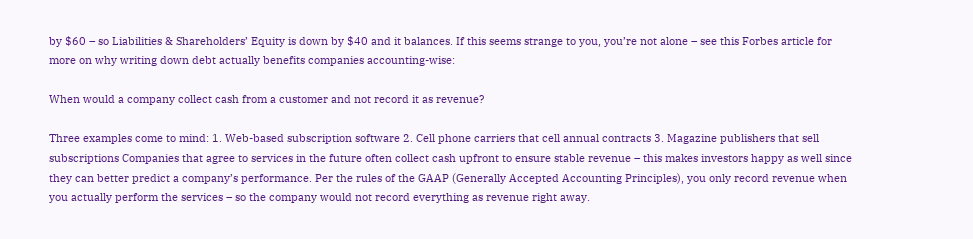by $60 – so Liabilities & Shareholders’ Equity is down by $40 and it balances. If this seems strange to you, you’re not alone – see this Forbes article for more on why writing down debt actually benefits companies accounting-wise:

When would a company collect cash from a customer and not record it as revenue?

Three examples come to mind: 1. Web-based subscription software 2. Cell phone carriers that cell annual contracts 3. Magazine publishers that sell subscriptions Companies that agree to services in the future often collect cash upfront to ensure stable revenue – this makes investors happy as well since they can better predict a company’s performance. Per the rules of the GAAP (Generally Accepted Accounting Principles), you only record revenue when you actually perform the services – so the company would not record everything as revenue right away.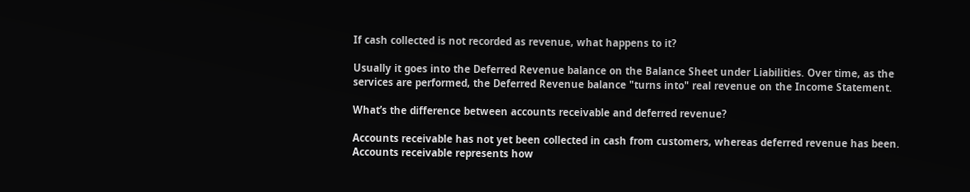If cash collected is not recorded as revenue, what happens to it?

Usually it goes into the Deferred Revenue balance on the Balance Sheet under Liabilities. Over time, as the services are performed, the Deferred Revenue balance "turns into" real revenue on the Income Statement.

What’s the difference between accounts receivable and deferred revenue?

Accounts receivable has not yet been collected in cash from customers, whereas deferred revenue has been. Accounts receivable represents how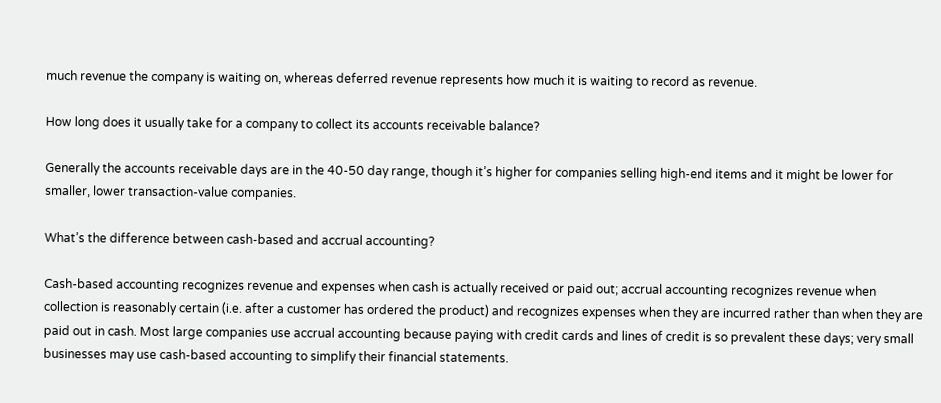much revenue the company is waiting on, whereas deferred revenue represents how much it is waiting to record as revenue.

How long does it usually take for a company to collect its accounts receivable balance?

Generally the accounts receivable days are in the 40-50 day range, though it’s higher for companies selling high-end items and it might be lower for smaller, lower transaction-value companies.

What’s the difference between cash-based and accrual accounting?

Cash-based accounting recognizes revenue and expenses when cash is actually received or paid out; accrual accounting recognizes revenue when collection is reasonably certain (i.e. after a customer has ordered the product) and recognizes expenses when they are incurred rather than when they are paid out in cash. Most large companies use accrual accounting because paying with credit cards and lines of credit is so prevalent these days; very small businesses may use cash-based accounting to simplify their financial statements.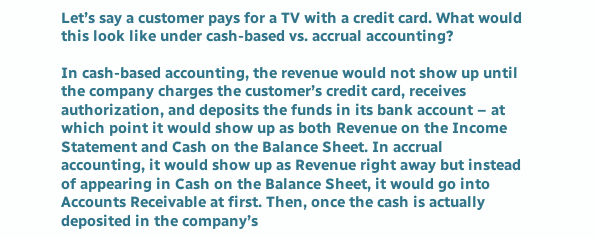Let’s say a customer pays for a TV with a credit card. What would this look like under cash-based vs. accrual accounting?

In cash-based accounting, the revenue would not show up until the company charges the customer’s credit card, receives authorization, and deposits the funds in its bank account – at which point it would show up as both Revenue on the Income Statement and Cash on the Balance Sheet. In accrual accounting, it would show up as Revenue right away but instead of appearing in Cash on the Balance Sheet, it would go into Accounts Receivable at first. Then, once the cash is actually deposited in the company’s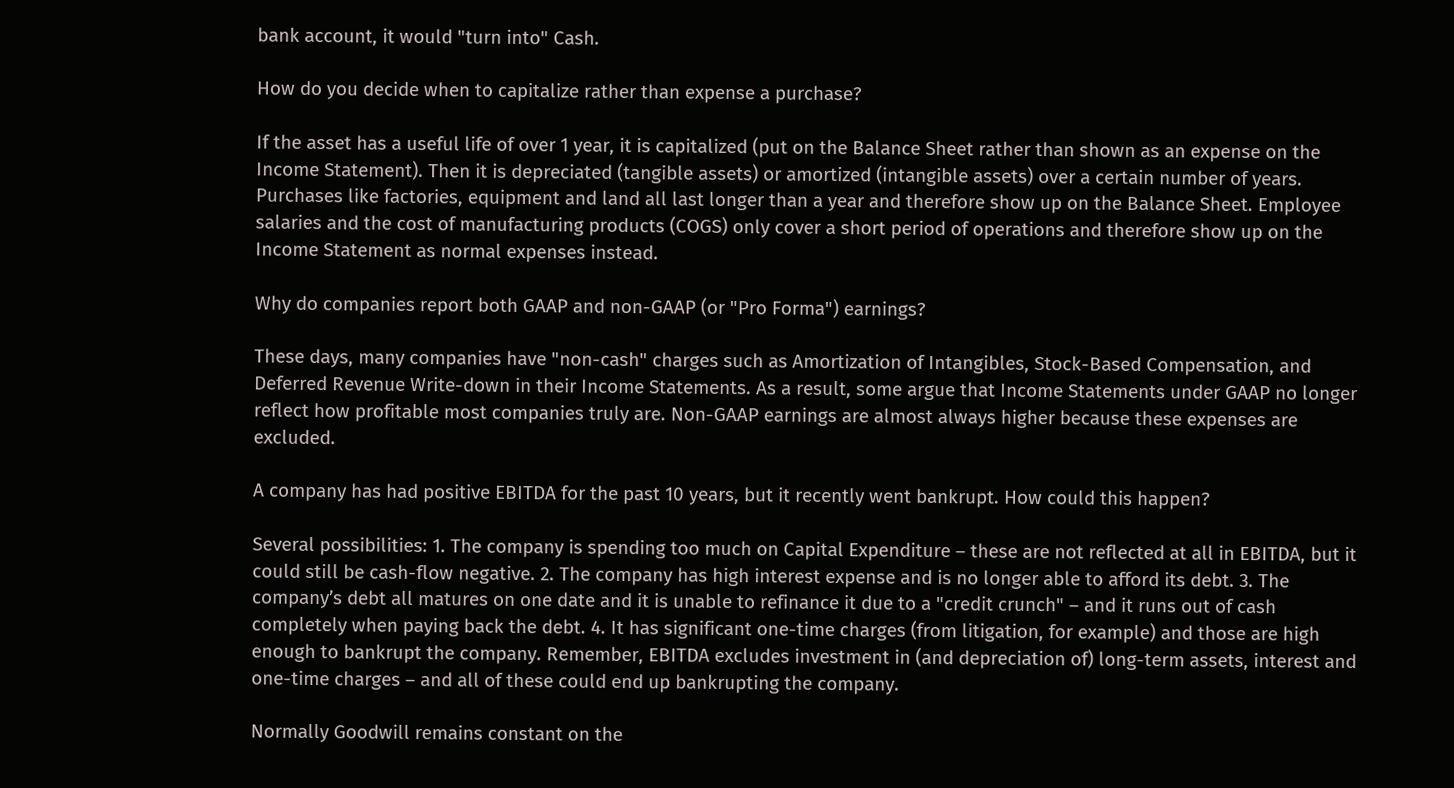bank account, it would "turn into" Cash.

How do you decide when to capitalize rather than expense a purchase?

If the asset has a useful life of over 1 year, it is capitalized (put on the Balance Sheet rather than shown as an expense on the Income Statement). Then it is depreciated (tangible assets) or amortized (intangible assets) over a certain number of years. Purchases like factories, equipment and land all last longer than a year and therefore show up on the Balance Sheet. Employee salaries and the cost of manufacturing products (COGS) only cover a short period of operations and therefore show up on the Income Statement as normal expenses instead.

Why do companies report both GAAP and non-GAAP (or "Pro Forma") earnings?

These days, many companies have "non-cash" charges such as Amortization of Intangibles, Stock-Based Compensation, and Deferred Revenue Write-down in their Income Statements. As a result, some argue that Income Statements under GAAP no longer reflect how profitable most companies truly are. Non-GAAP earnings are almost always higher because these expenses are excluded.

A company has had positive EBITDA for the past 10 years, but it recently went bankrupt. How could this happen?

Several possibilities: 1. The company is spending too much on Capital Expenditure – these are not reflected at all in EBITDA, but it could still be cash-flow negative. 2. The company has high interest expense and is no longer able to afford its debt. 3. The company’s debt all matures on one date and it is unable to refinance it due to a "credit crunch" – and it runs out of cash completely when paying back the debt. 4. It has significant one-time charges (from litigation, for example) and those are high enough to bankrupt the company. Remember, EBITDA excludes investment in (and depreciation of) long-term assets, interest and one-time charges – and all of these could end up bankrupting the company.

Normally Goodwill remains constant on the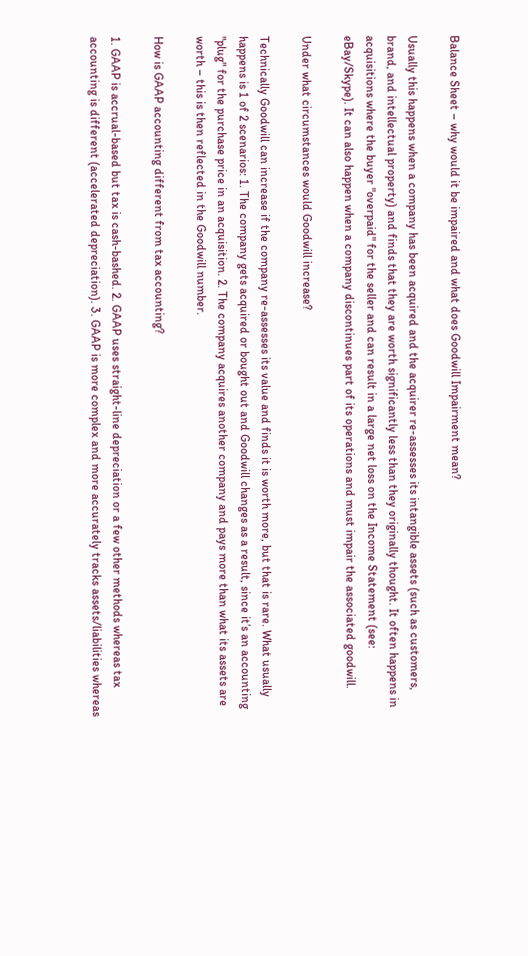Balance Sheet – why would it be impaired and what does Goodwill Impairment mean?

Usually this happens when a company has been acquired and the acquirer re-assesses its intangible assets (such as customers, brand, and intellectual property) and finds that they are worth significantly less than they originally thought. It often happens in acquisitions where the buyer "overpaid" for the seller and can result in a large net loss on the Income Statement (see: eBay/Skype). It can also happen when a company discontinues part of its operations and must impair the associated goodwill.

Under what circumstances would Goodwill increase?

Technically Goodwill can increase if the company re-assesses its value and finds it is worth more, but that is rare. What usually happens is 1 of 2 scenarios: 1. The company gets acquired or bought out and Goodwill changes as a result, since it’s an accounting "plug" for the purchase price in an acquisition. 2. The company acquires another company and pays more than what its assets are worth – this is then reflected in the Goodwill number.

How is GAAP accounting different from tax accounting?

1. GAAP is accrual-based but tax is cash-bashed. 2. GAAP uses straight-line depreciation or a few other methods whereas tax accounting is different (accelerated depreciation). 3. GAAP is more complex and more accurately tracks assets/liabilities whereas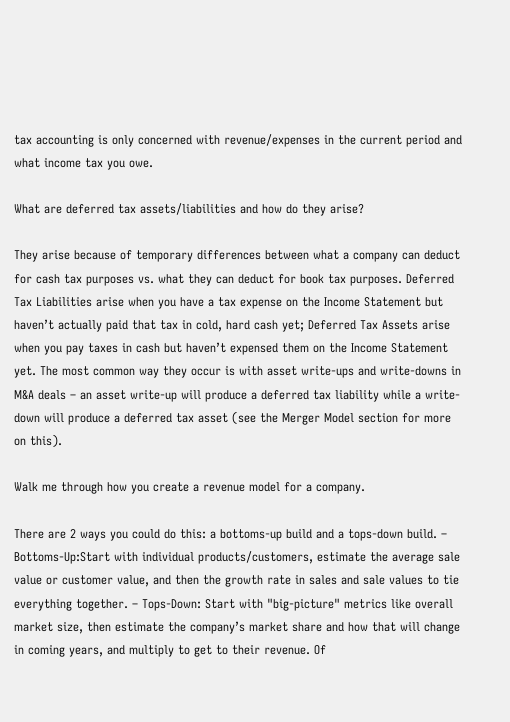tax accounting is only concerned with revenue/expenses in the current period and what income tax you owe.

What are deferred tax assets/liabilities and how do they arise?

They arise because of temporary differences between what a company can deduct for cash tax purposes vs. what they can deduct for book tax purposes. Deferred Tax Liabilities arise when you have a tax expense on the Income Statement but haven’t actually paid that tax in cold, hard cash yet; Deferred Tax Assets arise when you pay taxes in cash but haven’t expensed them on the Income Statement yet. The most common way they occur is with asset write-ups and write-downs in M&A deals – an asset write-up will produce a deferred tax liability while a write-down will produce a deferred tax asset (see the Merger Model section for more on this).

Walk me through how you create a revenue model for a company.

There are 2 ways you could do this: a bottoms-up build and a tops-down build. – Bottoms-Up:Start with individual products/customers, estimate the average sale value or customer value, and then the growth rate in sales and sale values to tie everything together. – Tops-Down: Start with "big-picture" metrics like overall market size, then estimate the company’s market share and how that will change in coming years, and multiply to get to their revenue. Of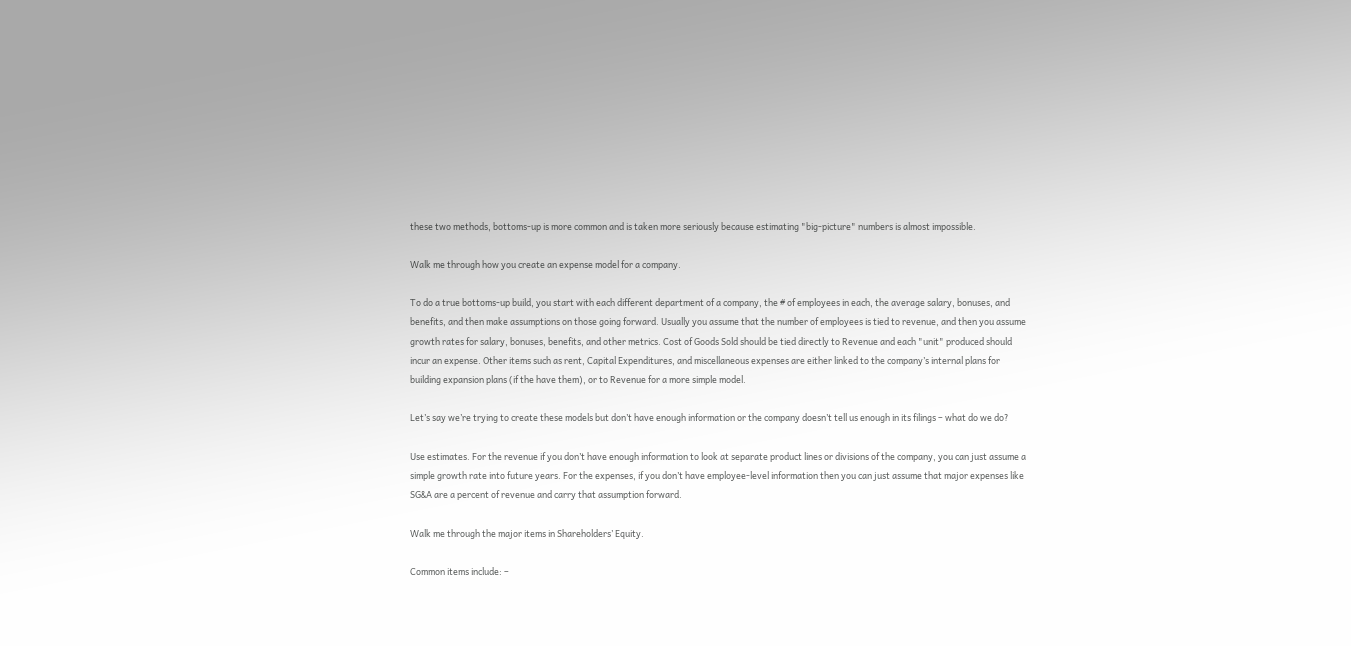these two methods, bottoms-up is more common and is taken more seriously because estimating "big-picture" numbers is almost impossible.

Walk me through how you create an expense model for a company.

To do a true bottoms-up build, you start with each different department of a company, the # of employees in each, the average salary, bonuses, and benefits, and then make assumptions on those going forward. Usually you assume that the number of employees is tied to revenue, and then you assume growth rates for salary, bonuses, benefits, and other metrics. Cost of Goods Sold should be tied directly to Revenue and each "unit" produced should incur an expense. Other items such as rent, Capital Expenditures, and miscellaneous expenses are either linked to the company’s internal plans for building expansion plans (if the have them), or to Revenue for a more simple model.

Let’s say we’re trying to create these models but don’t have enough information or the company doesn’t tell us enough in its filings – what do we do?

Use estimates. For the revenue if you don’t have enough information to look at separate product lines or divisions of the company, you can just assume a simple growth rate into future years. For the expenses, if you don’t have employee-level information then you can just assume that major expenses like SG&A are a percent of revenue and carry that assumption forward.

Walk me through the major items in Shareholders’ Equity.

Common items include: –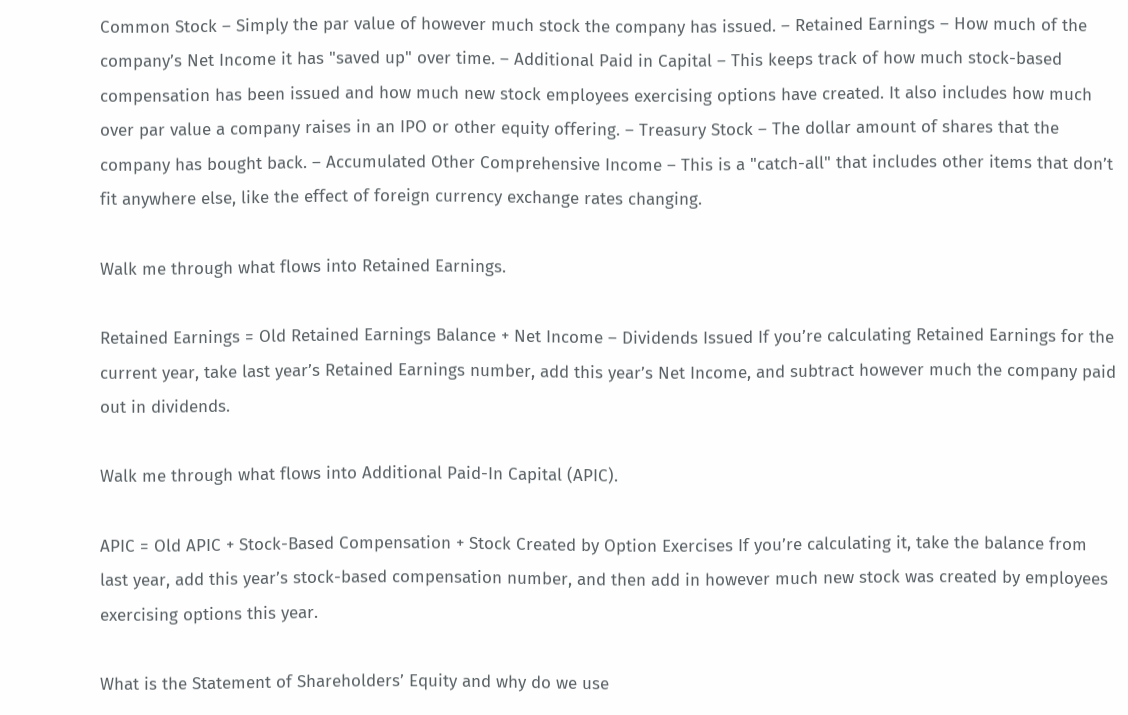Common Stock – Simply the par value of however much stock the company has issued. – Retained Earnings – How much of the company’s Net Income it has "saved up" over time. – Additional Paid in Capital – This keeps track of how much stock-based compensation has been issued and how much new stock employees exercising options have created. It also includes how much over par value a company raises in an IPO or other equity offering. – Treasury Stock – The dollar amount of shares that the company has bought back. – Accumulated Other Comprehensive Income – This is a "catch-all" that includes other items that don’t fit anywhere else, like the effect of foreign currency exchange rates changing.

Walk me through what flows into Retained Earnings.

Retained Earnings = Old Retained Earnings Balance + Net Income – Dividends Issued If you’re calculating Retained Earnings for the current year, take last year’s Retained Earnings number, add this year’s Net Income, and subtract however much the company paid out in dividends.

Walk me through what flows into Additional Paid-In Capital (APIC).

APIC = Old APIC + Stock-Based Compensation + Stock Created by Option Exercises If you’re calculating it, take the balance from last year, add this year’s stock-based compensation number, and then add in however much new stock was created by employees exercising options this year.

What is the Statement of Shareholders’ Equity and why do we use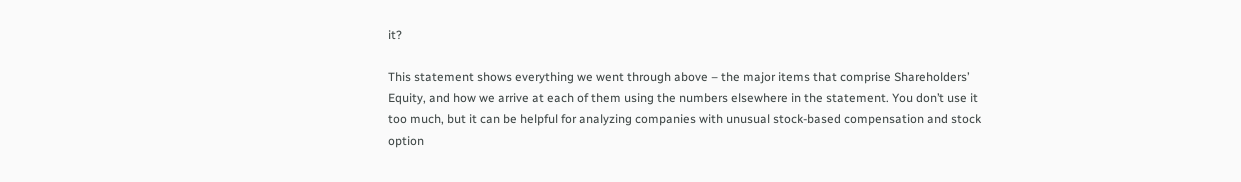it?

This statement shows everything we went through above – the major items that comprise Shareholders’ Equity, and how we arrive at each of them using the numbers elsewhere in the statement. You don’t use it too much, but it can be helpful for analyzing companies with unusual stock-based compensation and stock option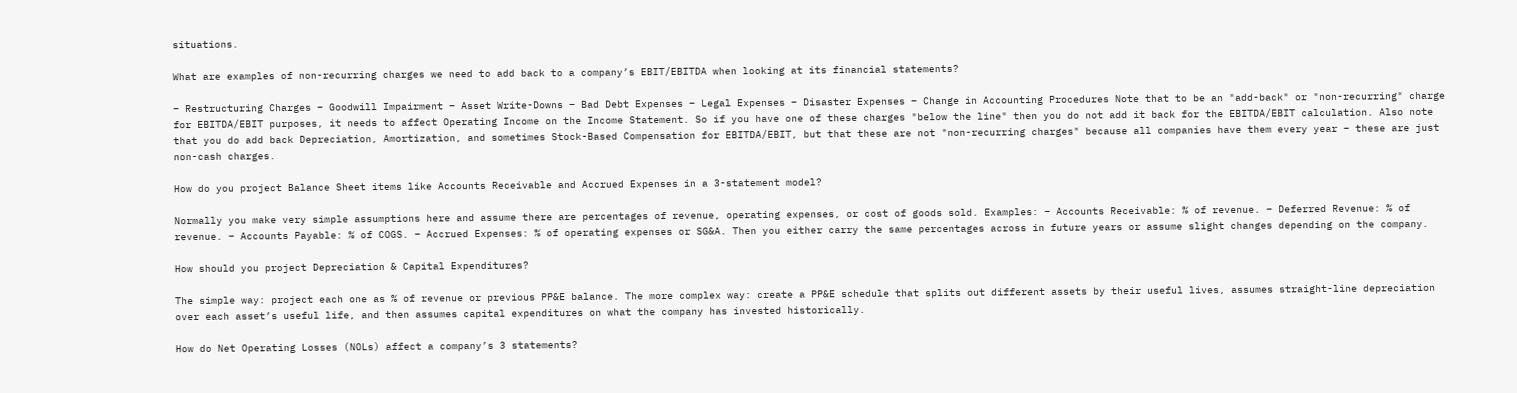situations.

What are examples of non-recurring charges we need to add back to a company’s EBIT/EBITDA when looking at its financial statements?

– Restructuring Charges – Goodwill Impairment – Asset Write-Downs – Bad Debt Expenses – Legal Expenses – Disaster Expenses – Change in Accounting Procedures Note that to be an "add-back" or "non-recurring" charge for EBITDA/EBIT purposes, it needs to affect Operating Income on the Income Statement. So if you have one of these charges "below the line" then you do not add it back for the EBITDA/EBIT calculation. Also note that you do add back Depreciation, Amortization, and sometimes Stock-Based Compensation for EBITDA/EBIT, but that these are not "non-recurring charges" because all companies have them every year – these are just non-cash charges.

How do you project Balance Sheet items like Accounts Receivable and Accrued Expenses in a 3-statement model?

Normally you make very simple assumptions here and assume there are percentages of revenue, operating expenses, or cost of goods sold. Examples: – Accounts Receivable: % of revenue. – Deferred Revenue: % of revenue. – Accounts Payable: % of COGS. – Accrued Expenses: % of operating expenses or SG&A. Then you either carry the same percentages across in future years or assume slight changes depending on the company.

How should you project Depreciation & Capital Expenditures?

The simple way: project each one as % of revenue or previous PP&E balance. The more complex way: create a PP&E schedule that splits out different assets by their useful lives, assumes straight-line depreciation over each asset’s useful life, and then assumes capital expenditures on what the company has invested historically.

How do Net Operating Losses (NOLs) affect a company’s 3 statements?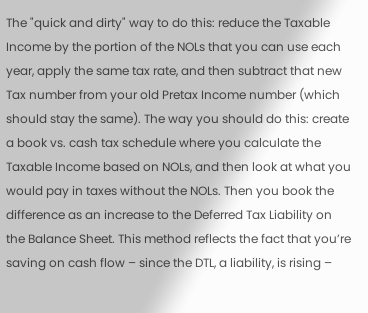The "quick and dirty" way to do this: reduce the Taxable Income by the portion of the NOLs that you can use each year, apply the same tax rate, and then subtract that new Tax number from your old Pretax Income number (which should stay the same). The way you should do this: create a book vs. cash tax schedule where you calculate the Taxable Income based on NOLs, and then look at what you would pay in taxes without the NOLs. Then you book the difference as an increase to the Deferred Tax Liability on the Balance Sheet. This method reflects the fact that you’re saving on cash flow – since the DTL, a liability, is rising –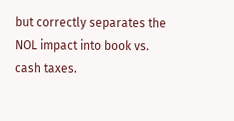but correctly separates the NOL impact into book vs. cash taxes.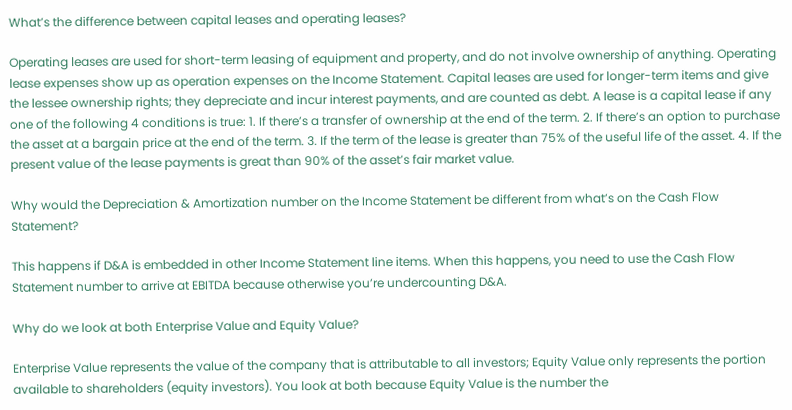What’s the difference between capital leases and operating leases?

Operating leases are used for short-term leasing of equipment and property, and do not involve ownership of anything. Operating lease expenses show up as operation expenses on the Income Statement. Capital leases are used for longer-term items and give the lessee ownership rights; they depreciate and incur interest payments, and are counted as debt. A lease is a capital lease if any one of the following 4 conditions is true: 1. If there’s a transfer of ownership at the end of the term. 2. If there’s an option to purchase the asset at a bargain price at the end of the term. 3. If the term of the lease is greater than 75% of the useful life of the asset. 4. If the present value of the lease payments is great than 90% of the asset’s fair market value.

Why would the Depreciation & Amortization number on the Income Statement be different from what’s on the Cash Flow Statement?

This happens if D&A is embedded in other Income Statement line items. When this happens, you need to use the Cash Flow Statement number to arrive at EBITDA because otherwise you’re undercounting D&A.

Why do we look at both Enterprise Value and Equity Value?

Enterprise Value represents the value of the company that is attributable to all investors; Equity Value only represents the portion available to shareholders (equity investors). You look at both because Equity Value is the number the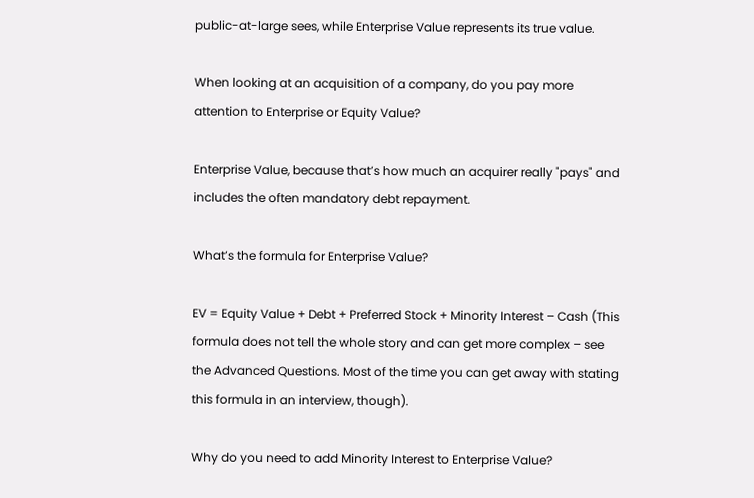public-at-large sees, while Enterprise Value represents its true value.

When looking at an acquisition of a company, do you pay more attention to Enterprise or Equity Value?

Enterprise Value, because that’s how much an acquirer really "pays" and includes the often mandatory debt repayment.

What’s the formula for Enterprise Value?

EV = Equity Value + Debt + Preferred Stock + Minority Interest – Cash (This formula does not tell the whole story and can get more complex – see the Advanced Questions. Most of the time you can get away with stating this formula in an interview, though).

Why do you need to add Minority Interest to Enterprise Value?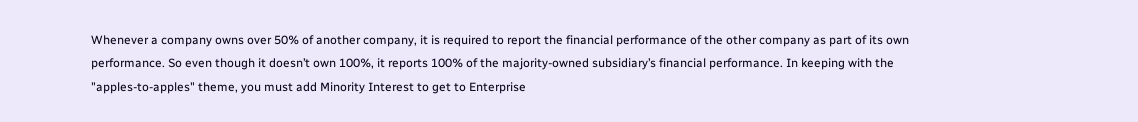Whenever a company owns over 50% of another company, it is required to report the financial performance of the other company as part of its own performance. So even though it doesn’t own 100%, it reports 100% of the majority-owned subsidiary’s financial performance. In keeping with the "apples-to-apples" theme, you must add Minority Interest to get to Enterprise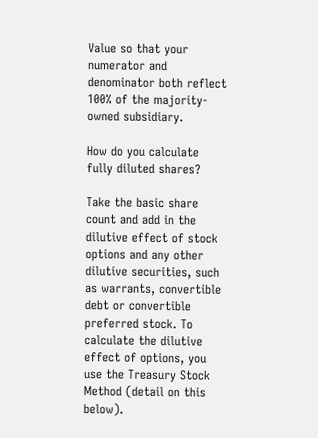Value so that your numerator and denominator both reflect 100% of the majority-owned subsidiary.

How do you calculate fully diluted shares?

Take the basic share count and add in the dilutive effect of stock options and any other dilutive securities, such as warrants, convertible debt or convertible preferred stock. To calculate the dilutive effect of options, you use the Treasury Stock Method (detail on this below).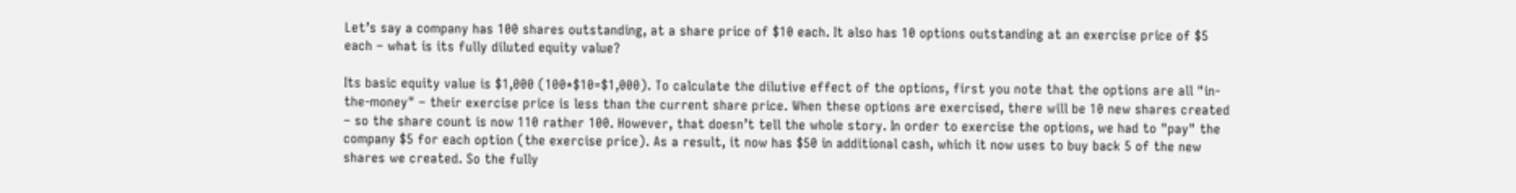Let’s say a company has 100 shares outstanding, at a share price of $10 each. It also has 10 options outstanding at an exercise price of $5 each – what is its fully diluted equity value?

Its basic equity value is $1,000 (100*$10=$1,000). To calculate the dilutive effect of the options, first you note that the options are all "in-the-money" – their exercise price is less than the current share price. When these options are exercised, there will be 10 new shares created – so the share count is now 110 rather 100. However, that doesn’t tell the whole story. In order to exercise the options, we had to "pay" the company $5 for each option (the exercise price). As a result, it now has $50 in additional cash, which it now uses to buy back 5 of the new shares we created. So the fully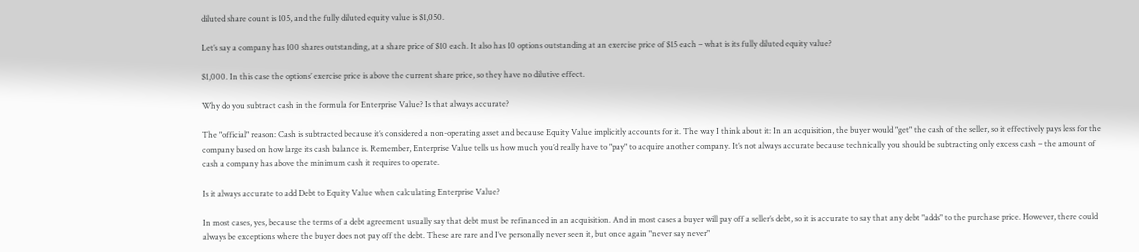diluted share count is 105, and the fully diluted equity value is $1,050.

Let’s say a company has 100 shares outstanding, at a share price of $10 each. It also has 10 options outstanding at an exercise price of $15 each – what is its fully diluted equity value?

$1,000. In this case the options’ exercise price is above the current share price, so they have no dilutive effect.

Why do you subtract cash in the formula for Enterprise Value? Is that always accurate?

The "official" reason: Cash is subtracted because it’s considered a non-operating asset and because Equity Value implicitly accounts for it. The way I think about it: In an acquisition, the buyer would "get" the cash of the seller, so it effectively pays less for the company based on how large its cash balance is. Remember, Enterprise Value tells us how much you’d really have to "pay" to acquire another company. It’s not always accurate because technically you should be subtracting only excess cash – the amount of cash a company has above the minimum cash it requires to operate.

Is it always accurate to add Debt to Equity Value when calculating Enterprise Value?

In most cases, yes, because the terms of a debt agreement usually say that debt must be refinanced in an acquisition. And in most cases a buyer will pay off a seller’s debt, so it is accurate to say that any debt "adds" to the purchase price. However, there could always be exceptions where the buyer does not pay off the debt. These are rare and I’ve personally never seen it, but once again "never say never"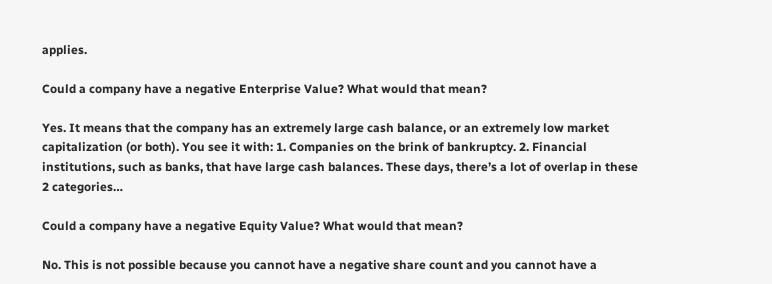applies.

Could a company have a negative Enterprise Value? What would that mean?

Yes. It means that the company has an extremely large cash balance, or an extremely low market capitalization (or both). You see it with: 1. Companies on the brink of bankruptcy. 2. Financial institutions, such as banks, that have large cash balances. These days, there’s a lot of overlap in these 2 categories…

Could a company have a negative Equity Value? What would that mean?

No. This is not possible because you cannot have a negative share count and you cannot have a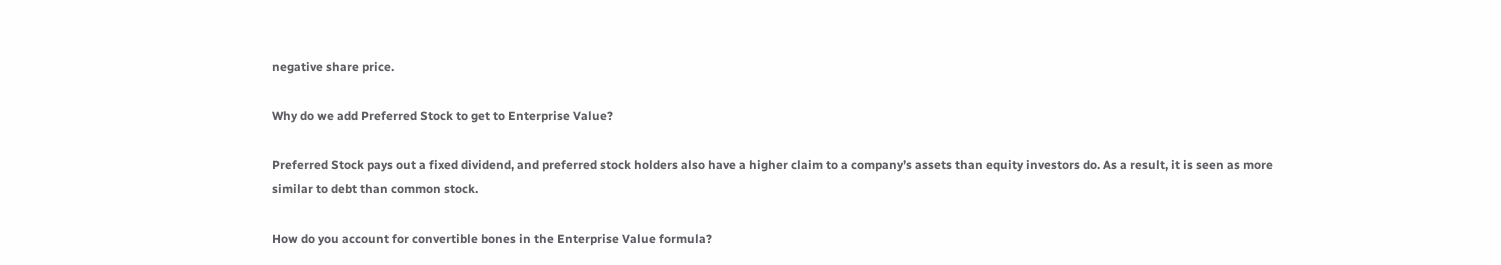negative share price.

Why do we add Preferred Stock to get to Enterprise Value?

Preferred Stock pays out a fixed dividend, and preferred stock holders also have a higher claim to a company’s assets than equity investors do. As a result, it is seen as more similar to debt than common stock.

How do you account for convertible bones in the Enterprise Value formula?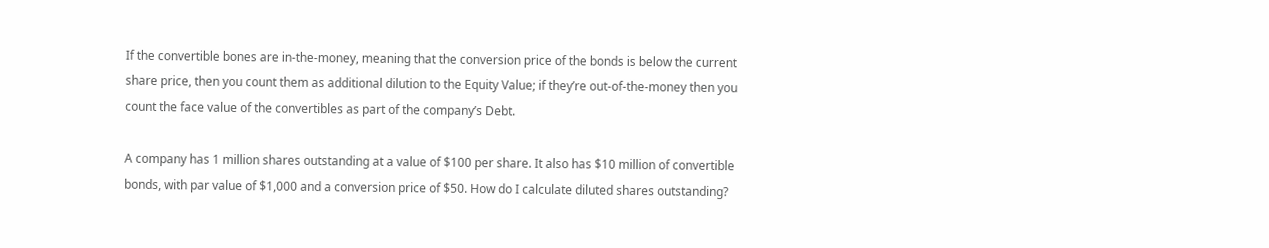If the convertible bones are in-the-money, meaning that the conversion price of the bonds is below the current share price, then you count them as additional dilution to the Equity Value; if they’re out-of-the-money then you count the face value of the convertibles as part of the company’s Debt.

A company has 1 million shares outstanding at a value of $100 per share. It also has $10 million of convertible bonds, with par value of $1,000 and a conversion price of $50. How do I calculate diluted shares outstanding?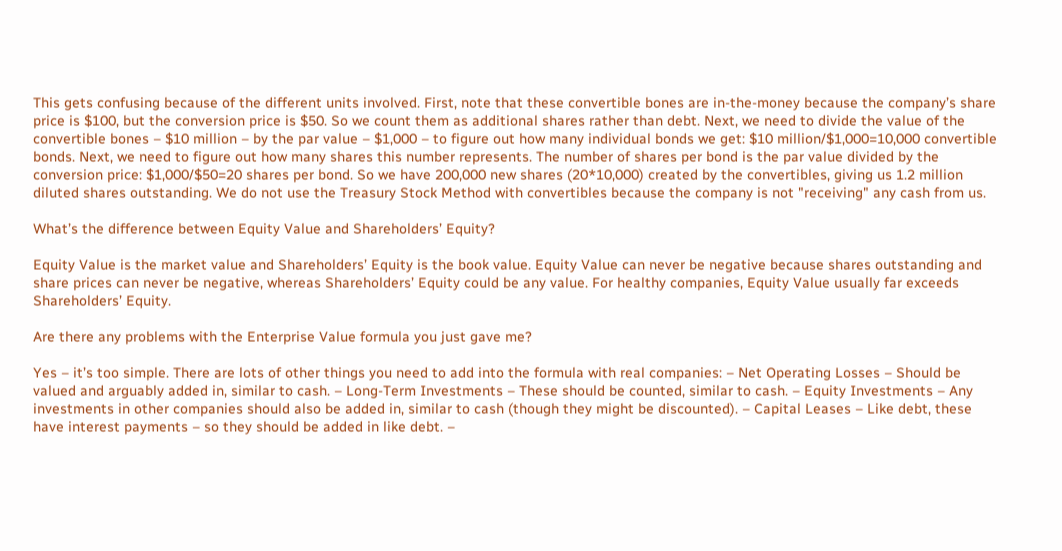This gets confusing because of the different units involved. First, note that these convertible bones are in-the-money because the company’s share price is $100, but the conversion price is $50. So we count them as additional shares rather than debt. Next, we need to divide the value of the convertible bones – $10 million – by the par value – $1,000 – to figure out how many individual bonds we get: $10 million/$1,000=10,000 convertible bonds. Next, we need to figure out how many shares this number represents. The number of shares per bond is the par value divided by the conversion price: $1,000/$50=20 shares per bond. So we have 200,000 new shares (20*10,000) created by the convertibles, giving us 1.2 million diluted shares outstanding. We do not use the Treasury Stock Method with convertibles because the company is not "receiving" any cash from us.

What’s the difference between Equity Value and Shareholders’ Equity?

Equity Value is the market value and Shareholders’ Equity is the book value. Equity Value can never be negative because shares outstanding and share prices can never be negative, whereas Shareholders’ Equity could be any value. For healthy companies, Equity Value usually far exceeds Shareholders’ Equity.

Are there any problems with the Enterprise Value formula you just gave me?

Yes – it’s too simple. There are lots of other things you need to add into the formula with real companies: – Net Operating Losses – Should be valued and arguably added in, similar to cash. – Long-Term Investments – These should be counted, similar to cash. – Equity Investments – Any investments in other companies should also be added in, similar to cash (though they might be discounted). – Capital Leases – Like debt, these have interest payments – so they should be added in like debt. –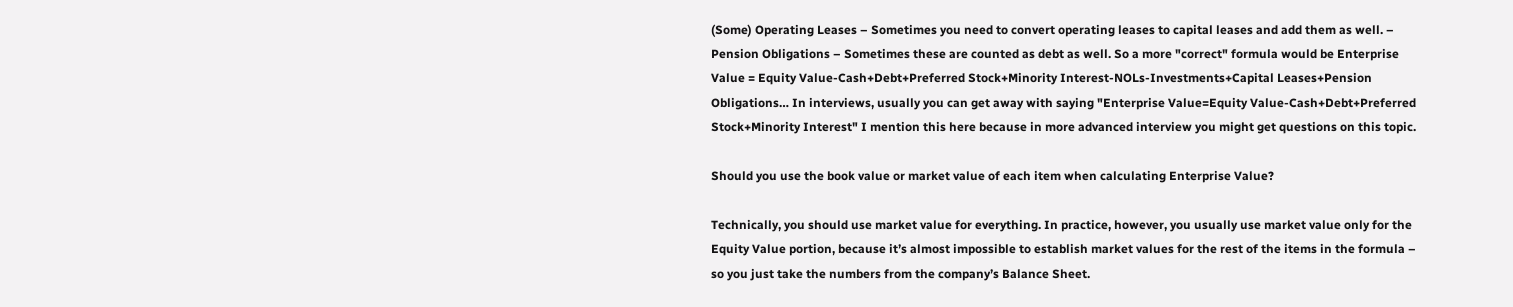(Some) Operating Leases – Sometimes you need to convert operating leases to capital leases and add them as well. – Pension Obligations – Sometimes these are counted as debt as well. So a more "correct" formula would be Enterprise Value = Equity Value-Cash+Debt+Preferred Stock+Minority Interest-NOLs-Investments+Capital Leases+Pension Obligations… In interviews, usually you can get away with saying "Enterprise Value=Equity Value-Cash+Debt+Preferred Stock+Minority Interest" I mention this here because in more advanced interview you might get questions on this topic.

Should you use the book value or market value of each item when calculating Enterprise Value?

Technically, you should use market value for everything. In practice, however, you usually use market value only for the Equity Value portion, because it’s almost impossible to establish market values for the rest of the items in the formula – so you just take the numbers from the company’s Balance Sheet.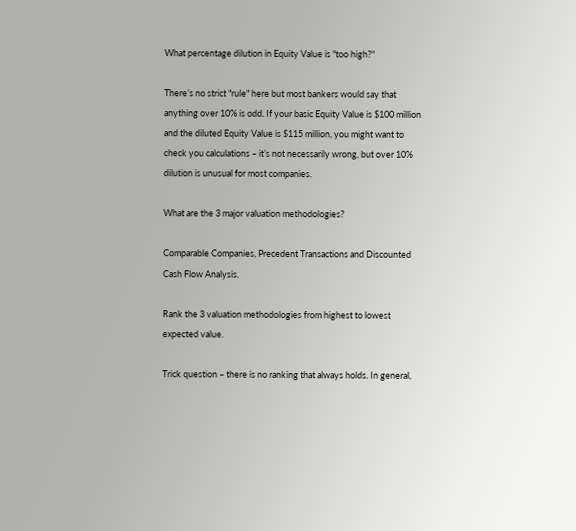What percentage dilution in Equity Value is "too high?"

There’s no strict "rule" here but most bankers would say that anything over 10% is odd. If your basic Equity Value is $100 million and the diluted Equity Value is $115 million, you might want to check you calculations – it’s not necessarily wrong, but over 10% dilution is unusual for most companies.

What are the 3 major valuation methodologies?

Comparable Companies, Precedent Transactions and Discounted Cash Flow Analysis.

Rank the 3 valuation methodologies from highest to lowest expected value.

Trick question – there is no ranking that always holds. In general,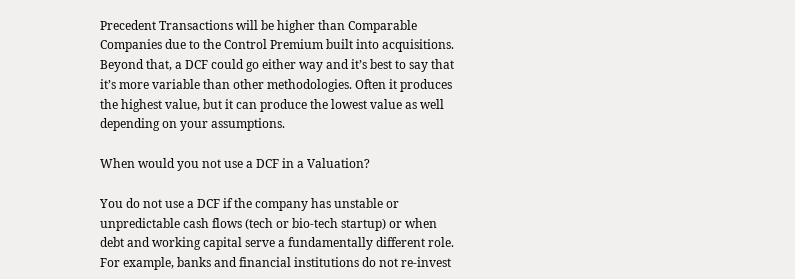Precedent Transactions will be higher than Comparable Companies due to the Control Premium built into acquisitions. Beyond that, a DCF could go either way and it’s best to say that it’s more variable than other methodologies. Often it produces the highest value, but it can produce the lowest value as well depending on your assumptions.

When would you not use a DCF in a Valuation?

You do not use a DCF if the company has unstable or unpredictable cash flows (tech or bio-tech startup) or when debt and working capital serve a fundamentally different role. For example, banks and financial institutions do not re-invest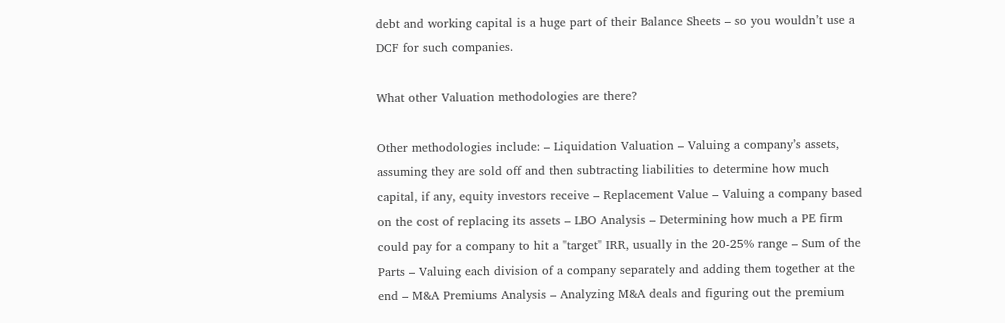debt and working capital is a huge part of their Balance Sheets – so you wouldn’t use a DCF for such companies.

What other Valuation methodologies are there?

Other methodologies include: – Liquidation Valuation – Valuing a company’s assets, assuming they are sold off and then subtracting liabilities to determine how much capital, if any, equity investors receive – Replacement Value – Valuing a company based on the cost of replacing its assets – LBO Analysis – Determining how much a PE firm could pay for a company to hit a "target" IRR, usually in the 20-25% range – Sum of the Parts – Valuing each division of a company separately and adding them together at the end – M&A Premiums Analysis – Analyzing M&A deals and figuring out the premium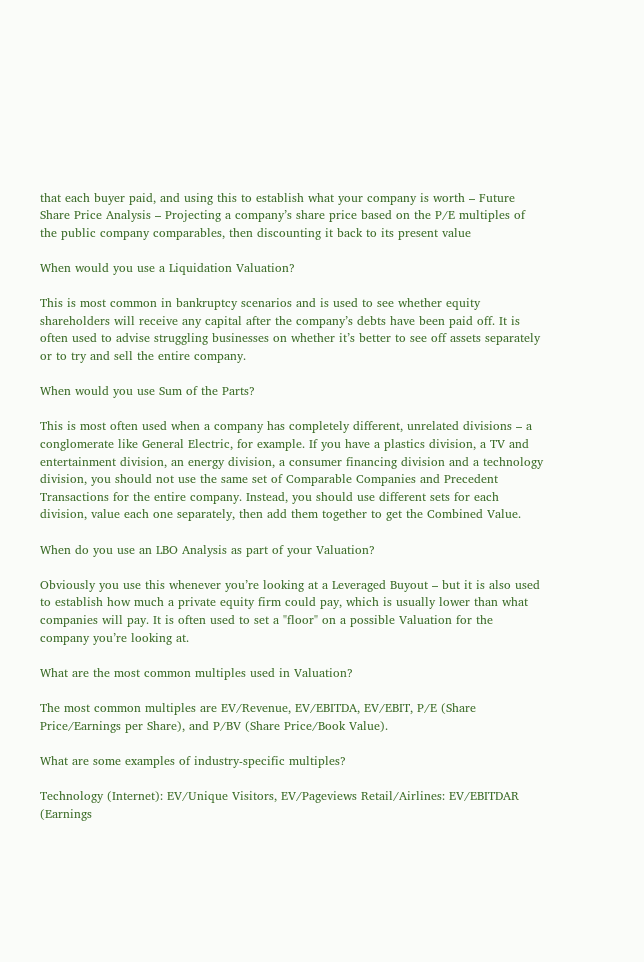that each buyer paid, and using this to establish what your company is worth – Future Share Price Analysis – Projecting a company’s share price based on the P/E multiples of the public company comparables, then discounting it back to its present value

When would you use a Liquidation Valuation?

This is most common in bankruptcy scenarios and is used to see whether equity shareholders will receive any capital after the company’s debts have been paid off. It is often used to advise struggling businesses on whether it’s better to see off assets separately or to try and sell the entire company.

When would you use Sum of the Parts?

This is most often used when a company has completely different, unrelated divisions – a conglomerate like General Electric, for example. If you have a plastics division, a TV and entertainment division, an energy division, a consumer financing division and a technology division, you should not use the same set of Comparable Companies and Precedent Transactions for the entire company. Instead, you should use different sets for each division, value each one separately, then add them together to get the Combined Value.

When do you use an LBO Analysis as part of your Valuation?

Obviously you use this whenever you’re looking at a Leveraged Buyout – but it is also used to establish how much a private equity firm could pay, which is usually lower than what companies will pay. It is often used to set a "floor" on a possible Valuation for the company you’re looking at.

What are the most common multiples used in Valuation?

The most common multiples are EV/Revenue, EV/EBITDA, EV/EBIT, P/E (Share Price/Earnings per Share), and P/BV (Share Price/Book Value).

What are some examples of industry-specific multiples?

Technology (Internet): EV/Unique Visitors, EV/Pageviews Retail/Airlines: EV/EBITDAR (Earnings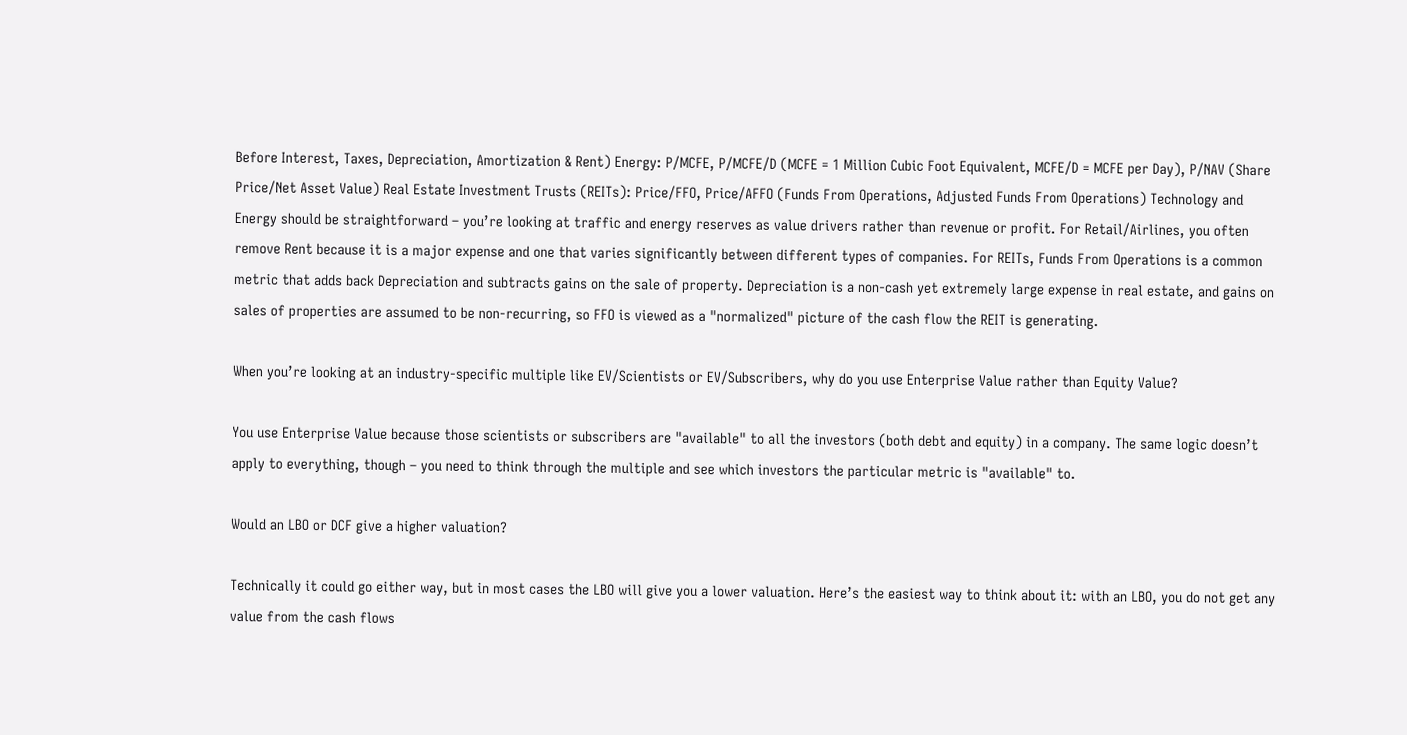Before Interest, Taxes, Depreciation, Amortization & Rent) Energy: P/MCFE, P/MCFE/D (MCFE = 1 Million Cubic Foot Equivalent, MCFE/D = MCFE per Day), P/NAV (Share Price/Net Asset Value) Real Estate Investment Trusts (REITs): Price/FFO, Price/AFFO (Funds From Operations, Adjusted Funds From Operations) Technology and Energy should be straightforward – you’re looking at traffic and energy reserves as value drivers rather than revenue or profit. For Retail/Airlines, you often remove Rent because it is a major expense and one that varies significantly between different types of companies. For REITs, Funds From Operations is a common metric that adds back Depreciation and subtracts gains on the sale of property. Depreciation is a non-cash yet extremely large expense in real estate, and gains on sales of properties are assumed to be non-recurring, so FFO is viewed as a "normalized" picture of the cash flow the REIT is generating.

When you’re looking at an industry-specific multiple like EV/Scientists or EV/Subscribers, why do you use Enterprise Value rather than Equity Value?

You use Enterprise Value because those scientists or subscribers are "available" to all the investors (both debt and equity) in a company. The same logic doesn’t apply to everything, though – you need to think through the multiple and see which investors the particular metric is "available" to.

Would an LBO or DCF give a higher valuation?

Technically it could go either way, but in most cases the LBO will give you a lower valuation. Here’s the easiest way to think about it: with an LBO, you do not get any value from the cash flows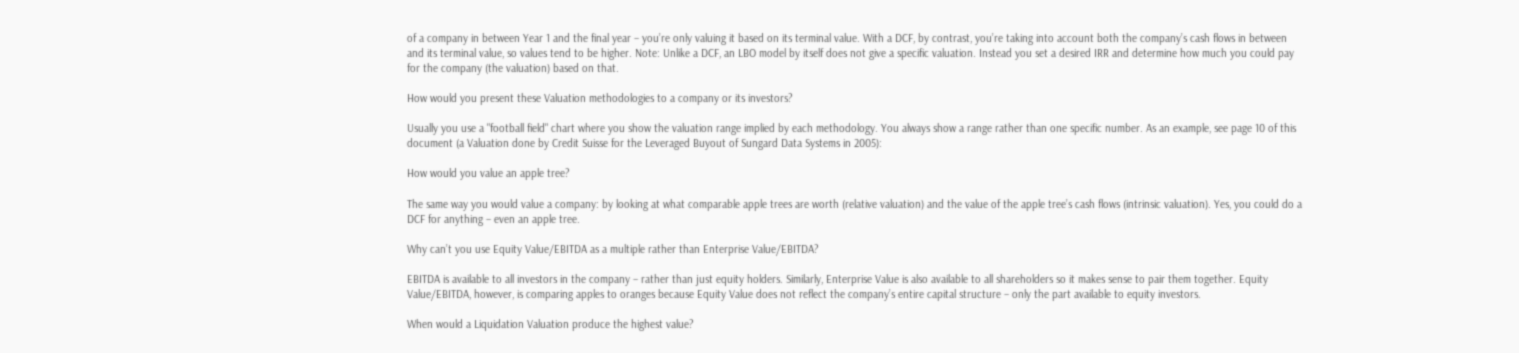of a company in between Year 1 and the final year – you’re only valuing it based on its terminal value. With a DCF, by contrast, you’re taking into account both the company’s cash flows in between and its terminal value, so values tend to be higher. Note: Unlike a DCF, an LBO model by itself does not give a specific valuation. Instead you set a desired IRR and determine how much you could pay for the company (the valuation) based on that.

How would you present these Valuation methodologies to a company or its investors?

Usually you use a "football field" chart where you show the valuation range implied by each methodology. You always show a range rather than one specific number. As an example, see page 10 of this document (a Valuation done by Credit Suisse for the Leveraged Buyout of Sungard Data Systems in 2005):

How would you value an apple tree?

The same way you would value a company: by looking at what comparable apple trees are worth (relative valuation) and the value of the apple tree’s cash flows (intrinsic valuation). Yes, you could do a DCF for anything – even an apple tree.

Why can’t you use Equity Value/EBITDA as a multiple rather than Enterprise Value/EBITDA?

EBITDA is available to all investors in the company – rather than just equity holders. Similarly, Enterprise Value is also available to all shareholders so it makes sense to pair them together. Equity Value/EBITDA, however, is comparing apples to oranges because Equity Value does not reflect the company’s entire capital structure – only the part available to equity investors.

When would a Liquidation Valuation produce the highest value?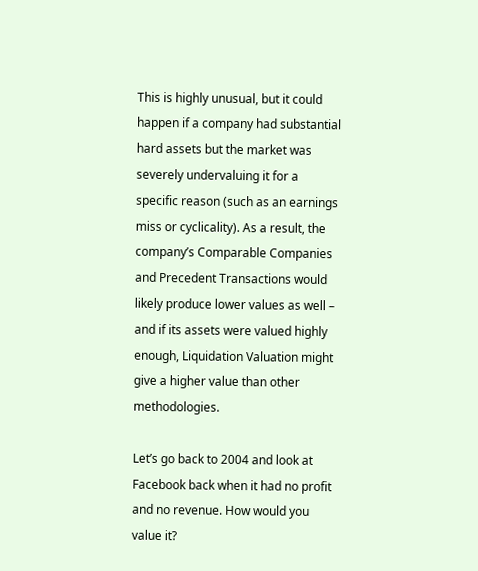This is highly unusual, but it could happen if a company had substantial hard assets but the market was severely undervaluing it for a specific reason (such as an earnings miss or cyclicality). As a result, the company’s Comparable Companies and Precedent Transactions would likely produce lower values as well – and if its assets were valued highly enough, Liquidation Valuation might give a higher value than other methodologies.

Let’s go back to 2004 and look at Facebook back when it had no profit and no revenue. How would you value it?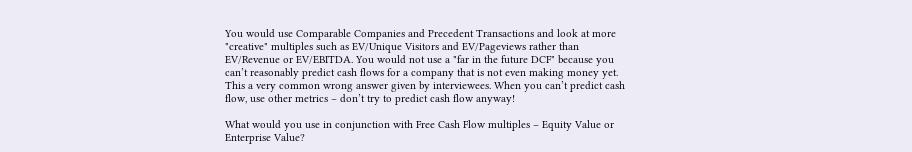You would use Comparable Companies and Precedent Transactions and look at more "creative" multiples such as EV/Unique Visitors and EV/Pageviews rather than EV/Revenue or EV/EBITDA. You would not use a "far in the future DCF" because you can’t reasonably predict cash flows for a company that is not even making money yet. This a very common wrong answer given by interviewees. When you can’t predict cash flow, use other metrics – don’t try to predict cash flow anyway!

What would you use in conjunction with Free Cash Flow multiples – Equity Value or Enterprise Value?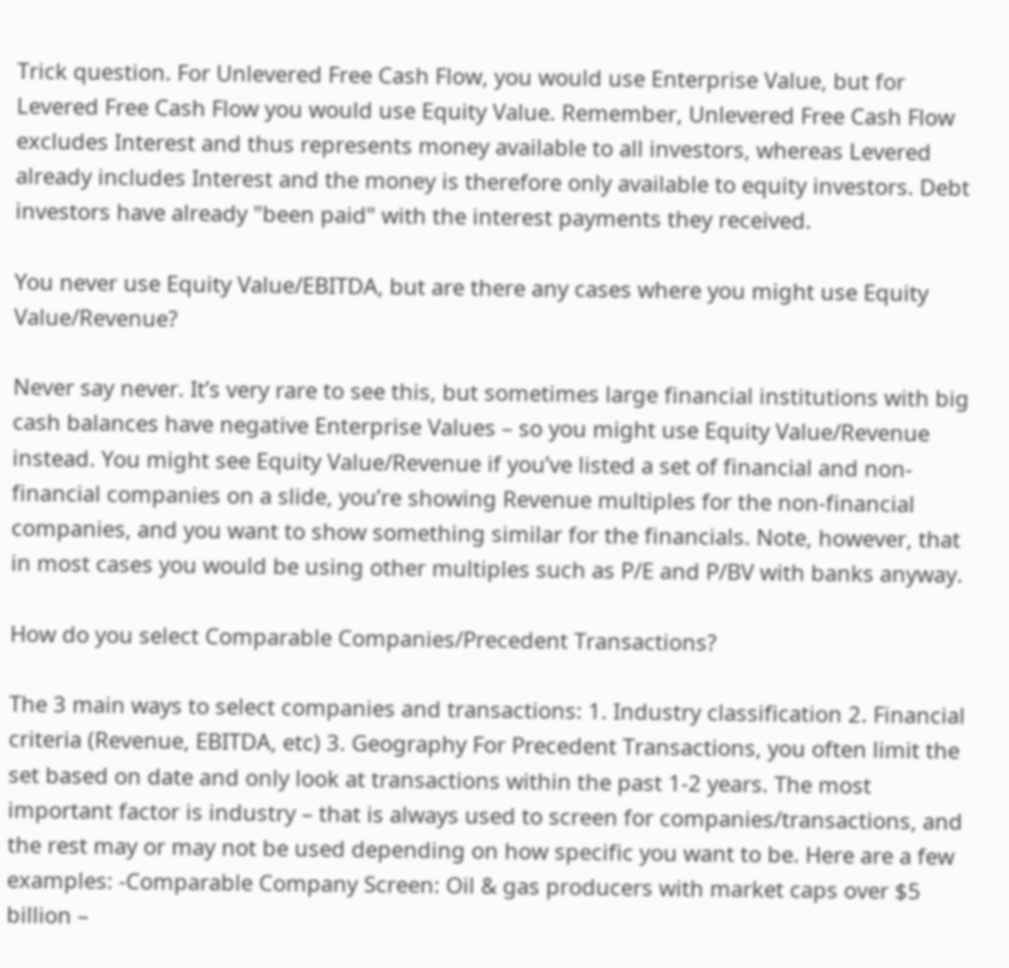Trick question. For Unlevered Free Cash Flow, you would use Enterprise Value, but for Levered Free Cash Flow you would use Equity Value. Remember, Unlevered Free Cash Flow excludes Interest and thus represents money available to all investors, whereas Levered already includes Interest and the money is therefore only available to equity investors. Debt investors have already "been paid" with the interest payments they received.

You never use Equity Value/EBITDA, but are there any cases where you might use Equity Value/Revenue?

Never say never. It’s very rare to see this, but sometimes large financial institutions with big cash balances have negative Enterprise Values – so you might use Equity Value/Revenue instead. You might see Equity Value/Revenue if you’ve listed a set of financial and non-financial companies on a slide, you’re showing Revenue multiples for the non-financial companies, and you want to show something similar for the financials. Note, however, that in most cases you would be using other multiples such as P/E and P/BV with banks anyway.

How do you select Comparable Companies/Precedent Transactions?

The 3 main ways to select companies and transactions: 1. Industry classification 2. Financial criteria (Revenue, EBITDA, etc) 3. Geography For Precedent Transactions, you often limit the set based on date and only look at transactions within the past 1-2 years. The most important factor is industry – that is always used to screen for companies/transactions, and the rest may or may not be used depending on how specific you want to be. Here are a few examples: -Comparable Company Screen: Oil & gas producers with market caps over $5 billion –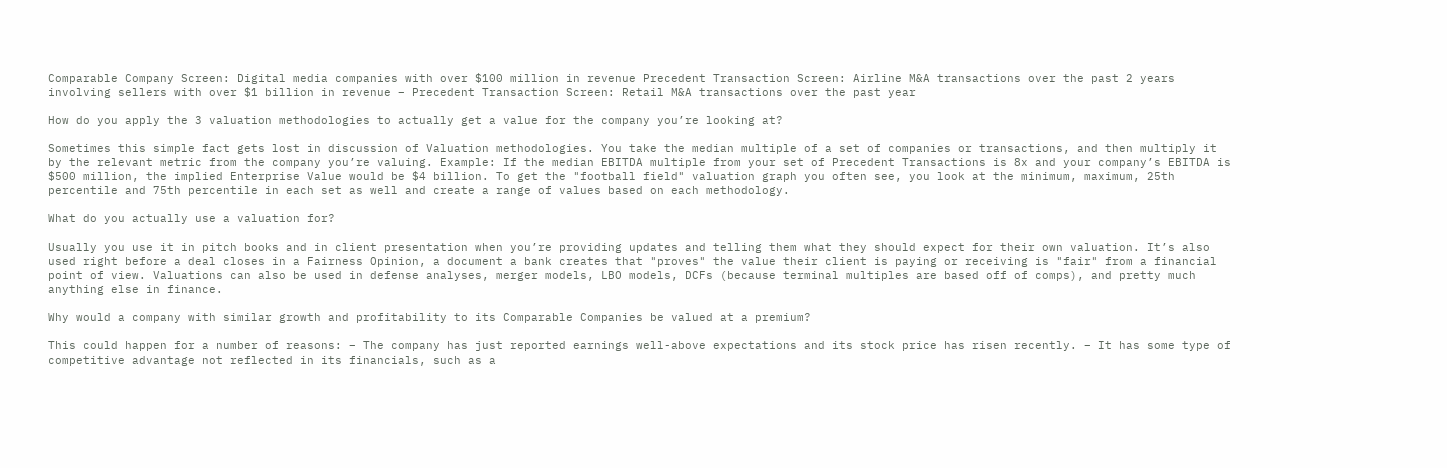Comparable Company Screen: Digital media companies with over $100 million in revenue Precedent Transaction Screen: Airline M&A transactions over the past 2 years involving sellers with over $1 billion in revenue – Precedent Transaction Screen: Retail M&A transactions over the past year

How do you apply the 3 valuation methodologies to actually get a value for the company you’re looking at?

Sometimes this simple fact gets lost in discussion of Valuation methodologies. You take the median multiple of a set of companies or transactions, and then multiply it by the relevant metric from the company you’re valuing. Example: If the median EBITDA multiple from your set of Precedent Transactions is 8x and your company’s EBITDA is $500 million, the implied Enterprise Value would be $4 billion. To get the "football field" valuation graph you often see, you look at the minimum, maximum, 25th percentile and 75th percentile in each set as well and create a range of values based on each methodology.

What do you actually use a valuation for?

Usually you use it in pitch books and in client presentation when you’re providing updates and telling them what they should expect for their own valuation. It’s also used right before a deal closes in a Fairness Opinion, a document a bank creates that "proves" the value their client is paying or receiving is "fair" from a financial point of view. Valuations can also be used in defense analyses, merger models, LBO models, DCFs (because terminal multiples are based off of comps), and pretty much anything else in finance.

Why would a company with similar growth and profitability to its Comparable Companies be valued at a premium?

This could happen for a number of reasons: – The company has just reported earnings well-above expectations and its stock price has risen recently. – It has some type of competitive advantage not reflected in its financials, such as a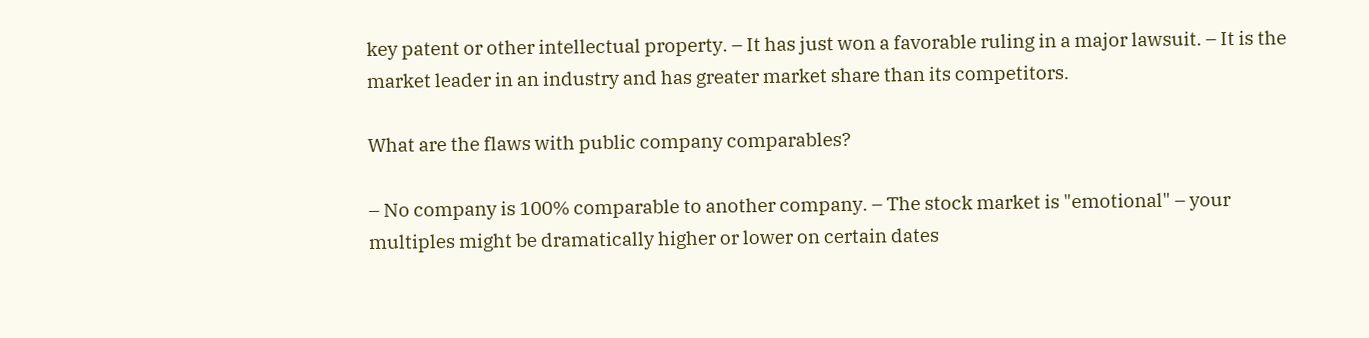key patent or other intellectual property. – It has just won a favorable ruling in a major lawsuit. – It is the market leader in an industry and has greater market share than its competitors.

What are the flaws with public company comparables?

– No company is 100% comparable to another company. – The stock market is "emotional" – your multiples might be dramatically higher or lower on certain dates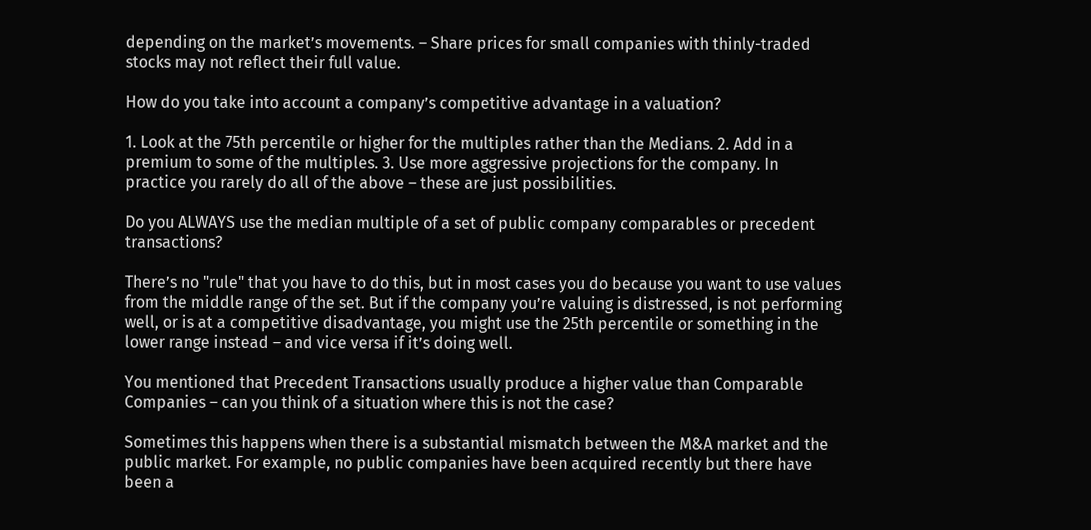depending on the market’s movements. – Share prices for small companies with thinly-traded stocks may not reflect their full value.

How do you take into account a company’s competitive advantage in a valuation?

1. Look at the 75th percentile or higher for the multiples rather than the Medians. 2. Add in a premium to some of the multiples. 3. Use more aggressive projections for the company. In practice you rarely do all of the above – these are just possibilities.

Do you ALWAYS use the median multiple of a set of public company comparables or precedent transactions?

There’s no "rule" that you have to do this, but in most cases you do because you want to use values from the middle range of the set. But if the company you’re valuing is distressed, is not performing well, or is at a competitive disadvantage, you might use the 25th percentile or something in the lower range instead – and vice versa if it’s doing well.

You mentioned that Precedent Transactions usually produce a higher value than Comparable Companies – can you think of a situation where this is not the case?

Sometimes this happens when there is a substantial mismatch between the M&A market and the public market. For example, no public companies have been acquired recently but there have been a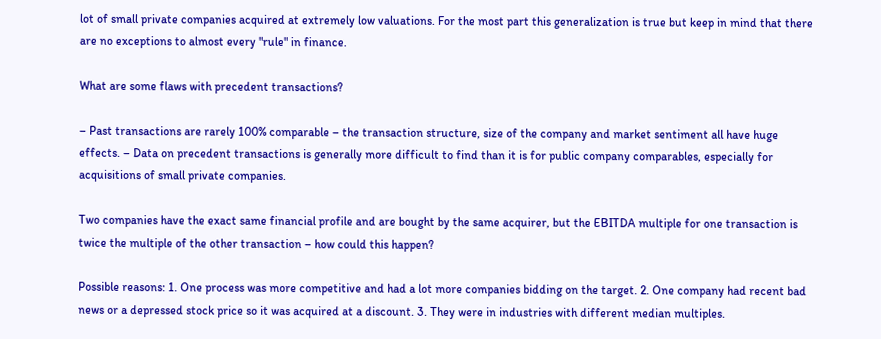lot of small private companies acquired at extremely low valuations. For the most part this generalization is true but keep in mind that there are no exceptions to almost every "rule" in finance.

What are some flaws with precedent transactions?

– Past transactions are rarely 100% comparable – the transaction structure, size of the company and market sentiment all have huge effects. – Data on precedent transactions is generally more difficult to find than it is for public company comparables, especially for acquisitions of small private companies.

Two companies have the exact same financial profile and are bought by the same acquirer, but the EBITDA multiple for one transaction is twice the multiple of the other transaction – how could this happen?

Possible reasons: 1. One process was more competitive and had a lot more companies bidding on the target. 2. One company had recent bad news or a depressed stock price so it was acquired at a discount. 3. They were in industries with different median multiples.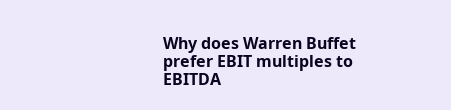Why does Warren Buffet prefer EBIT multiples to EBITDA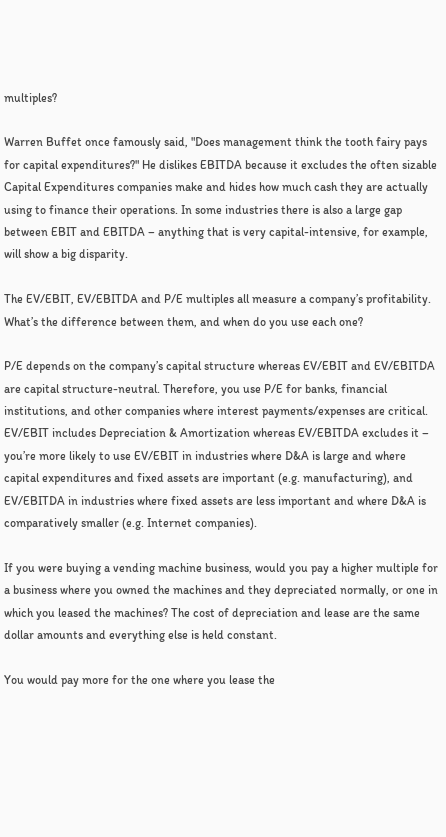multiples?

Warren Buffet once famously said, "Does management think the tooth fairy pays for capital expenditures?" He dislikes EBITDA because it excludes the often sizable Capital Expenditures companies make and hides how much cash they are actually using to finance their operations. In some industries there is also a large gap between EBIT and EBITDA – anything that is very capital-intensive, for example, will show a big disparity.

The EV/EBIT, EV/EBITDA and P/E multiples all measure a company’s profitability. What’s the difference between them, and when do you use each one?

P/E depends on the company’s capital structure whereas EV/EBIT and EV/EBITDA are capital structure-neutral. Therefore, you use P/E for banks, financial institutions, and other companies where interest payments/expenses are critical. EV/EBIT includes Depreciation & Amortization whereas EV/EBITDA excludes it – you’re more likely to use EV/EBIT in industries where D&A is large and where capital expenditures and fixed assets are important (e.g. manufacturing), and EV/EBITDA in industries where fixed assets are less important and where D&A is comparatively smaller (e.g. Internet companies).

If you were buying a vending machine business, would you pay a higher multiple for a business where you owned the machines and they depreciated normally, or one in which you leased the machines? The cost of depreciation and lease are the same dollar amounts and everything else is held constant.

You would pay more for the one where you lease the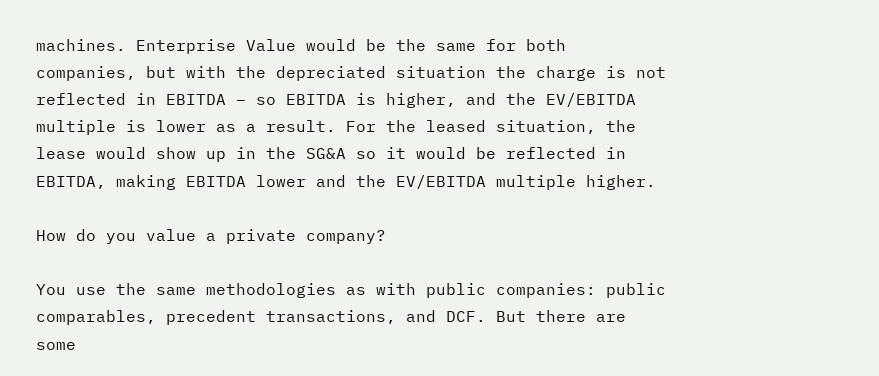machines. Enterprise Value would be the same for both companies, but with the depreciated situation the charge is not reflected in EBITDA – so EBITDA is higher, and the EV/EBITDA multiple is lower as a result. For the leased situation, the lease would show up in the SG&A so it would be reflected in EBITDA, making EBITDA lower and the EV/EBITDA multiple higher.

How do you value a private company?

You use the same methodologies as with public companies: public comparables, precedent transactions, and DCF. But there are some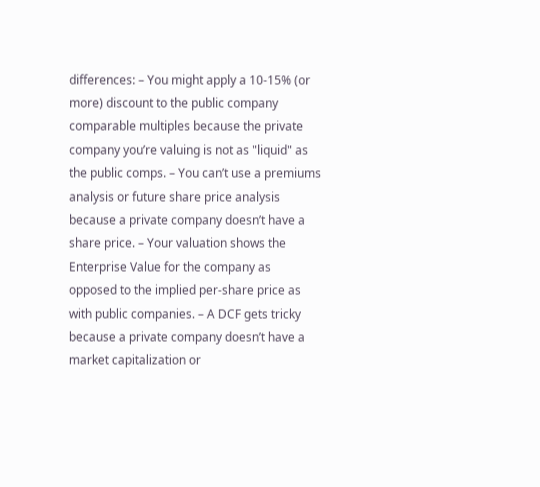differences: – You might apply a 10-15% (or more) discount to the public company comparable multiples because the private company you’re valuing is not as "liquid" as the public comps. – You can’t use a premiums analysis or future share price analysis because a private company doesn’t have a share price. – Your valuation shows the Enterprise Value for the company as opposed to the implied per-share price as with public companies. – A DCF gets tricky because a private company doesn’t have a market capitalization or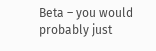Beta – you would probably just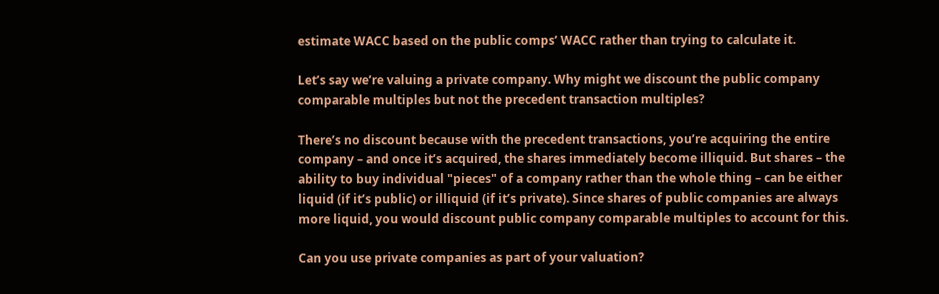estimate WACC based on the public comps’ WACC rather than trying to calculate it.

Let’s say we’re valuing a private company. Why might we discount the public company comparable multiples but not the precedent transaction multiples?

There’s no discount because with the precedent transactions, you’re acquiring the entire company – and once it’s acquired, the shares immediately become illiquid. But shares – the ability to buy individual "pieces" of a company rather than the whole thing – can be either liquid (if it’s public) or illiquid (if it’s private). Since shares of public companies are always more liquid, you would discount public company comparable multiples to account for this.

Can you use private companies as part of your valuation?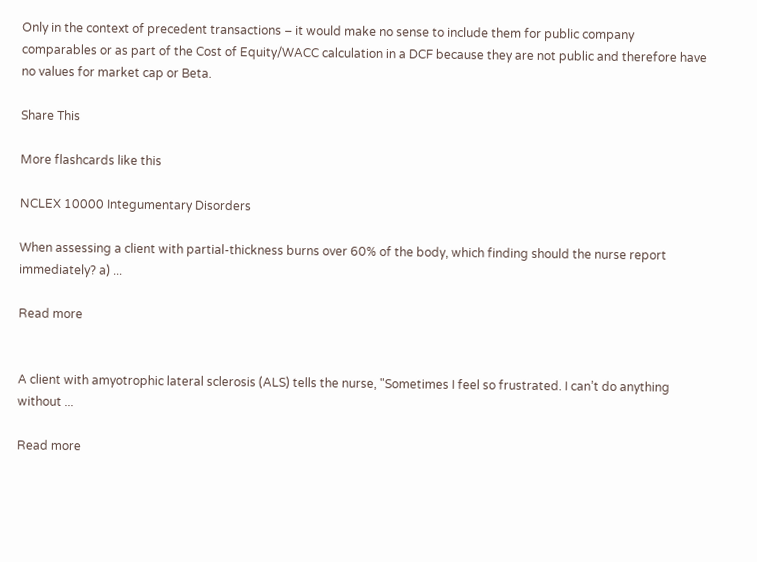Only in the context of precedent transactions – it would make no sense to include them for public company comparables or as part of the Cost of Equity/WACC calculation in a DCF because they are not public and therefore have no values for market cap or Beta.

Share This

More flashcards like this

NCLEX 10000 Integumentary Disorders

When assessing a client with partial-thickness burns over 60% of the body, which finding should the nurse report immediately? a) ...

Read more


A client with amyotrophic lateral sclerosis (ALS) tells the nurse, "Sometimes I feel so frustrated. I can’t do anything without ...

Read more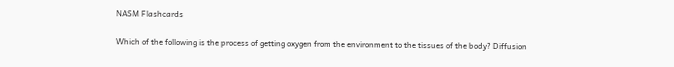NASM Flashcards

Which of the following is the process of getting oxygen from the environment to the tissues of the body? Diffusion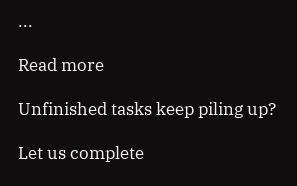...

Read more

Unfinished tasks keep piling up?

Let us complete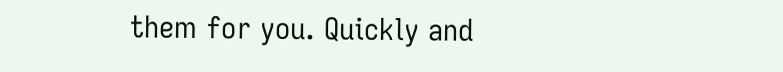them for you. Quickly and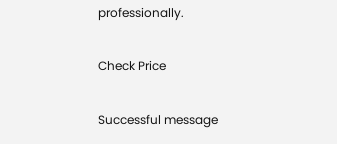professionally.

Check Price

Successful message